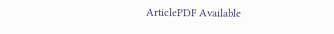ArticlePDF Available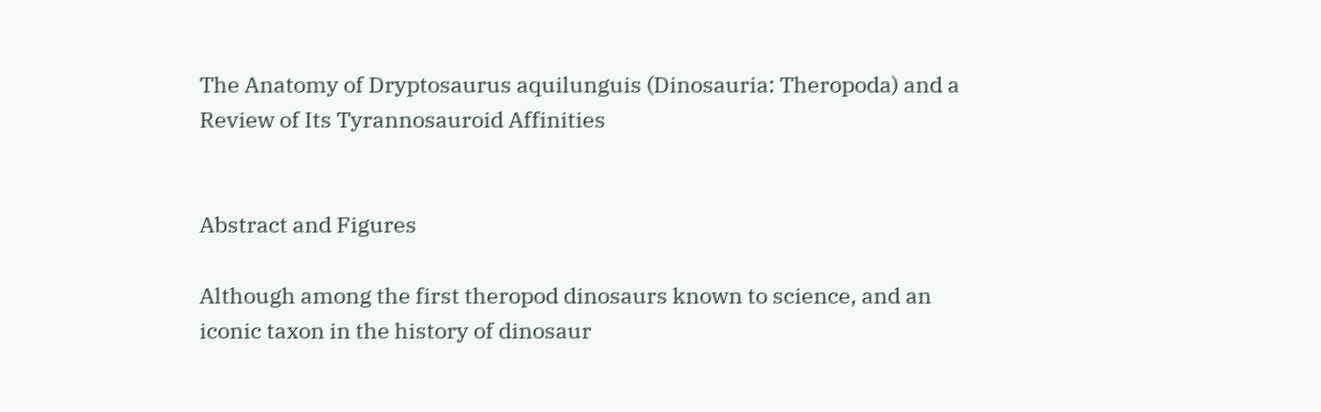The Anatomy of Dryptosaurus aquilunguis (Dinosauria: Theropoda) and a Review of Its Tyrannosauroid Affinities


Abstract and Figures

Although among the first theropod dinosaurs known to science, and an iconic taxon in the history of dinosaur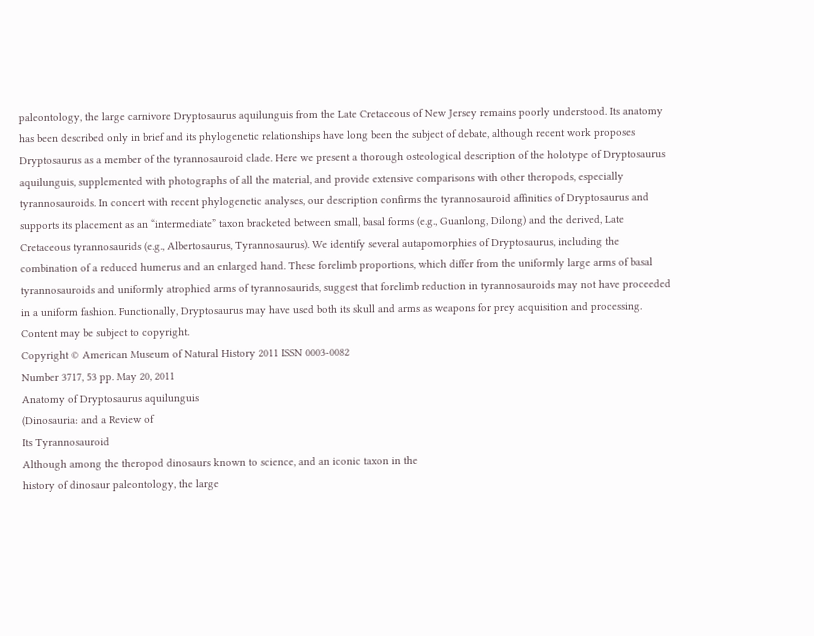paleontology, the large carnivore Dryptosaurus aquilunguis from the Late Cretaceous of New Jersey remains poorly understood. Its anatomy has been described only in brief and its phylogenetic relationships have long been the subject of debate, although recent work proposes Dryptosaurus as a member of the tyrannosauroid clade. Here we present a thorough osteological description of the holotype of Dryptosaurus aquilunguis, supplemented with photographs of all the material, and provide extensive comparisons with other theropods, especially tyrannosauroids. In concert with recent phylogenetic analyses, our description confirms the tyrannosauroid affinities of Dryptosaurus and supports its placement as an “intermediate” taxon bracketed between small, basal forms (e.g., Guanlong, Dilong) and the derived, Late Cretaceous tyrannosaurids (e.g., Albertosaurus, Tyrannosaurus). We identify several autapomorphies of Dryptosaurus, including the combination of a reduced humerus and an enlarged hand. These forelimb proportions, which differ from the uniformly large arms of basal tyrannosauroids and uniformly atrophied arms of tyrannosaurids, suggest that forelimb reduction in tyrannosauroids may not have proceeded in a uniform fashion. Functionally, Dryptosaurus may have used both its skull and arms as weapons for prey acquisition and processing.
Content may be subject to copyright.
Copyright © American Museum of Natural History 2011 ISSN 0003-0082
Number 3717, 53 pp. May 20, 2011
Anatomy of Dryptosaurus aquilunguis
(Dinosauria: and a Review of
Its Tyrannosauroid
Although among the theropod dinosaurs known to science, and an iconic taxon in the
history of dinosaur paleontology, the large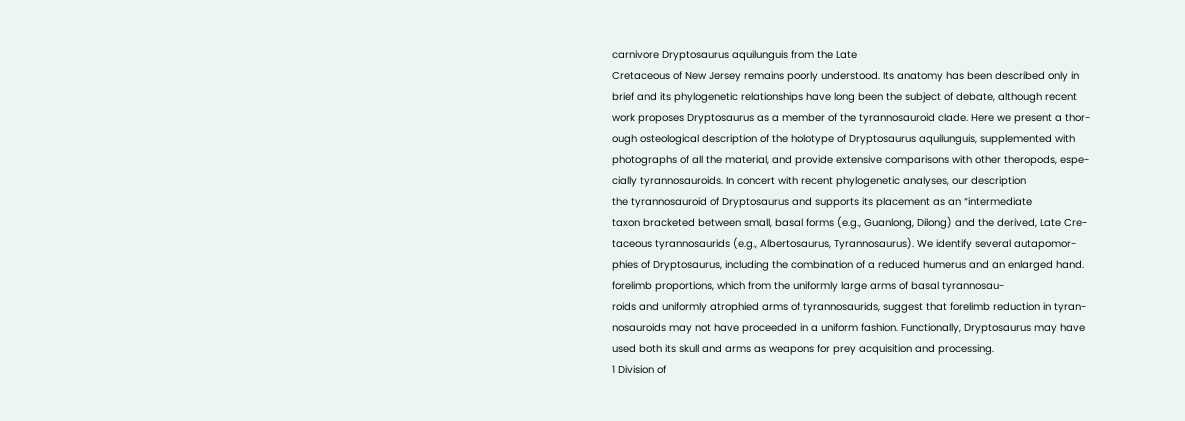carnivore Dryptosaurus aquilunguis from the Late
Cretaceous of New Jersey remains poorly understood. Its anatomy has been described only in
brief and its phylogenetic relationships have long been the subject of debate, although recent
work proposes Dryptosaurus as a member of the tyrannosauroid clade. Here we present a thor-
ough osteological description of the holotype of Dryptosaurus aquilunguis, supplemented with
photographs of all the material, and provide extensive comparisons with other theropods, espe-
cially tyrannosauroids. In concert with recent phylogenetic analyses, our description
the tyrannosauroid of Dryptosaurus and supports its placement as an “intermediate
taxon bracketed between small, basal forms (e.g., Guanlong, Dilong) and the derived, Late Cre-
taceous tyrannosaurids (e.g., Albertosaurus, Tyrannosaurus). We identify several autapomor-
phies of Dryptosaurus, including the combination of a reduced humerus and an enlarged hand.
forelimb proportions, which from the uniformly large arms of basal tyrannosau-
roids and uniformly atrophied arms of tyrannosaurids, suggest that forelimb reduction in tyran-
nosauroids may not have proceeded in a uniform fashion. Functionally, Dryptosaurus may have
used both its skull and arms as weapons for prey acquisition and processing.
1 Division of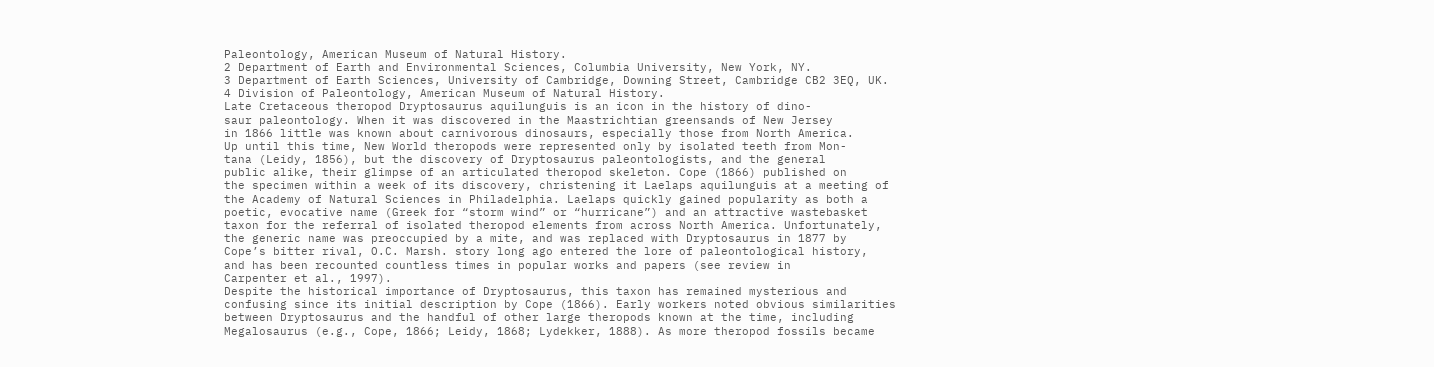Paleontology, American Museum of Natural History.
2 Department of Earth and Environmental Sciences, Columbia University, New York, NY.
3 Department of Earth Sciences, University of Cambridge, Downing Street, Cambridge CB2 3EQ, UK.
4 Division of Paleontology, American Museum of Natural History.
Late Cretaceous theropod Dryptosaurus aquilunguis is an icon in the history of dino-
saur paleontology. When it was discovered in the Maastrichtian greensands of New Jersey
in 1866 little was known about carnivorous dinosaurs, especially those from North America.
Up until this time, New World theropods were represented only by isolated teeth from Mon-
tana (Leidy, 1856), but the discovery of Dryptosaurus paleontologists, and the general
public alike, their glimpse of an articulated theropod skeleton. Cope (1866) published on
the specimen within a week of its discovery, christening it Laelaps aquilunguis at a meeting of
the Academy of Natural Sciences in Philadelphia. Laelaps quickly gained popularity as both a
poetic, evocative name (Greek for “storm wind” or “hurricane”) and an attractive wastebasket
taxon for the referral of isolated theropod elements from across North America. Unfortunately,
the generic name was preoccupied by a mite, and was replaced with Dryptosaurus in 1877 by
Cope’s bitter rival, O.C. Marsh. story long ago entered the lore of paleontological history,
and has been recounted countless times in popular works and papers (see review in
Carpenter et al., 1997).
Despite the historical importance of Dryptosaurus, this taxon has remained mysterious and
confusing since its initial description by Cope (1866). Early workers noted obvious similarities
between Dryptosaurus and the handful of other large theropods known at the time, including
Megalosaurus (e.g., Cope, 1866; Leidy, 1868; Lydekker, 1888). As more theropod fossils became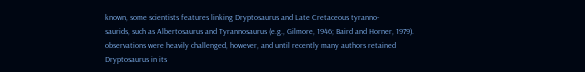known, some scientists features linking Dryptosaurus and Late Cretaceous tyranno-
saurids, such as Albertosaurus and Tyrannosaurus (e.g., Gilmore, 1946; Baird and Horner, 1979).
observations were heavily challenged, however, and until recently many authors retained
Dryptosaurus in its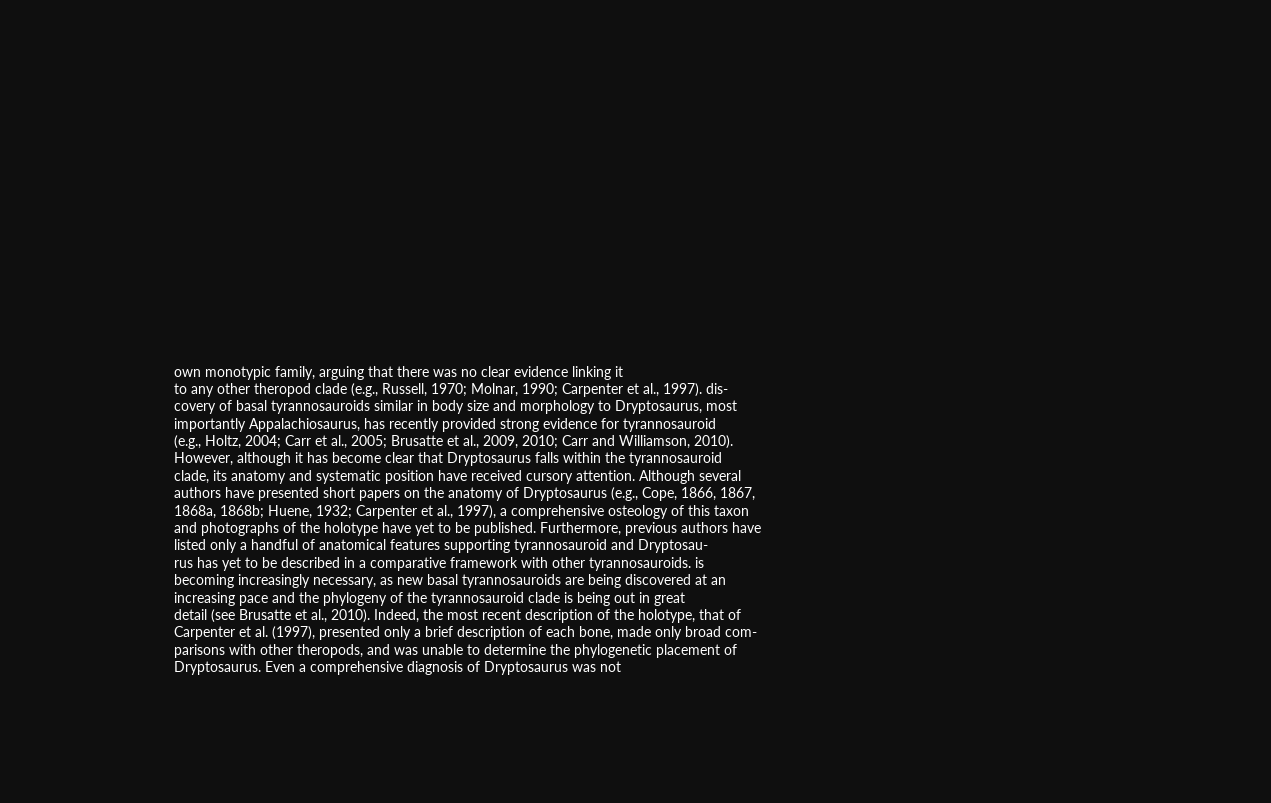own monotypic family, arguing that there was no clear evidence linking it
to any other theropod clade (e.g., Russell, 1970; Molnar, 1990; Carpenter et al., 1997). dis-
covery of basal tyrannosauroids similar in body size and morphology to Dryptosaurus, most
importantly Appalachiosaurus, has recently provided strong evidence for tyrannosauroid
(e.g., Holtz, 2004; Carr et al., 2005; Brusatte et al., 2009, 2010; Carr and Williamson, 2010).
However, although it has become clear that Dryptosaurus falls within the tyrannosauroid
clade, its anatomy and systematic position have received cursory attention. Although several
authors have presented short papers on the anatomy of Dryptosaurus (e.g., Cope, 1866, 1867,
1868a, 1868b; Huene, 1932; Carpenter et al., 1997), a comprehensive osteology of this taxon
and photographs of the holotype have yet to be published. Furthermore, previous authors have
listed only a handful of anatomical features supporting tyrannosauroid and Dryptosau-
rus has yet to be described in a comparative framework with other tyrannosauroids. is
becoming increasingly necessary, as new basal tyrannosauroids are being discovered at an
increasing pace and the phylogeny of the tyrannosauroid clade is being out in great
detail (see Brusatte et al., 2010). Indeed, the most recent description of the holotype, that of
Carpenter et al. (1997), presented only a brief description of each bone, made only broad com-
parisons with other theropods, and was unable to determine the phylogenetic placement of
Dryptosaurus. Even a comprehensive diagnosis of Dryptosaurus was not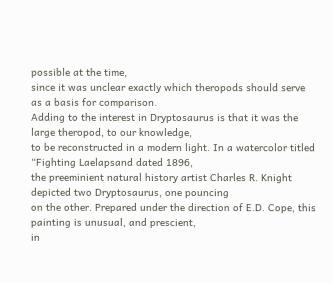possible at the time,
since it was unclear exactly which theropods should serve as a basis for comparison.
Adding to the interest in Dryptosaurus is that it was the large theropod, to our knowledge,
to be reconstructed in a modern light. In a watercolor titled “Fighting Laelapsand dated 1896,
the preeminient natural history artist Charles R. Knight depicted two Dryptosaurus, one pouncing
on the other. Prepared under the direction of E.D. Cope, this painting is unusual, and prescient,
in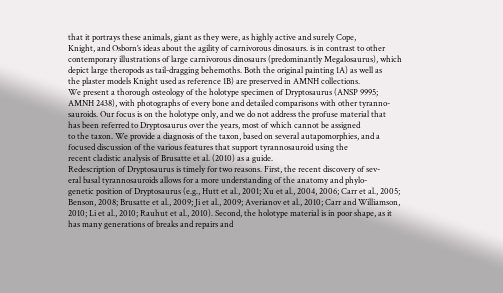that it portrays these animals, giant as they were, as highly active and surely Cope,
Knight, and Osborn’s ideas about the agility of carnivorous dinosaurs. is in contrast to other
contemporary illustrations of large carnivorous dinosaurs (predominantly Megalosaurus), which
depict large theropods as tail-dragging behemoths. Both the original painting 1A) as well as
the plaster models Knight used as reference 1B) are preserved in AMNH collections.
We present a thorough osteology of the holotype specimen of Dryptosaurus (ANSP 9995;
AMNH 2438), with photographs of every bone and detailed comparisons with other tyranno-
sauroids. Our focus is on the holotype only, and we do not address the profuse material that
has been referred to Dryptosaurus over the years, most of which cannot be assigned
to the taxon. We provide a diagnosis of the taxon, based on several autapomorphies, and a
focused discussion of the various features that support tyrannosauroid using the
recent cladistic analysis of Brusatte et al. (2010) as a guide.
Redescription of Dryptosaurus is timely for two reasons. First, the recent discovery of sev-
eral basal tyrannosauroids allows for a more understanding of the anatomy and phylo-
genetic position of Dryptosaurus (e.g., Hutt et al., 2001; Xu et al., 2004, 2006; Carr et al., 2005;
Benson, 2008; Brusatte et al., 2009; Ji et al., 2009; Averianov et al., 2010; Carr and Williamson,
2010; Li et al., 2010; Rauhut et al., 2010). Second, the holotype material is in poor shape, as it
has many generations of breaks and repairs and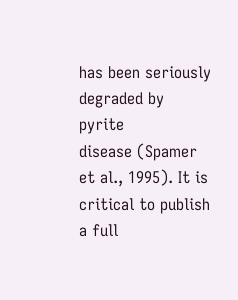has been seriously degraded by pyrite
disease (Spamer et al., 1995). It is critical to publish a full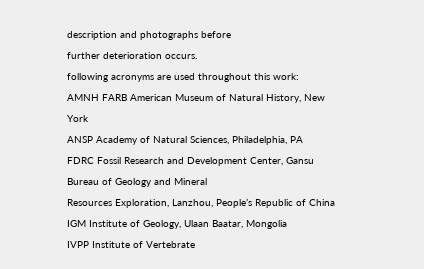description and photographs before
further deterioration occurs.
following acronyms are used throughout this work:
AMNH FARB American Museum of Natural History, New York
ANSP Academy of Natural Sciences, Philadelphia, PA
FDRC Fossil Research and Development Center, Gansu Bureau of Geology and Mineral
Resources Exploration, Lanzhou, People’s Republic of China
IGM Institute of Geology, Ulaan Baatar, Mongolia
IVPP Institute of Vertebrate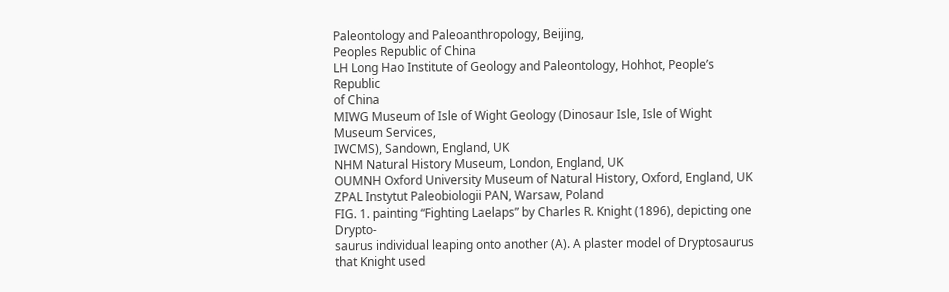Paleontology and Paleoanthropology, Beijing,
Peoples Republic of China
LH Long Hao Institute of Geology and Paleontology, Hohhot, People’s Republic
of China
MIWG Museum of Isle of Wight Geology (Dinosaur Isle, Isle of Wight Museum Services,
IWCMS), Sandown, England, UK
NHM Natural History Museum, London, England, UK
OUMNH Oxford University Museum of Natural History, Oxford, England, UK
ZPAL Instytut Paleobiologii PAN, Warsaw, Poland
FIG. 1. painting “Fighting Laelaps” by Charles R. Knight (1896), depicting one Drypto-
saurus individual leaping onto another (A). A plaster model of Dryptosaurus that Knight used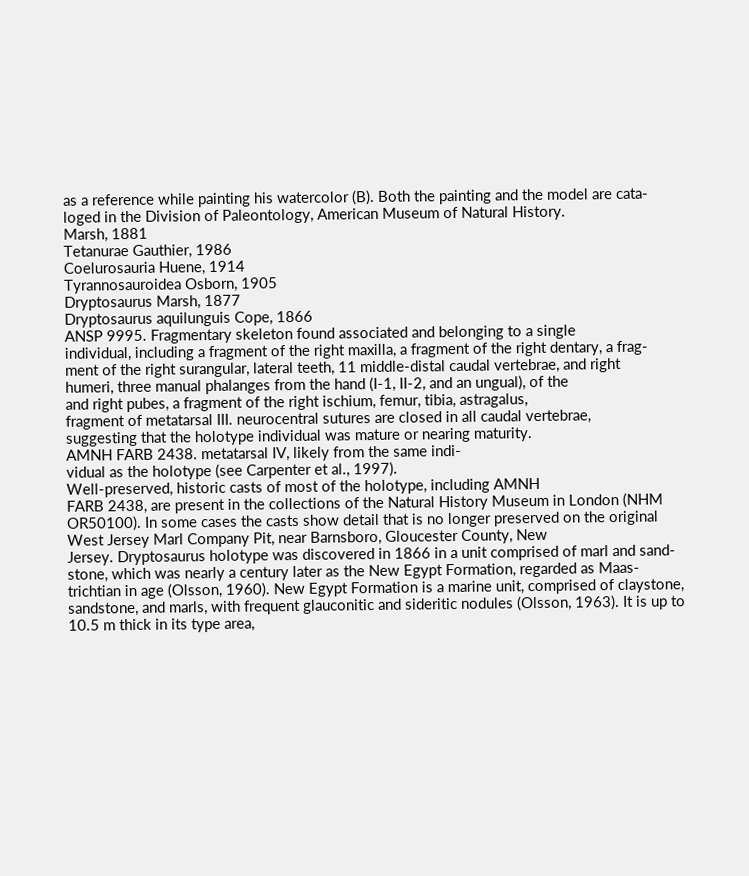as a reference while painting his watercolor (B). Both the painting and the model are cata-
loged in the Division of Paleontology, American Museum of Natural History.
Marsh, 1881
Tetanurae Gauthier, 1986
Coelurosauria Huene, 1914
Tyrannosauroidea Osborn, 1905
Dryptosaurus Marsh, 1877
Dryptosaurus aquilunguis Cope, 1866
ANSP 9995. Fragmentary skeleton found associated and belonging to a single
individual, including a fragment of the right maxilla, a fragment of the right dentary, a frag-
ment of the right surangular, lateral teeth, 11 middle-distal caudal vertebrae, and right
humeri, three manual phalanges from the hand (I-1, II-2, and an ungual), of the
and right pubes, a fragment of the right ischium, femur, tibia, astragalus,
fragment of metatarsal III. neurocentral sutures are closed in all caudal vertebrae,
suggesting that the holotype individual was mature or nearing maturity.
AMNH FARB 2438. metatarsal IV, likely from the same indi-
vidual as the holotype (see Carpenter et al., 1997).
Well-preserved, historic casts of most of the holotype, including AMNH
FARB 2438, are present in the collections of the Natural History Museum in London (NHM
OR50100). In some cases the casts show detail that is no longer preserved on the original
West Jersey Marl Company Pit, near Barnsboro, Gloucester County, New
Jersey. Dryptosaurus holotype was discovered in 1866 in a unit comprised of marl and sand-
stone, which was nearly a century later as the New Egypt Formation, regarded as Maas-
trichtian in age (Olsson, 1960). New Egypt Formation is a marine unit, comprised of claystone,
sandstone, and marls, with frequent glauconitic and sideritic nodules (Olsson, 1963). It is up to
10.5 m thick in its type area,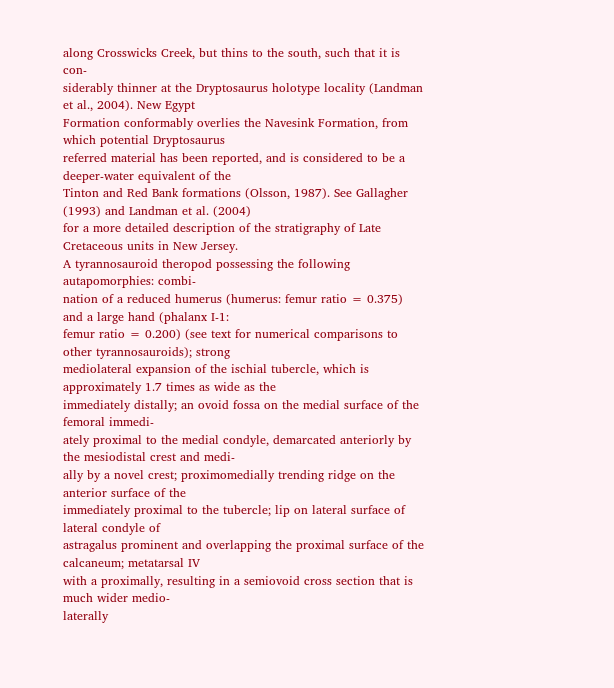along Crosswicks Creek, but thins to the south, such that it is con-
siderably thinner at the Dryptosaurus holotype locality (Landman et al., 2004). New Egypt
Formation conformably overlies the Navesink Formation, from which potential Dryptosaurus
referred material has been reported, and is considered to be a deeper-water equivalent of the
Tinton and Red Bank formations (Olsson, 1987). See Gallagher (1993) and Landman et al. (2004)
for a more detailed description of the stratigraphy of Late Cretaceous units in New Jersey.
A tyrannosauroid theropod possessing the following autapomorphies: combi-
nation of a reduced humerus (humerus: femur ratio = 0.375) and a large hand (phalanx I-1:
femur ratio = 0.200) (see text for numerical comparisons to other tyrannosauroids); strong
mediolateral expansion of the ischial tubercle, which is approximately 1.7 times as wide as the
immediately distally; an ovoid fossa on the medial surface of the femoral immedi-
ately proximal to the medial condyle, demarcated anteriorly by the mesiodistal crest and medi-
ally by a novel crest; proximomedially trending ridge on the anterior surface of the
immediately proximal to the tubercle; lip on lateral surface of lateral condyle of
astragalus prominent and overlapping the proximal surface of the calcaneum; metatarsal IV
with a proximally, resulting in a semiovoid cross section that is much wider medio-
laterally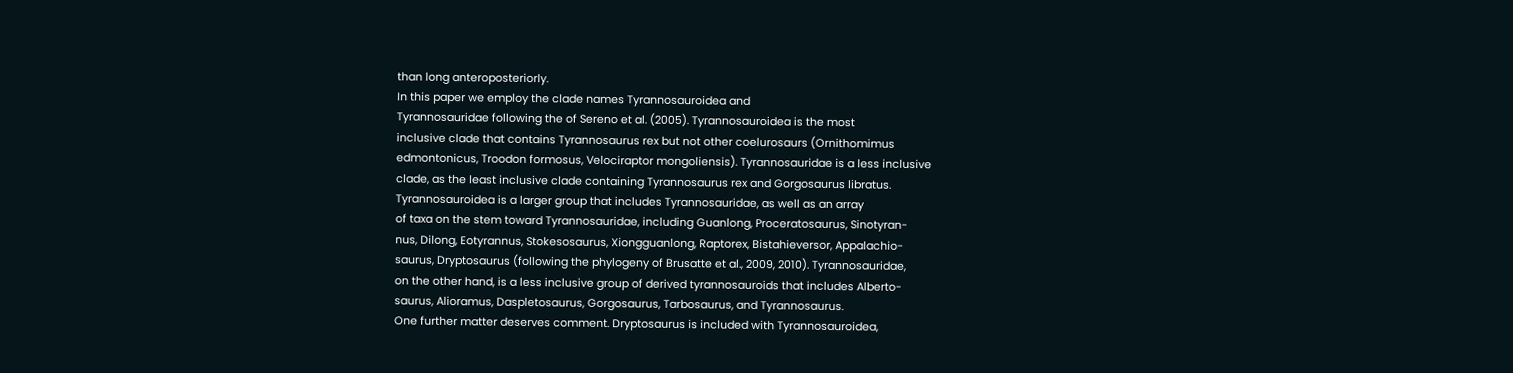than long anteroposteriorly.
In this paper we employ the clade names Tyrannosauroidea and
Tyrannosauridae following the of Sereno et al. (2005). Tyrannosauroidea is the most
inclusive clade that contains Tyrannosaurus rex but not other coelurosaurs (Ornithomimus
edmontonicus, Troodon formosus, Velociraptor mongoliensis). Tyrannosauridae is a less inclusive
clade, as the least inclusive clade containing Tyrannosaurus rex and Gorgosaurus libratus.
Tyrannosauroidea is a larger group that includes Tyrannosauridae, as well as an array
of taxa on the stem toward Tyrannosauridae, including Guanlong, Proceratosaurus, Sinotyran-
nus, Dilong, Eotyrannus, Stokesosaurus, Xiongguanlong, Raptorex, Bistahieversor, Appalachio-
saurus, Dryptosaurus (following the phylogeny of Brusatte et al., 2009, 2010). Tyrannosauridae,
on the other hand, is a less inclusive group of derived tyrannosauroids that includes Alberto-
saurus, Alioramus, Daspletosaurus, Gorgosaurus, Tarbosaurus, and Tyrannosaurus.
One further matter deserves comment. Dryptosaurus is included with Tyrannosauroidea,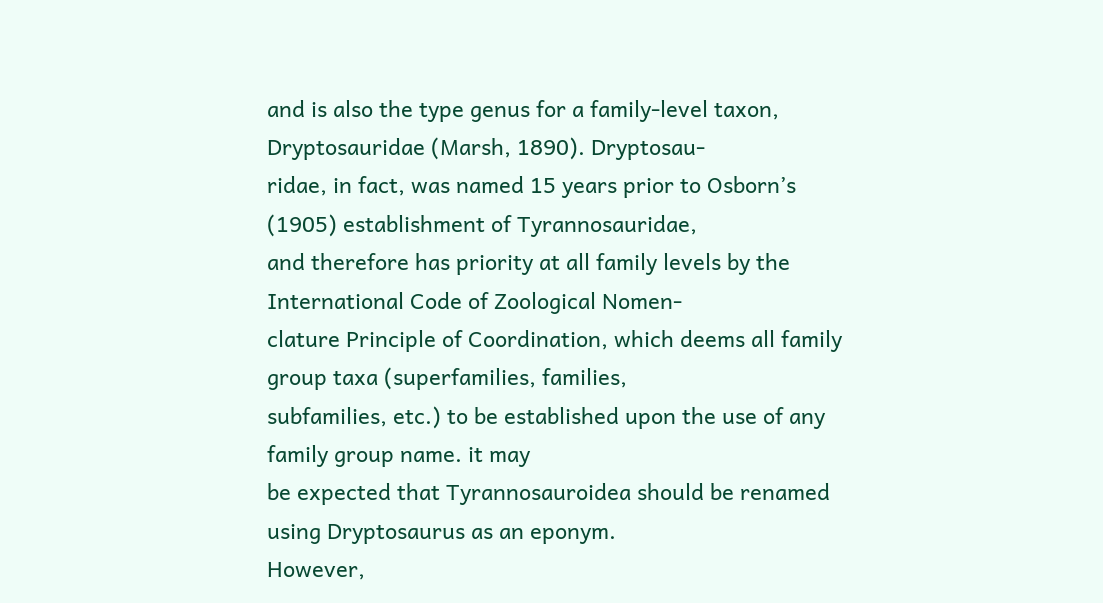and is also the type genus for a family-level taxon, Dryptosauridae (Marsh, 1890). Dryptosau-
ridae, in fact, was named 15 years prior to Osborn’s (1905) establishment of Tyrannosauridae,
and therefore has priority at all family levels by the International Code of Zoological Nomen-
clature Principle of Coordination, which deems all family group taxa (superfamilies, families,
subfamilies, etc.) to be established upon the use of any family group name. it may
be expected that Tyrannosauroidea should be renamed using Dryptosaurus as an eponym.
However,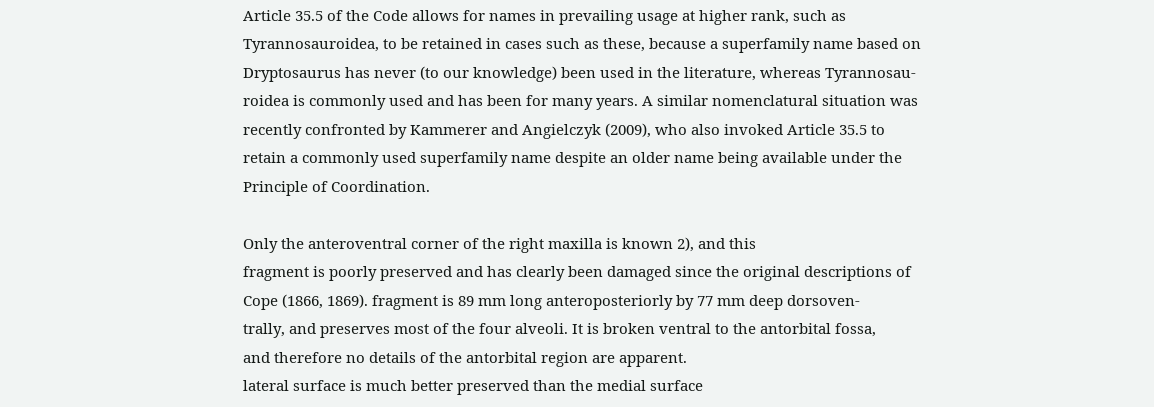Article 35.5 of the Code allows for names in prevailing usage at higher rank, such as
Tyrannosauroidea, to be retained in cases such as these, because a superfamily name based on
Dryptosaurus has never (to our knowledge) been used in the literature, whereas Tyrannosau-
roidea is commonly used and has been for many years. A similar nomenclatural situation was
recently confronted by Kammerer and Angielczyk (2009), who also invoked Article 35.5 to
retain a commonly used superfamily name despite an older name being available under the
Principle of Coordination.

Only the anteroventral corner of the right maxilla is known 2), and this
fragment is poorly preserved and has clearly been damaged since the original descriptions of
Cope (1866, 1869). fragment is 89 mm long anteroposteriorly by 77 mm deep dorsoven-
trally, and preserves most of the four alveoli. It is broken ventral to the antorbital fossa,
and therefore no details of the antorbital region are apparent.
lateral surface is much better preserved than the medial surface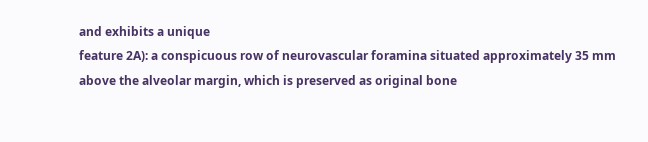and exhibits a unique
feature 2A): a conspicuous row of neurovascular foramina situated approximately 35 mm
above the alveolar margin, which is preserved as original bone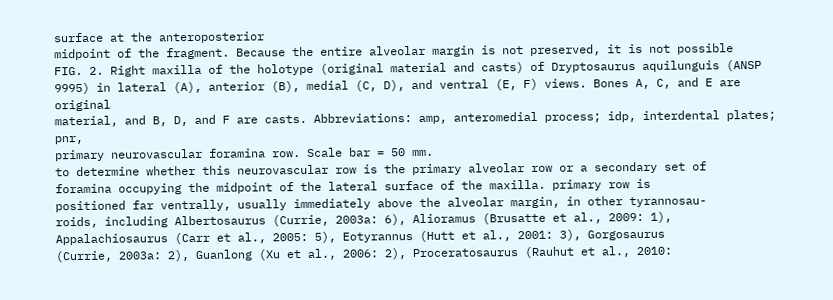surface at the anteroposterior
midpoint of the fragment. Because the entire alveolar margin is not preserved, it is not possible
FIG. 2. Right maxilla of the holotype (original material and casts) of Dryptosaurus aquilunguis (ANSP
9995) in lateral (A), anterior (B), medial (C, D), and ventral (E, F) views. Bones A, C, and E are original
material, and B, D, and F are casts. Abbreviations: amp, anteromedial process; idp, interdental plates; pnr,
primary neurovascular foramina row. Scale bar = 50 mm.
to determine whether this neurovascular row is the primary alveolar row or a secondary set of
foramina occupying the midpoint of the lateral surface of the maxilla. primary row is
positioned far ventrally, usually immediately above the alveolar margin, in other tyrannosau-
roids, including Albertosaurus (Currie, 2003a: 6), Alioramus (Brusatte et al., 2009: 1),
Appalachiosaurus (Carr et al., 2005: 5), Eotyrannus (Hutt et al., 2001: 3), Gorgosaurus
(Currie, 2003a: 2), Guanlong (Xu et al., 2006: 2), Proceratosaurus (Rauhut et al., 2010: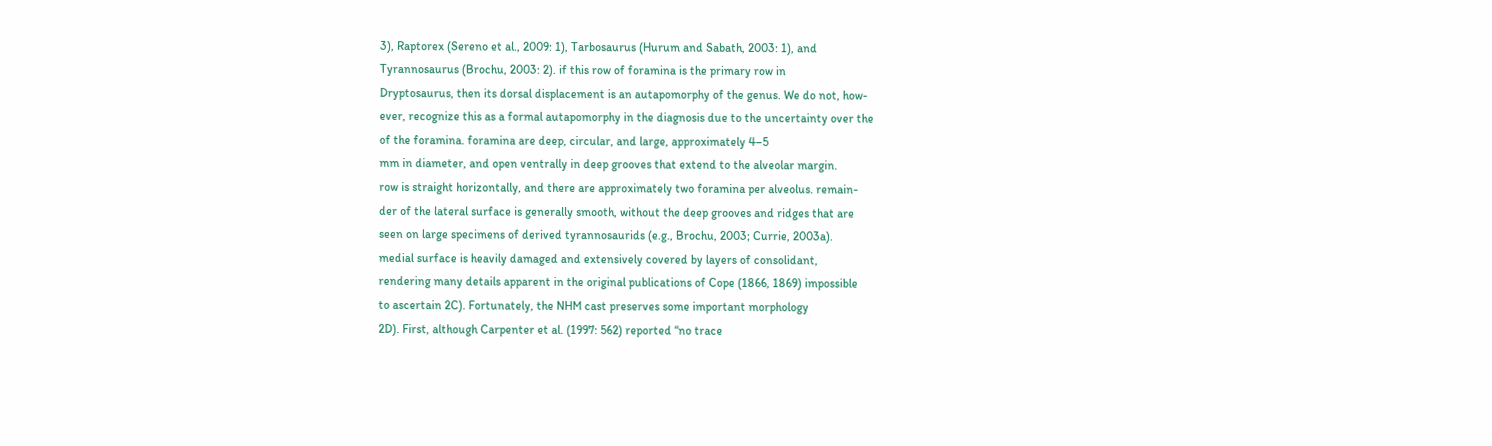3), Raptorex (Sereno et al., 2009: 1), Tarbosaurus (Hurum and Sabath, 2003: 1), and
Tyrannosaurus (Brochu, 2003: 2). if this row of foramina is the primary row in
Dryptosaurus, then its dorsal displacement is an autapomorphy of the genus. We do not, how-
ever, recognize this as a formal autapomorphy in the diagnosis due to the uncertainty over the
of the foramina. foramina are deep, circular, and large, approximately 4–5
mm in diameter, and open ventrally in deep grooves that extend to the alveolar margin.
row is straight horizontally, and there are approximately two foramina per alveolus. remain-
der of the lateral surface is generally smooth, without the deep grooves and ridges that are
seen on large specimens of derived tyrannosaurids (e.g., Brochu, 2003; Currie, 2003a).
medial surface is heavily damaged and extensively covered by layers of consolidant,
rendering many details apparent in the original publications of Cope (1866, 1869) impossible
to ascertain 2C). Fortunately, the NHM cast preserves some important morphology
2D). First, although Carpenter et al. (1997: 562) reported “no trace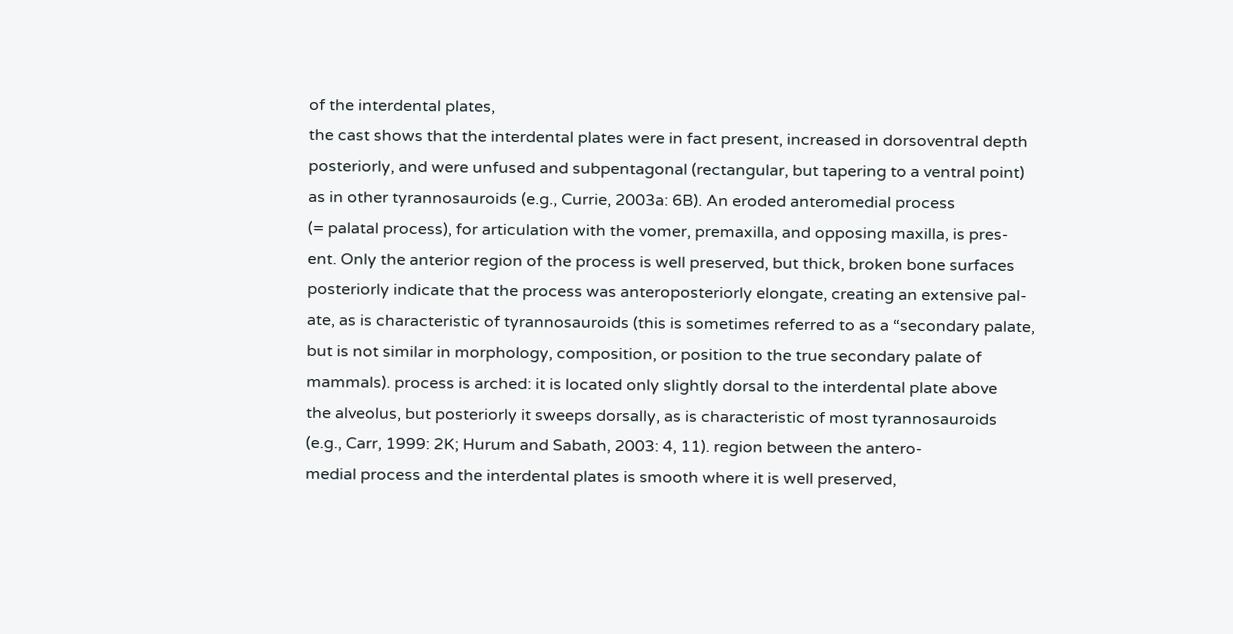of the interdental plates,
the cast shows that the interdental plates were in fact present, increased in dorsoventral depth
posteriorly, and were unfused and subpentagonal (rectangular, but tapering to a ventral point)
as in other tyrannosauroids (e.g., Currie, 2003a: 6B). An eroded anteromedial process
(= palatal process), for articulation with the vomer, premaxilla, and opposing maxilla, is pres-
ent. Only the anterior region of the process is well preserved, but thick, broken bone surfaces
posteriorly indicate that the process was anteroposteriorly elongate, creating an extensive pal-
ate, as is characteristic of tyrannosauroids (this is sometimes referred to as a “secondary palate,
but is not similar in morphology, composition, or position to the true secondary palate of
mammals). process is arched: it is located only slightly dorsal to the interdental plate above
the alveolus, but posteriorly it sweeps dorsally, as is characteristic of most tyrannosauroids
(e.g., Carr, 1999: 2K; Hurum and Sabath, 2003: 4, 11). region between the antero-
medial process and the interdental plates is smooth where it is well preserved,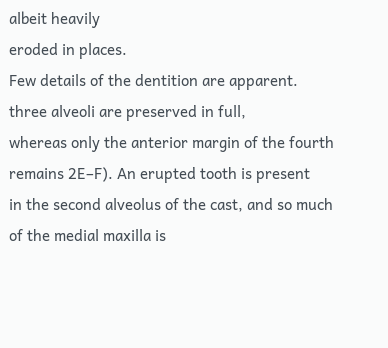albeit heavily
eroded in places.
Few details of the dentition are apparent. three alveoli are preserved in full,
whereas only the anterior margin of the fourth remains 2E–F). An erupted tooth is present
in the second alveolus of the cast, and so much of the medial maxilla is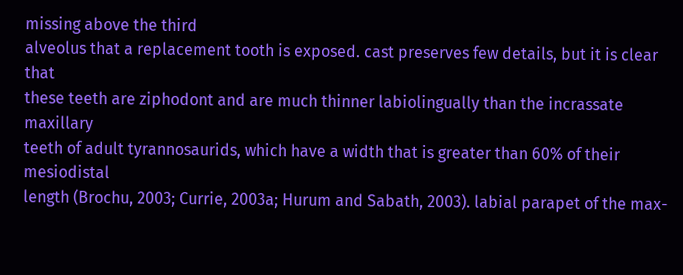missing above the third
alveolus that a replacement tooth is exposed. cast preserves few details, but it is clear that
these teeth are ziphodont and are much thinner labiolingually than the incrassate maxillary
teeth of adult tyrannosaurids, which have a width that is greater than 60% of their mesiodistal
length (Brochu, 2003; Currie, 2003a; Hurum and Sabath, 2003). labial parapet of the max-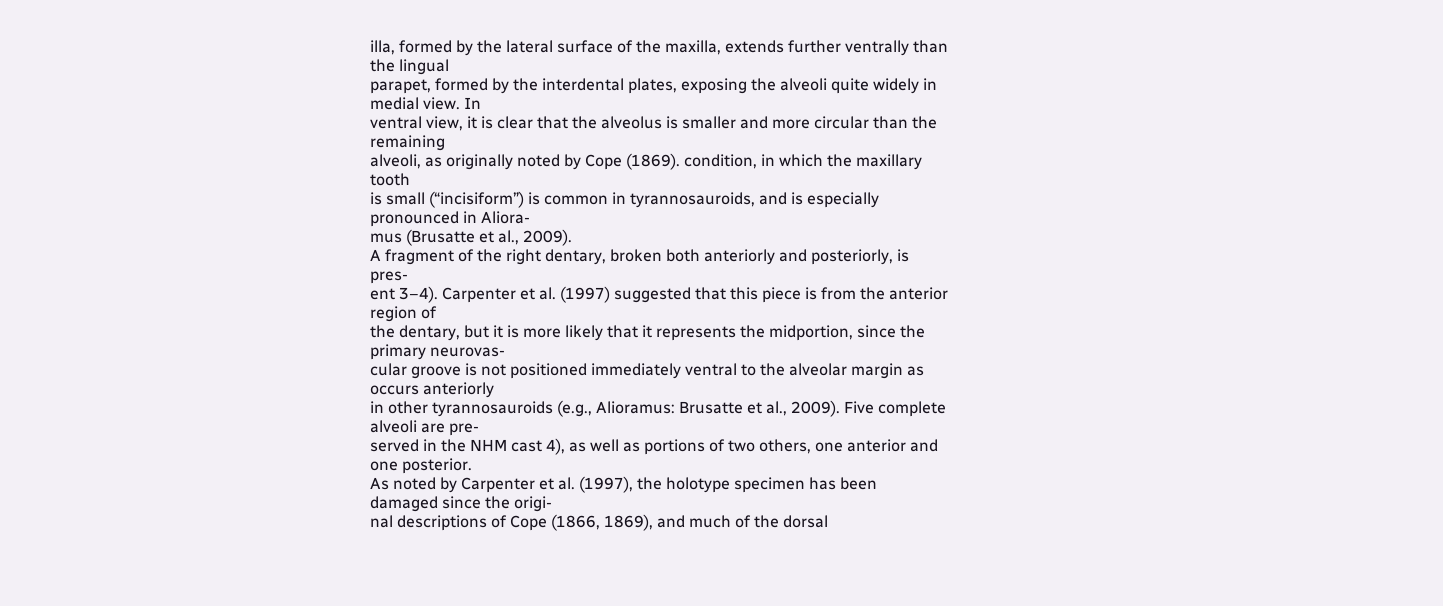illa, formed by the lateral surface of the maxilla, extends further ventrally than the lingual
parapet, formed by the interdental plates, exposing the alveoli quite widely in medial view. In
ventral view, it is clear that the alveolus is smaller and more circular than the remaining
alveoli, as originally noted by Cope (1869). condition, in which the maxillary tooth
is small (“incisiform”) is common in tyrannosauroids, and is especially pronounced in Aliora-
mus (Brusatte et al., 2009).
A fragment of the right dentary, broken both anteriorly and posteriorly, is pres-
ent 3–4). Carpenter et al. (1997) suggested that this piece is from the anterior region of
the dentary, but it is more likely that it represents the midportion, since the primary neurovas-
cular groove is not positioned immediately ventral to the alveolar margin as occurs anteriorly
in other tyrannosauroids (e.g., Alioramus: Brusatte et al., 2009). Five complete alveoli are pre-
served in the NHM cast 4), as well as portions of two others, one anterior and one posterior.
As noted by Carpenter et al. (1997), the holotype specimen has been damaged since the origi-
nal descriptions of Cope (1866, 1869), and much of the dorsal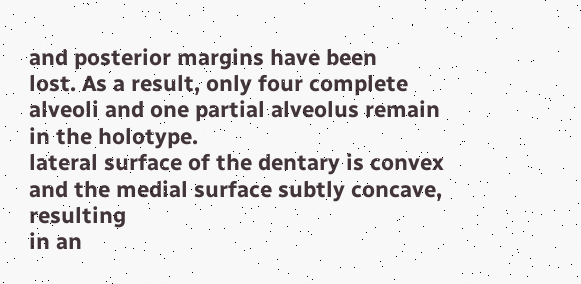and posterior margins have been
lost. As a result, only four complete alveoli and one partial alveolus remain in the holotype.
lateral surface of the dentary is convex and the medial surface subtly concave, resulting
in an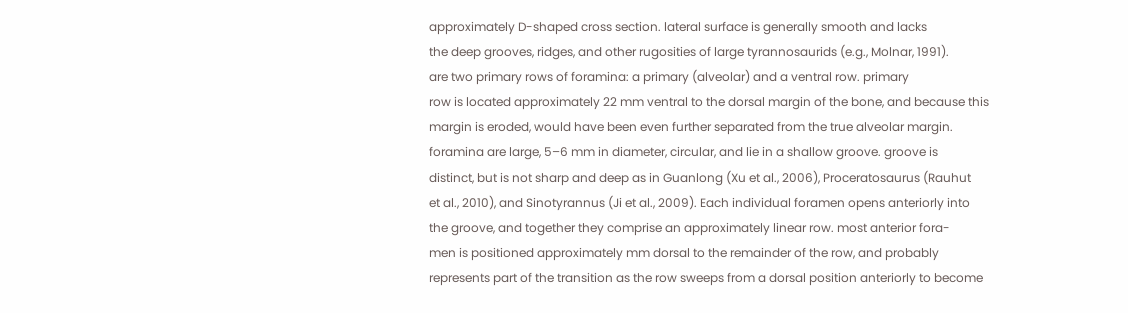approximately D-shaped cross section. lateral surface is generally smooth and lacks
the deep grooves, ridges, and other rugosities of large tyrannosaurids (e.g., Molnar, 1991).
are two primary rows of foramina: a primary (alveolar) and a ventral row. primary
row is located approximately 22 mm ventral to the dorsal margin of the bone, and because this
margin is eroded, would have been even further separated from the true alveolar margin.
foramina are large, 5–6 mm in diameter, circular, and lie in a shallow groove. groove is
distinct, but is not sharp and deep as in Guanlong (Xu et al., 2006), Proceratosaurus (Rauhut
et al., 2010), and Sinotyrannus (Ji et al., 2009). Each individual foramen opens anteriorly into
the groove, and together they comprise an approximately linear row. most anterior fora-
men is positioned approximately mm dorsal to the remainder of the row, and probably
represents part of the transition as the row sweeps from a dorsal position anteriorly to become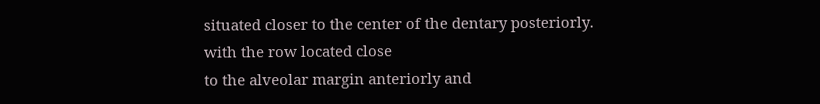situated closer to the center of the dentary posteriorly. with the row located close
to the alveolar margin anteriorly and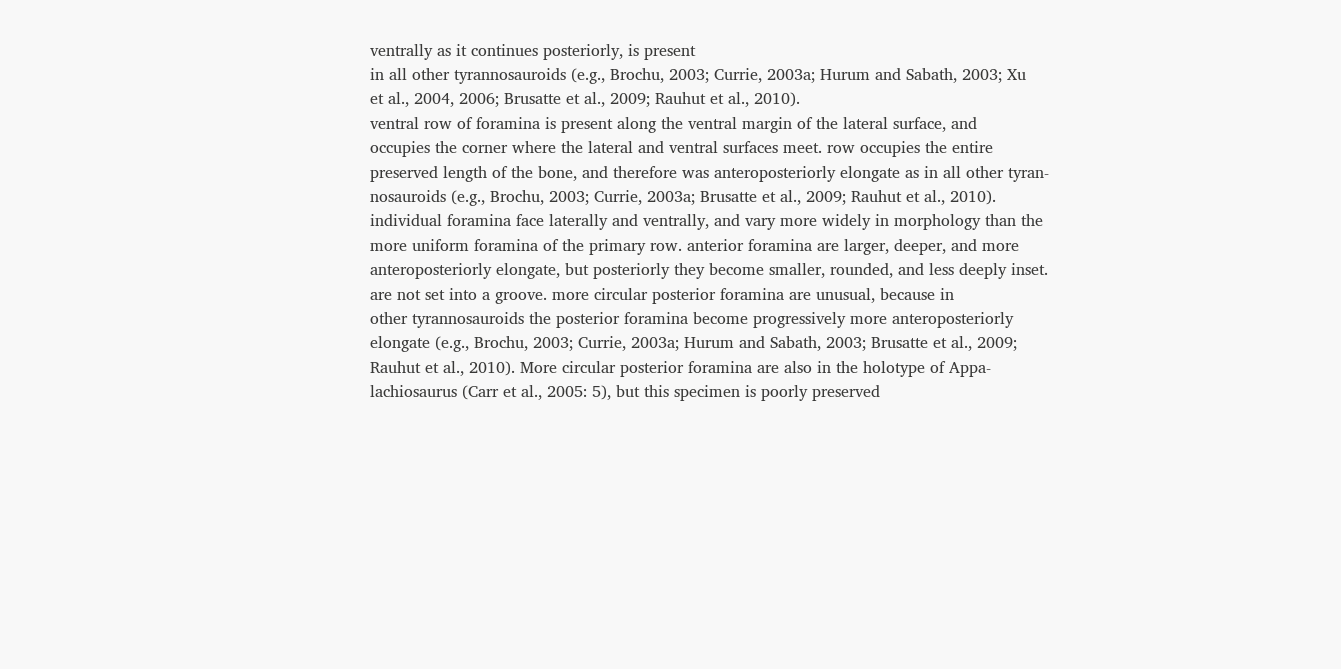ventrally as it continues posteriorly, is present
in all other tyrannosauroids (e.g., Brochu, 2003; Currie, 2003a; Hurum and Sabath, 2003; Xu
et al., 2004, 2006; Brusatte et al., 2009; Rauhut et al., 2010).
ventral row of foramina is present along the ventral margin of the lateral surface, and
occupies the corner where the lateral and ventral surfaces meet. row occupies the entire
preserved length of the bone, and therefore was anteroposteriorly elongate as in all other tyran-
nosauroids (e.g., Brochu, 2003; Currie, 2003a; Brusatte et al., 2009; Rauhut et al., 2010).
individual foramina face laterally and ventrally, and vary more widely in morphology than the
more uniform foramina of the primary row. anterior foramina are larger, deeper, and more
anteroposteriorly elongate, but posteriorly they become smaller, rounded, and less deeply inset.
are not set into a groove. more circular posterior foramina are unusual, because in
other tyrannosauroids the posterior foramina become progressively more anteroposteriorly
elongate (e.g., Brochu, 2003; Currie, 2003a; Hurum and Sabath, 2003; Brusatte et al., 2009;
Rauhut et al., 2010). More circular posterior foramina are also in the holotype of Appa-
lachiosaurus (Carr et al., 2005: 5), but this specimen is poorly preserved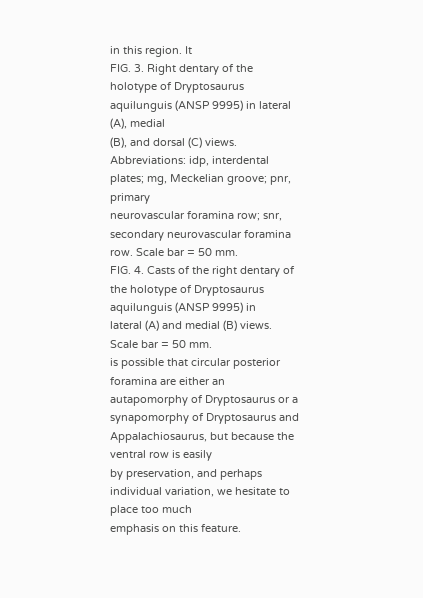in this region. It
FIG. 3. Right dentary of the holotype of Dryptosaurus aquilunguis (ANSP 9995) in lateral (A), medial
(B), and dorsal (C) views. Abbreviations: idp, interdental plates; mg, Meckelian groove; pnr, primary
neurovascular foramina row; snr, secondary neurovascular foramina row. Scale bar = 50 mm.
FIG. 4. Casts of the right dentary of the holotype of Dryptosaurus aquilunguis (ANSP 9995) in
lateral (A) and medial (B) views. Scale bar = 50 mm.
is possible that circular posterior foramina are either an autapomorphy of Dryptosaurus or a
synapomorphy of Dryptosaurus and Appalachiosaurus, but because the ventral row is easily
by preservation, and perhaps individual variation, we hesitate to place too much
emphasis on this feature.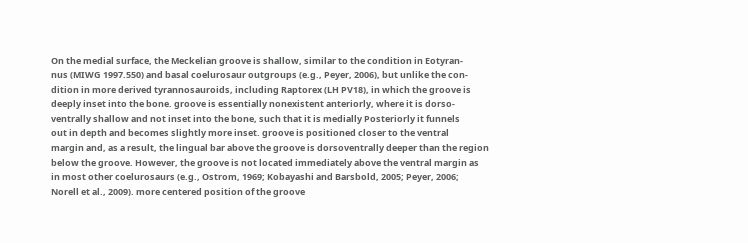On the medial surface, the Meckelian groove is shallow, similar to the condition in Eotyran-
nus (MIWG 1997.550) and basal coelurosaur outgroups (e.g., Peyer, 2006), but unlike the con-
dition in more derived tyrannosauroids, including Raptorex (LH PV18), in which the groove is
deeply inset into the bone. groove is essentially nonexistent anteriorly, where it is dorso-
ventrally shallow and not inset into the bone, such that it is medially Posteriorly it funnels
out in depth and becomes slightly more inset. groove is positioned closer to the ventral
margin and, as a result, the lingual bar above the groove is dorsoventrally deeper than the region
below the groove. However, the groove is not located immediately above the ventral margin as
in most other coelurosaurs (e.g., Ostrom, 1969; Kobayashi and Barsbold, 2005; Peyer, 2006;
Norell et al., 2009). more centered position of the groove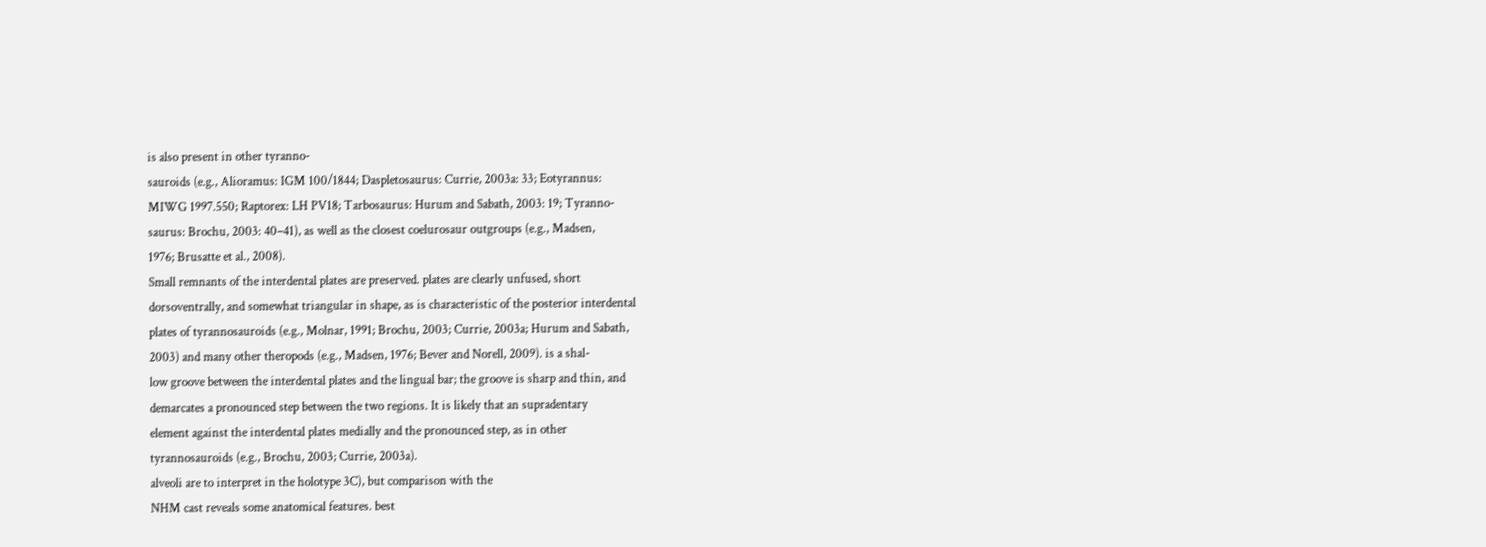is also present in other tyranno-
sauroids (e.g., Alioramus: IGM 100/1844; Daspletosaurus: Currie, 2003a: 33; Eotyrannus:
MIWG 1997.550; Raptorex: LH PV18; Tarbosaurus: Hurum and Sabath, 2003: 19; Tyranno-
saurus: Brochu, 2003: 40–41), as well as the closest coelurosaur outgroups (e.g., Madsen,
1976; Brusatte et al., 2008).
Small remnants of the interdental plates are preserved. plates are clearly unfused, short
dorsoventrally, and somewhat triangular in shape, as is characteristic of the posterior interdental
plates of tyrannosauroids (e.g., Molnar, 1991; Brochu, 2003; Currie, 2003a; Hurum and Sabath,
2003) and many other theropods (e.g., Madsen, 1976; Bever and Norell, 2009). is a shal-
low groove between the interdental plates and the lingual bar; the groove is sharp and thin, and
demarcates a pronounced step between the two regions. It is likely that an supradentary
element against the interdental plates medially and the pronounced step, as in other
tyrannosauroids (e.g., Brochu, 2003; Currie, 2003a).
alveoli are to interpret in the holotype 3C), but comparison with the
NHM cast reveals some anatomical features. best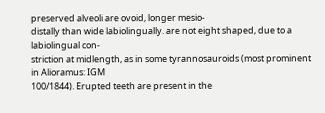preserved alveoli are ovoid, longer mesio-
distally than wide labiolingually. are not eight shaped, due to a labiolingual con-
striction at midlength, as in some tyrannosauroids (most prominent in Alioramus: IGM
100/1844). Erupted teeth are present in the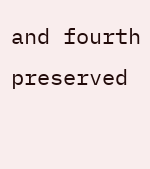and fourth preserved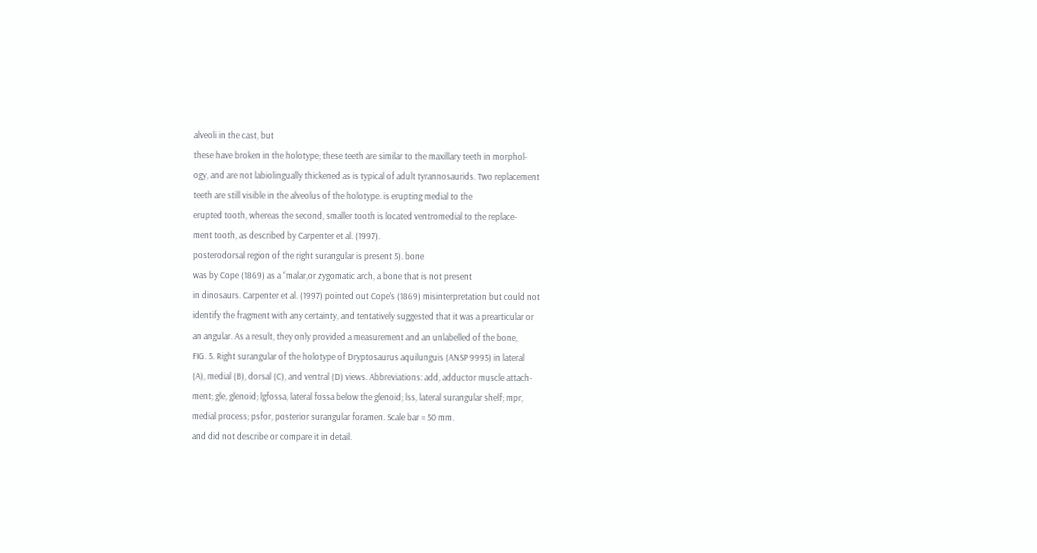alveoli in the cast, but
these have broken in the holotype; these teeth are similar to the maxillary teeth in morphol-
ogy, and are not labiolingually thickened as is typical of adult tyrannosaurids. Two replacement
teeth are still visible in the alveolus of the holotype. is erupting medial to the
erupted tooth, whereas the second, smaller tooth is located ventromedial to the replace-
ment tooth, as described by Carpenter et al. (1997).
posterodorsal region of the right surangular is present 5). bone
was by Cope (1869) as a “malar,or zygomatic arch, a bone that is not present
in dinosaurs. Carpenter et al. (1997) pointed out Cope’s (1869) misinterpretation but could not
identify the fragment with any certainty, and tentatively suggested that it was a prearticular or
an angular. As a result, they only provided a measurement and an unlabelled of the bone,
FIG. 5. Right surangular of the holotype of Dryptosaurus aquilunguis (ANSP 9995) in lateral
(A), medial (B), dorsal (C), and ventral (D) views. Abbreviations: add, adductor muscle attach-
ment; gle, glenoid; lgfossa, lateral fossa below the glenoid; lss, lateral surangular shelf; mpr,
medial process; psfor, posterior surangular foramen. Scale bar = 50 mm.
and did not describe or compare it in detail.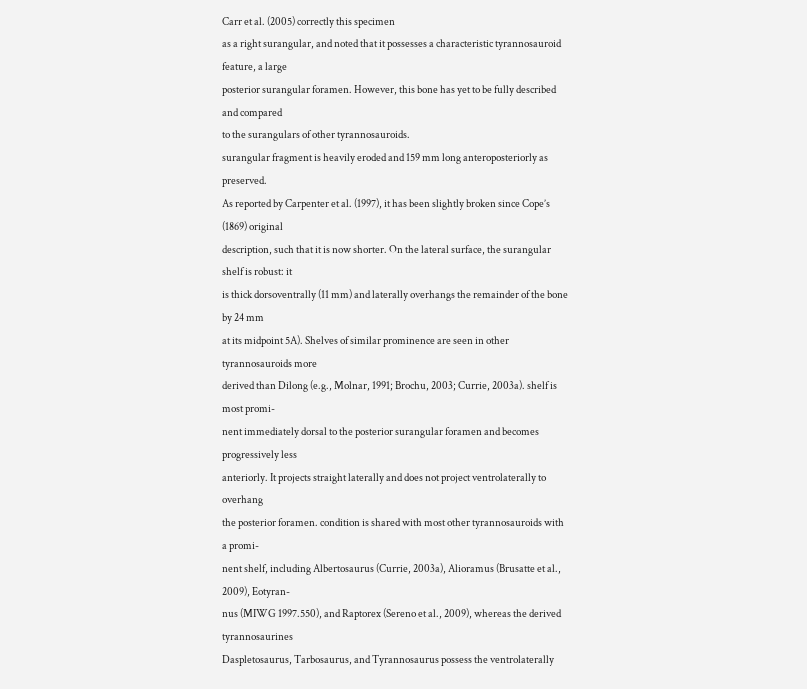Carr et al. (2005) correctly this specimen
as a right surangular, and noted that it possesses a characteristic tyrannosauroid feature, a large
posterior surangular foramen. However, this bone has yet to be fully described and compared
to the surangulars of other tyrannosauroids.
surangular fragment is heavily eroded and 159 mm long anteroposteriorly as preserved.
As reported by Carpenter et al. (1997), it has been slightly broken since Cope’s (1869) original
description, such that it is now shorter. On the lateral surface, the surangular shelf is robust: it
is thick dorsoventrally (11 mm) and laterally overhangs the remainder of the bone by 24 mm
at its midpoint 5A). Shelves of similar prominence are seen in other tyrannosauroids more
derived than Dilong (e.g., Molnar, 1991; Brochu, 2003; Currie, 2003a). shelf is most promi-
nent immediately dorsal to the posterior surangular foramen and becomes progressively less
anteriorly. It projects straight laterally and does not project ventrolaterally to overhang
the posterior foramen. condition is shared with most other tyrannosauroids with a promi-
nent shelf, including Albertosaurus (Currie, 2003a), Alioramus (Brusatte et al., 2009), Eotyran-
nus (MIWG 1997.550), and Raptorex (Sereno et al., 2009), whereas the derived tyrannosaurines
Daspletosaurus, Tarbosaurus, and Tyrannosaurus possess the ventrolaterally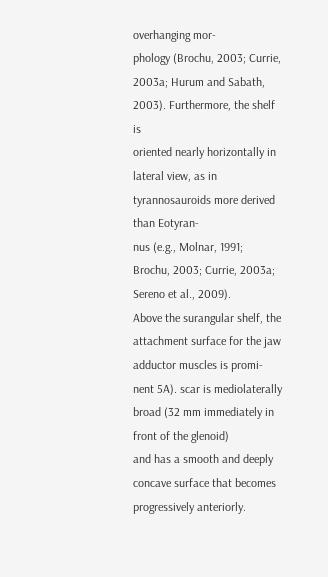overhanging mor-
phology (Brochu, 2003; Currie, 2003a; Hurum and Sabath, 2003). Furthermore, the shelf is
oriented nearly horizontally in lateral view, as in tyrannosauroids more derived than Eotyran-
nus (e.g., Molnar, 1991; Brochu, 2003; Currie, 2003a; Sereno et al., 2009).
Above the surangular shelf, the attachment surface for the jaw adductor muscles is promi-
nent 5A). scar is mediolaterally broad (32 mm immediately in front of the glenoid)
and has a smooth and deeply concave surface that becomes progressively anteriorly.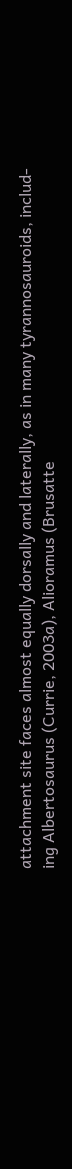attachment site faces almost equally dorsally and laterally, as in many tyrannosauroids, includ-
ing Albertosaurus (Currie, 2003a), Alioramus (Brusatte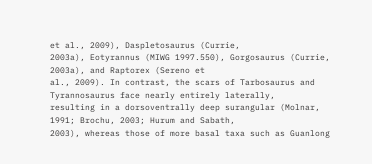et al., 2009), Daspletosaurus (Currie,
2003a), Eotyrannus (MIWG 1997.550), Gorgosaurus (Currie, 2003a), and Raptorex (Sereno et
al., 2009). In contrast, the scars of Tarbosaurus and Tyrannosaurus face nearly entirely laterally,
resulting in a dorsoventrally deep surangular (Molnar, 1991; Brochu, 2003; Hurum and Sabath,
2003), whereas those of more basal taxa such as Guanlong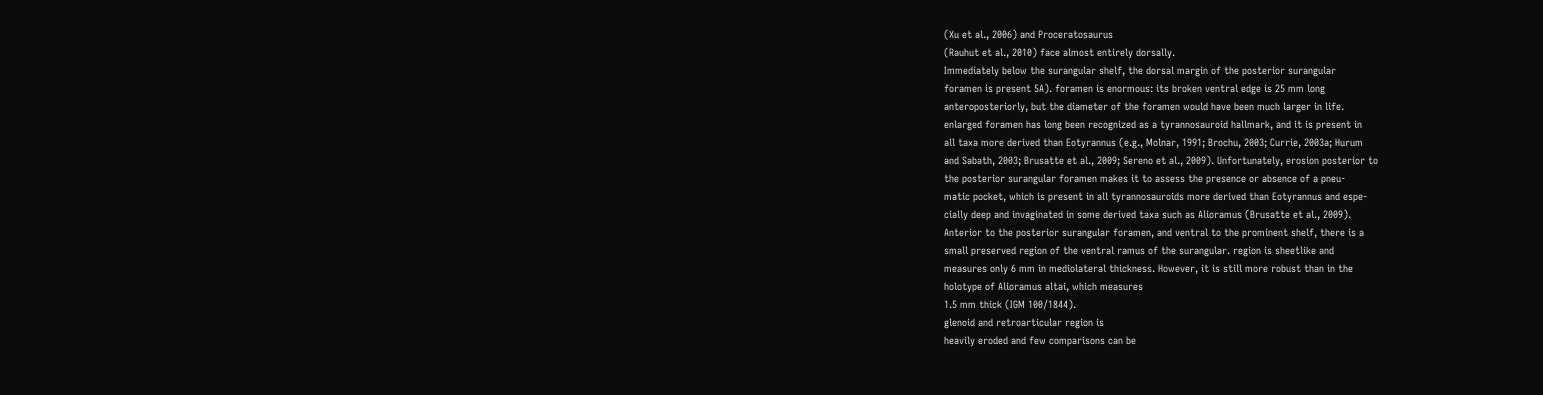(Xu et al., 2006) and Proceratosaurus
(Rauhut et al., 2010) face almost entirely dorsally.
Immediately below the surangular shelf, the dorsal margin of the posterior surangular
foramen is present 5A). foramen is enormous: its broken ventral edge is 25 mm long
anteroposteriorly, but the diameter of the foramen would have been much larger in life.
enlarged foramen has long been recognized as a tyrannosauroid hallmark, and it is present in
all taxa more derived than Eotyrannus (e.g., Molnar, 1991; Brochu, 2003; Currie, 2003a; Hurum
and Sabath, 2003; Brusatte et al., 2009; Sereno et al., 2009). Unfortunately, erosion posterior to
the posterior surangular foramen makes it to assess the presence or absence of a pneu-
matic pocket, which is present in all tyrannosauroids more derived than Eotyrannus and espe-
cially deep and invaginated in some derived taxa such as Alioramus (Brusatte et al., 2009).
Anterior to the posterior surangular foramen, and ventral to the prominent shelf, there is a
small preserved region of the ventral ramus of the surangular. region is sheetlike and
measures only 6 mm in mediolateral thickness. However, it is still more robust than in the
holotype of Alioramus altai, which measures
1.5 mm thick (IGM 100/1844).
glenoid and retroarticular region is
heavily eroded and few comparisons can be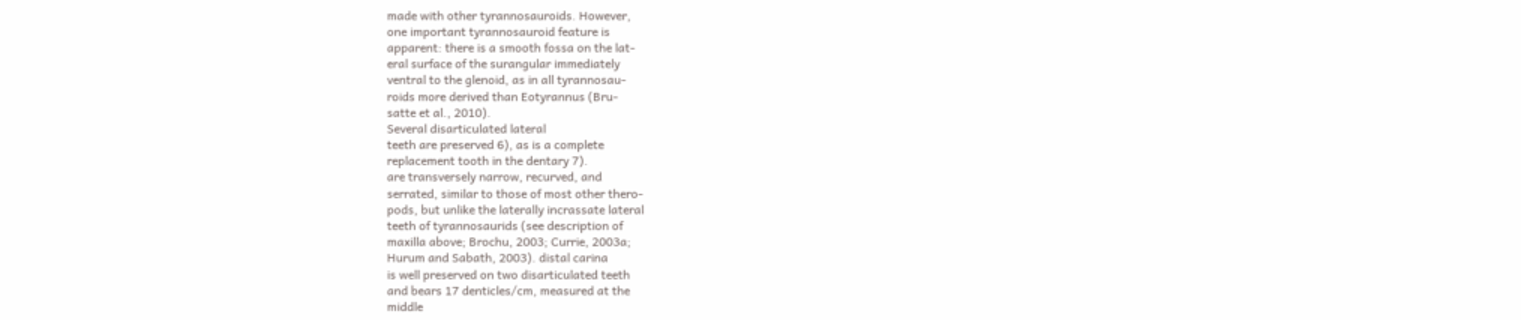made with other tyrannosauroids. However,
one important tyrannosauroid feature is
apparent: there is a smooth fossa on the lat-
eral surface of the surangular immediately
ventral to the glenoid, as in all tyrannosau-
roids more derived than Eotyrannus (Bru-
satte et al., 2010).
Several disarticulated lateral
teeth are preserved 6), as is a complete
replacement tooth in the dentary 7).
are transversely narrow, recurved, and
serrated, similar to those of most other thero-
pods, but unlike the laterally incrassate lateral
teeth of tyrannosaurids (see description of
maxilla above; Brochu, 2003; Currie, 2003a;
Hurum and Sabath, 2003). distal carina
is well preserved on two disarticulated teeth
and bears 17 denticles/cm, measured at the
middle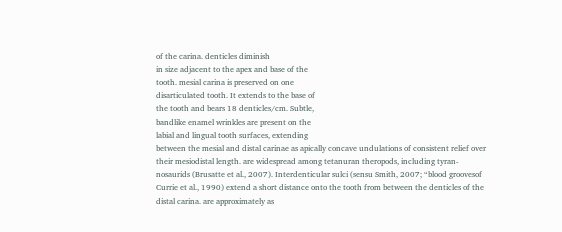of the carina. denticles diminish
in size adjacent to the apex and base of the
tooth. mesial carina is preserved on one
disarticulated tooth. It extends to the base of
the tooth and bears 18 denticles/cm. Subtle,
bandlike enamel wrinkles are present on the
labial and lingual tooth surfaces, extending
between the mesial and distal carinae as apically concave undulations of consistent relief over
their mesiodistal length. are widespread among tetanuran theropods, including tyran-
nosaurids (Brusatte et al., 2007). Interdenticular sulci (sensu Smith, 2007; “blood groovesof
Currie et al., 1990) extend a short distance onto the tooth from between the denticles of the
distal carina. are approximately as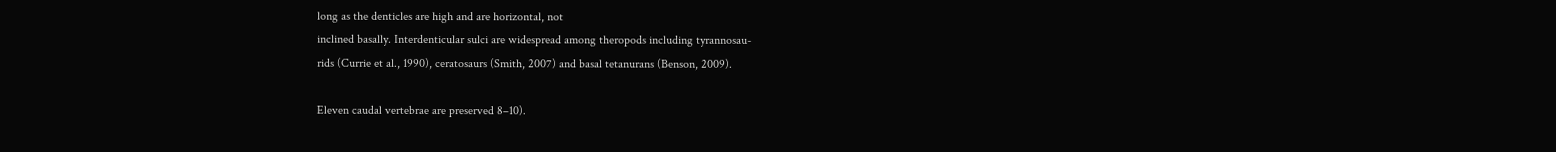long as the denticles are high and are horizontal, not
inclined basally. Interdenticular sulci are widespread among theropods including tyrannosau-
rids (Currie et al., 1990), ceratosaurs (Smith, 2007) and basal tetanurans (Benson, 2009).

Eleven caudal vertebrae are preserved 8–10).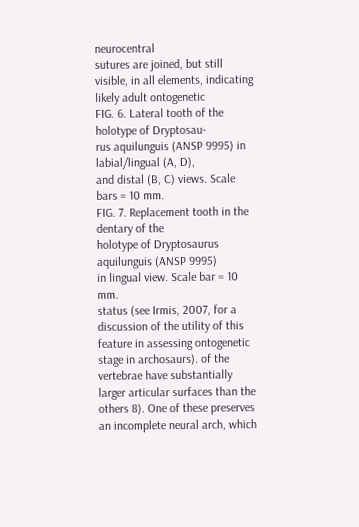neurocentral
sutures are joined, but still visible, in all elements, indicating likely adult ontogenetic
FIG. 6. Lateral tooth of the holotype of Dryptosau-
rus aquilunguis (ANSP 9995) in labial/lingual (A, D),
and distal (B, C) views. Scale bars = 10 mm.
FIG. 7. Replacement tooth in the dentary of the
holotype of Dryptosaurus aquilunguis (ANSP 9995)
in lingual view. Scale bar = 10 mm.
status (see Irmis, 2007, for a discussion of the utility of this feature in assessing ontogenetic
stage in archosaurs). of the vertebrae have substantially larger articular surfaces than the
others 8). One of these preserves an incomplete neural arch, which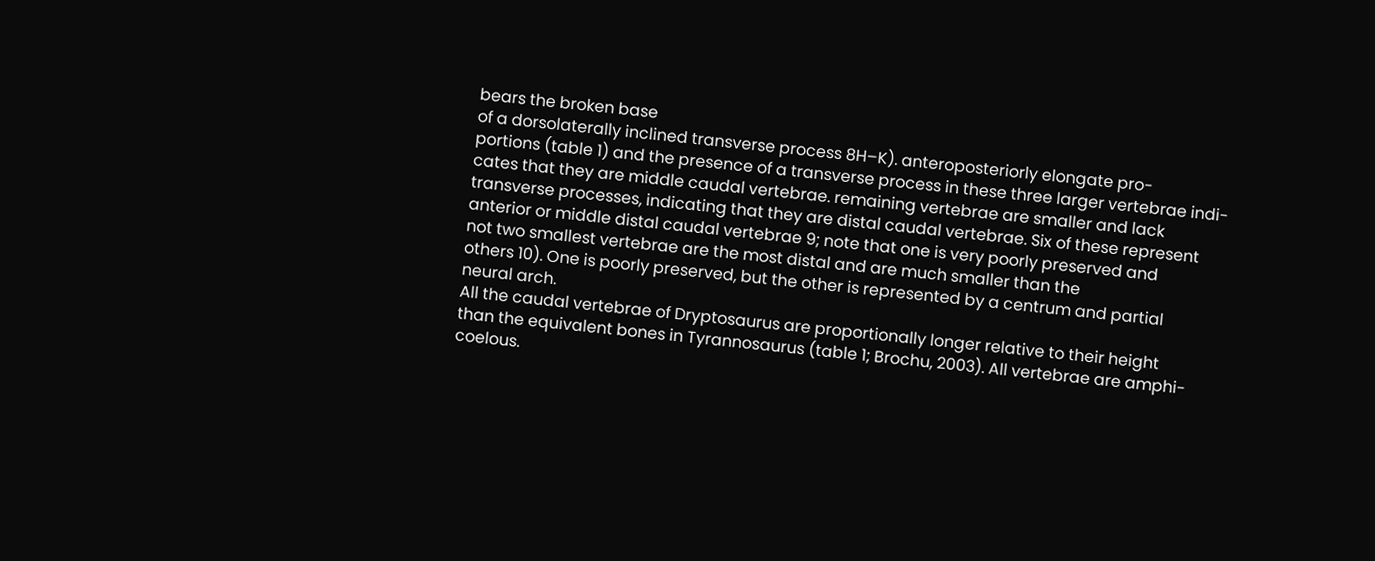bears the broken base
of a dorsolaterally inclined transverse process 8H–K). anteroposteriorly elongate pro-
portions (table 1) and the presence of a transverse process in these three larger vertebrae indi-
cates that they are middle caudal vertebrae. remaining vertebrae are smaller and lack
transverse processes, indicating that they are distal caudal vertebrae. Six of these represent
anterior or middle distal caudal vertebrae 9; note that one is very poorly preserved and
not two smallest vertebrae are the most distal and are much smaller than the
others 10). One is poorly preserved, but the other is represented by a centrum and partial
neural arch.
All the caudal vertebrae of Dryptosaurus are proportionally longer relative to their height
than the equivalent bones in Tyrannosaurus (table 1; Brochu, 2003). All vertebrae are amphi-
coelous.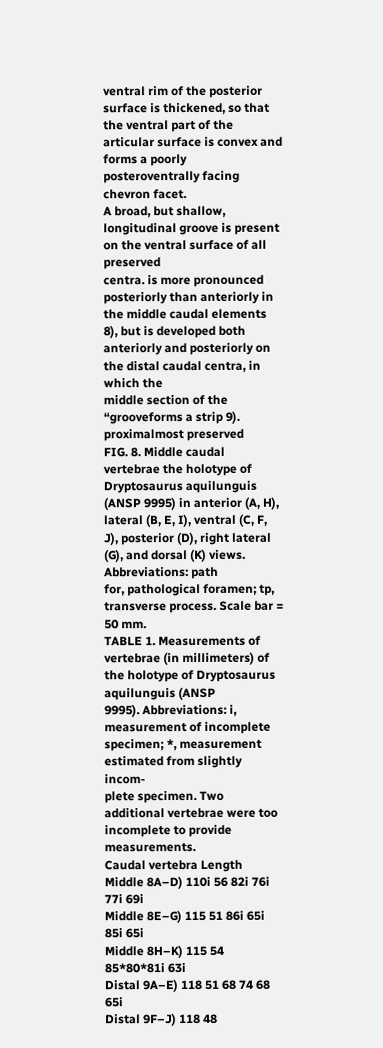ventral rim of the posterior surface is thickened, so that the ventral part of the
articular surface is convex and forms a poorly posteroventrally facing chevron facet.
A broad, but shallow, longitudinal groove is present on the ventral surface of all preserved
centra. is more pronounced posteriorly than anteriorly in the middle caudal elements
8), but is developed both anteriorly and posteriorly on the distal caudal centra, in which the
middle section of the “grooveforms a strip 9). proximalmost preserved
FIG. 8. Middle caudal vertebrae the holotype of Dryptosaurus aquilunguis (ANSP 9995) in anterior (A, H),
lateral (B, E, I), ventral (C, F, J), posterior (D), right lateral (G), and dorsal (K) views. Abbreviations: path
for, pathological foramen; tp, transverse process. Scale bar = 50 mm.
TABLE 1. Measurements of vertebrae (in millimeters) of the holotype of Dryptosaurus aquilunguis (ANSP
9995). Abbreviations: i, measurement of incomplete specimen; *, measurement estimated from slightly incom-
plete specimen. Two additional vertebrae were too incomplete to provide measurements.
Caudal vertebra Length
Middle 8A–D) 110i 56 82i 76i 77i 69i
Middle 8E–G) 115 51 86i 65i 85i 65i
Middle 8H–K) 115 54 85*80*81i 63i
Distal 9A–E) 118 51 68 74 68 65i
Distal 9F–J) 118 48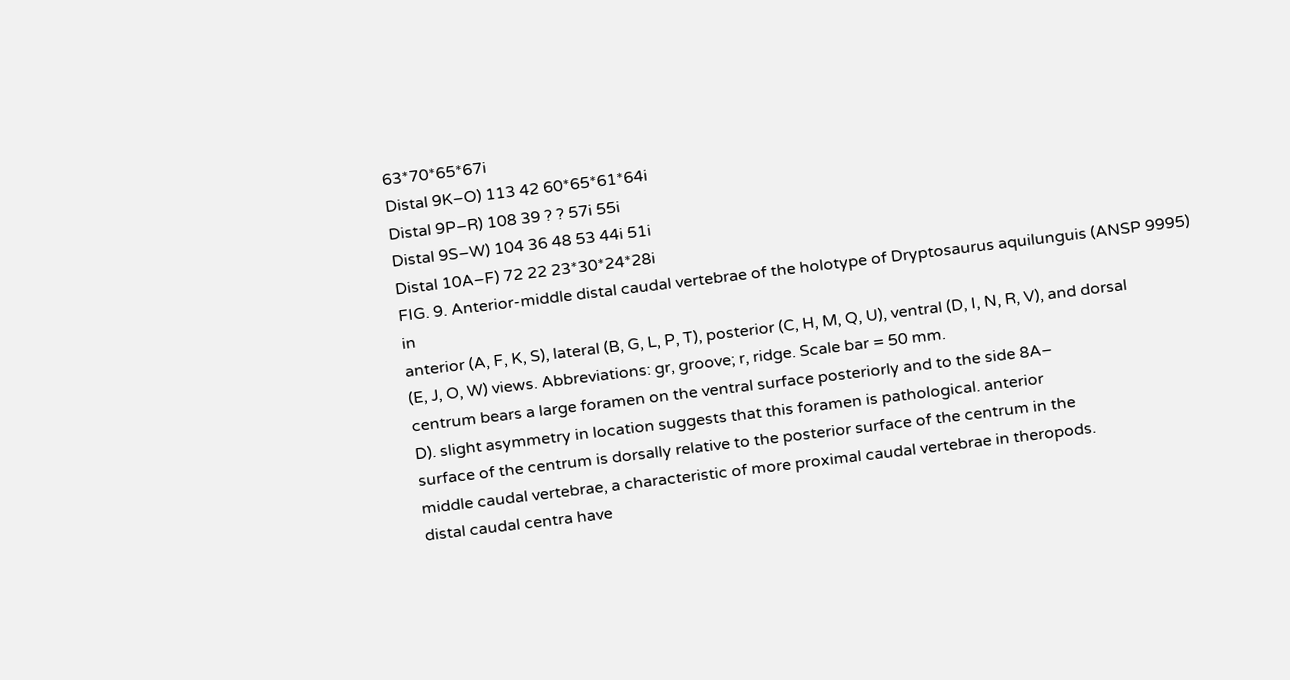63*70*65*67i
Distal 9K–O) 113 42 60*65*61*64i
Distal 9P–R) 108 39 ? ? 57i 55i
Distal 9S–W) 104 36 48 53 44i 51i
Distal 10A–F) 72 22 23*30*24*28i
FIG. 9. Anterior-middle distal caudal vertebrae of the holotype of Dryptosaurus aquilunguis (ANSP 9995) in
anterior (A, F, K, S), lateral (B, G, L, P, T), posterior (C, H, M, Q, U), ventral (D, I, N, R, V), and dorsal
(E, J, O, W) views. Abbreviations: gr, groove; r, ridge. Scale bar = 50 mm.
centrum bears a large foramen on the ventral surface posteriorly and to the side 8A–
D). slight asymmetry in location suggests that this foramen is pathological. anterior
surface of the centrum is dorsally relative to the posterior surface of the centrum in the
middle caudal vertebrae, a characteristic of more proximal caudal vertebrae in theropods.
distal caudal centra have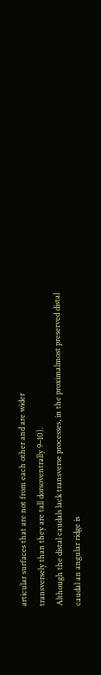articular surfaces that are not from each other and are wider
transversely than they are tall dorsoventrally 9–10).
Although the distal caudals lack transverse processes, in the proximalmost preserved distal
caudal an angular ridge is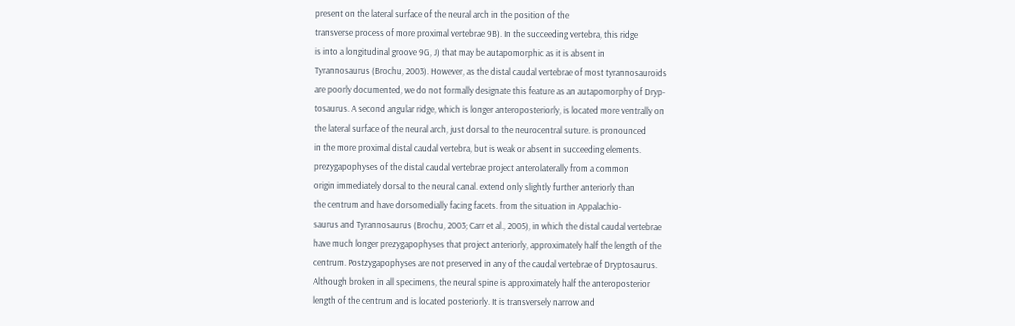present on the lateral surface of the neural arch in the position of the
transverse process of more proximal vertebrae 9B). In the succeeding vertebra, this ridge
is into a longitudinal groove 9G, J) that may be autapomorphic as it is absent in
Tyrannosaurus (Brochu, 2003). However, as the distal caudal vertebrae of most tyrannosauroids
are poorly documented, we do not formally designate this feature as an autapomorphy of Dryp-
tosaurus. A second angular ridge, which is longer anteroposteriorly, is located more ventrally on
the lateral surface of the neural arch, just dorsal to the neurocentral suture. is pronounced
in the more proximal distal caudal vertebra, but is weak or absent in succeeding elements.
prezygapophyses of the distal caudal vertebrae project anterolaterally from a common
origin immediately dorsal to the neural canal. extend only slightly further anteriorly than
the centrum and have dorsomedially facing facets. from the situation in Appalachio-
saurus and Tyrannosaurus (Brochu, 2003; Carr et al., 2005), in which the distal caudal vertebrae
have much longer prezygapophyses that project anteriorly, approximately half the length of the
centrum. Postzygapophyses are not preserved in any of the caudal vertebrae of Dryptosaurus.
Although broken in all specimens, the neural spine is approximately half the anteroposterior
length of the centrum and is located posteriorly. It is transversely narrow and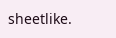sheetlike.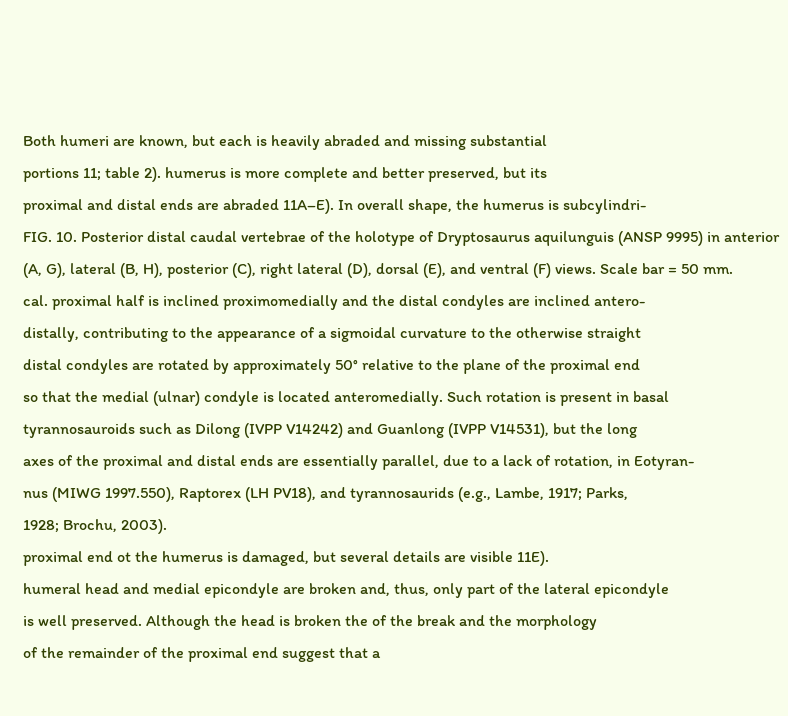Both humeri are known, but each is heavily abraded and missing substantial
portions 11; table 2). humerus is more complete and better preserved, but its
proximal and distal ends are abraded 11A–E). In overall shape, the humerus is subcylindri-
FIG. 10. Posterior distal caudal vertebrae of the holotype of Dryptosaurus aquilunguis (ANSP 9995) in anterior
(A, G), lateral (B, H), posterior (C), right lateral (D), dorsal (E), and ventral (F) views. Scale bar = 50 mm.
cal. proximal half is inclined proximomedially and the distal condyles are inclined antero-
distally, contributing to the appearance of a sigmoidal curvature to the otherwise straight
distal condyles are rotated by approximately 50° relative to the plane of the proximal end
so that the medial (ulnar) condyle is located anteromedially. Such rotation is present in basal
tyrannosauroids such as Dilong (IVPP V14242) and Guanlong (IVPP V14531), but the long
axes of the proximal and distal ends are essentially parallel, due to a lack of rotation, in Eotyran-
nus (MIWG 1997.550), Raptorex (LH PV18), and tyrannosaurids (e.g., Lambe, 1917; Parks,
1928; Brochu, 2003).
proximal end ot the humerus is damaged, but several details are visible 11E).
humeral head and medial epicondyle are broken and, thus, only part of the lateral epicondyle
is well preserved. Although the head is broken the of the break and the morphology
of the remainder of the proximal end suggest that a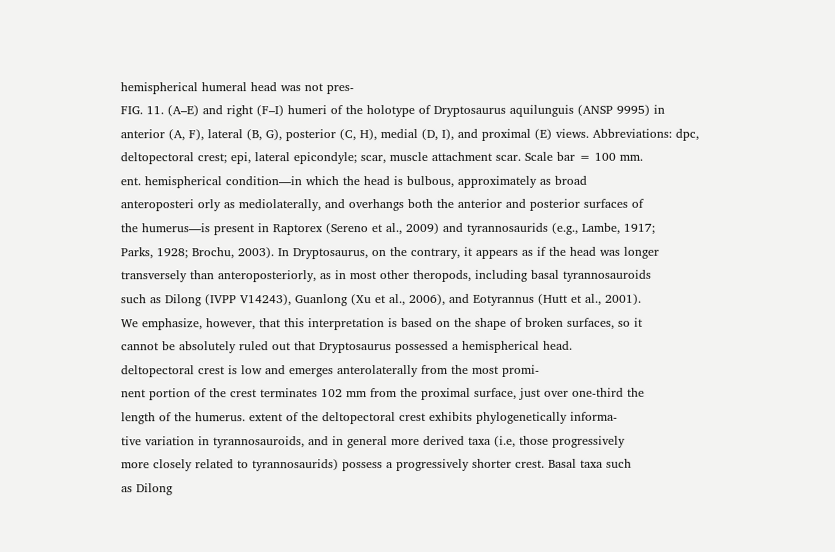hemispherical humeral head was not pres-
FIG. 11. (A–E) and right (F–I) humeri of the holotype of Dryptosaurus aquilunguis (ANSP 9995) in
anterior (A, F), lateral (B, G), posterior (C, H), medial (D, I), and proximal (E) views. Abbreviations: dpc,
deltopectoral crest; epi, lateral epicondyle; scar, muscle attachment scar. Scale bar = 100 mm.
ent. hemispherical condition—in which the head is bulbous, approximately as broad
anteroposteri orly as mediolaterally, and overhangs both the anterior and posterior surfaces of
the humerus—is present in Raptorex (Sereno et al., 2009) and tyrannosaurids (e.g., Lambe, 1917;
Parks, 1928; Brochu, 2003). In Dryptosaurus, on the contrary, it appears as if the head was longer
transversely than anteroposteriorly, as in most other theropods, including basal tyrannosauroids
such as Dilong (IVPP V14243), Guanlong (Xu et al., 2006), and Eotyrannus (Hutt et al., 2001).
We emphasize, however, that this interpretation is based on the shape of broken surfaces, so it
cannot be absolutely ruled out that Dryptosaurus possessed a hemispherical head.
deltopectoral crest is low and emerges anterolaterally from the most promi-
nent portion of the crest terminates 102 mm from the proximal surface, just over one-third the
length of the humerus. extent of the deltopectoral crest exhibits phylogenetically informa-
tive variation in tyrannosauroids, and in general more derived taxa (i.e, those progressively
more closely related to tyrannosaurids) possess a progressively shorter crest. Basal taxa such
as Dilong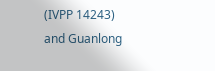(IVPP 14243) and Guanlong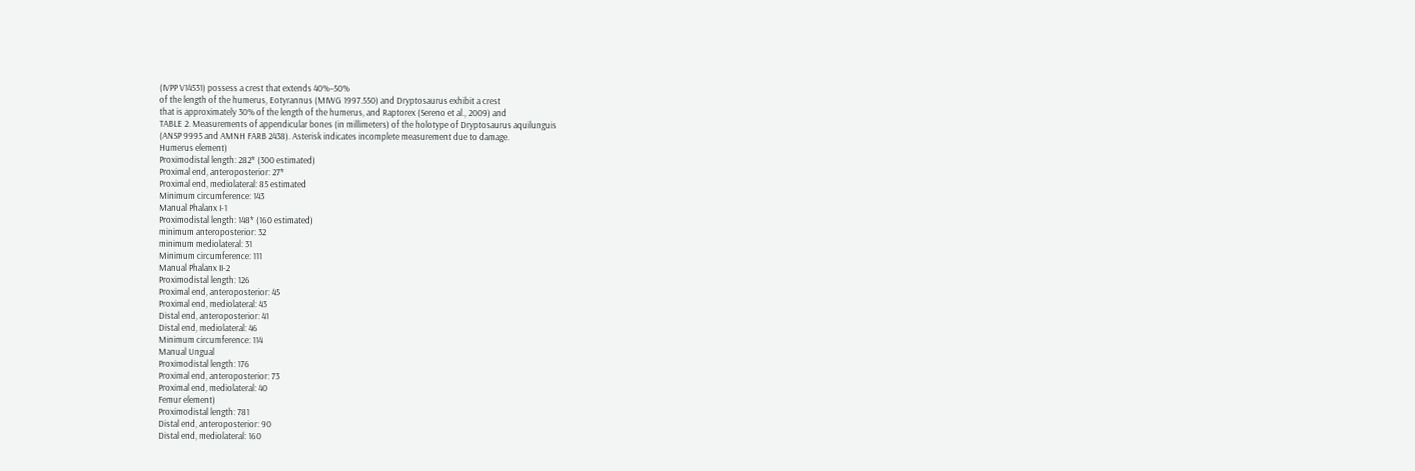(IVPP V14531) possess a crest that extends 40%–50%
of the length of the humerus, Eotyrannus (MIWG 1997.550) and Dryptosaurus exhibit a crest
that is approximately 30% of the length of the humerus, and Raptorex (Sereno et al., 2009) and
TABLE 2. Measurements of appendicular bones (in millimeters) of the holotype of Dryptosaurus aquilunguis
(ANSP 9995 and AMNH FARB 2438). Asterisk indicates incomplete measurement due to damage.
Humerus element)
Proximodistal length: 282* (300 estimated)
Proximal end, anteroposterior: 27*
Proximal end, mediolateral: 85 estimated
Minimum circumference: 143
Manual Phalanx I-1
Proximodistal length: 148* (160 estimated)
minimum anteroposterior: 32
minimum mediolateral: 31
Minimum circumference: 111
Manual Phalanx II-2
Proximodistal length: 126
Proximal end, anteroposterior: 45
Proximal end, mediolateral: 43
Distal end, anteroposterior: 41
Distal end, mediolateral: 46
Minimum circumference: 114
Manual Ungual
Proximodistal length: 176
Proximal end, anteroposterior: 73
Proximal end, mediolateral: 40
Femur element)
Proximodistal length: 781
Distal end, anteroposterior: 90
Distal end, mediolateral: 160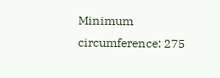Minimum circumference: 275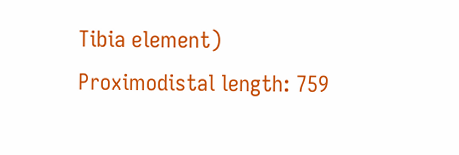Tibia element)
Proximodistal length: 759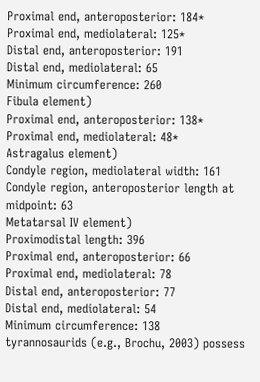Proximal end, anteroposterior: 184*
Proximal end, mediolateral: 125*
Distal end, anteroposterior: 191
Distal end, mediolateral: 65
Minimum circumference: 260
Fibula element)
Proximal end, anteroposterior: 138*
Proximal end, mediolateral: 48*
Astragalus element)
Condyle region, mediolateral width: 161
Condyle region, anteroposterior length at midpoint: 63
Metatarsal IV element)
Proximodistal length: 396
Proximal end, anteroposterior: 66
Proximal end, mediolateral: 78
Distal end, anteroposterior: 77
Distal end, mediolateral: 54
Minimum circumference: 138
tyrannosaurids (e.g., Brochu, 2003) possess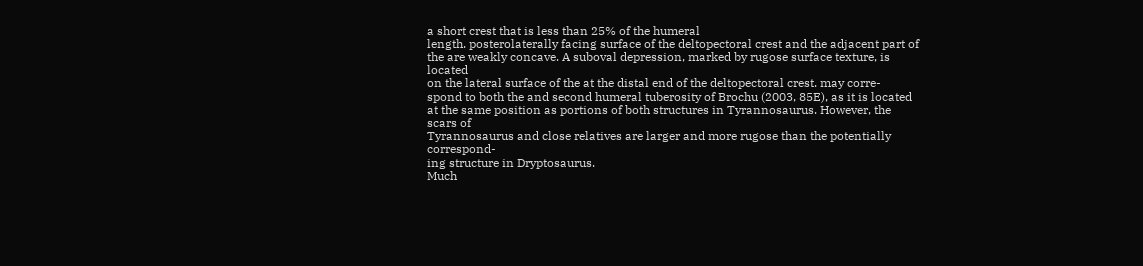a short crest that is less than 25% of the humeral
length. posterolaterally facing surface of the deltopectoral crest and the adjacent part of
the are weakly concave. A suboval depression, marked by rugose surface texture, is located
on the lateral surface of the at the distal end of the deltopectoral crest. may corre-
spond to both the and second humeral tuberosity of Brochu (2003, 85E), as it is located
at the same position as portions of both structures in Tyrannosaurus. However, the scars of
Tyrannosaurus and close relatives are larger and more rugose than the potentially correspond-
ing structure in Dryptosaurus.
Much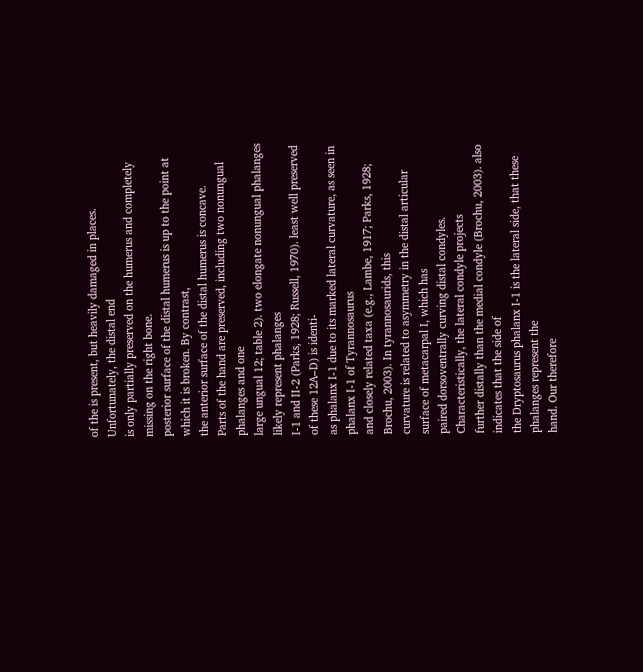of the is present, but heavily damaged in places. Unfortunately, the distal end
is only partially preserved on the humerus and completely missing on the right bone.
posterior surface of the distal humerus is up to the point at which it is broken. By contrast,
the anterior surface of the distal humerus is concave.
Parts of the hand are preserved, including two nonungual phalanges and one
large ungual 12; table 2). two elongate nonungual phalanges likely represent phalanges
I-1 and II-2 (Parks, 1928; Russell, 1970). least well preserved of these 12A–D) is identi-
as phalanx I-1 due to its marked lateral curvature, as seen in phalanx I-1 of Tyrannosaurus
and closely related taxa (e.g., Lambe, 1917; Parks, 1928; Brochu, 2003). In tyrannosaurids, this
curvature is related to asymmetry in the distal articular surface of metacarpal I, which has
paired dorsoventrally curving distal condyles. Characteristically, the lateral condyle projects
further distally than the medial condyle (Brochu, 2003). also indicates that the side of
the Dryptosaurus phalanx I-1 is the lateral side, that these phalanges represent the
hand. Our therefore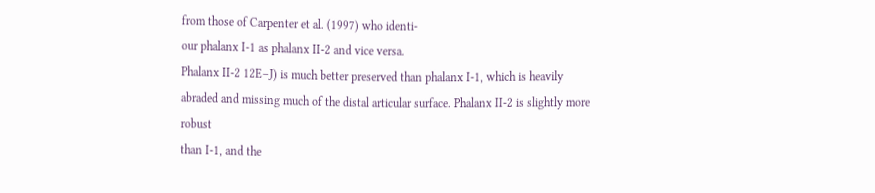from those of Carpenter et al. (1997) who identi-
our phalanx I-1 as phalanx II-2 and vice versa.
Phalanx II-2 12E–J) is much better preserved than phalanx I-1, which is heavily
abraded and missing much of the distal articular surface. Phalanx II-2 is slightly more robust
than I-1, and the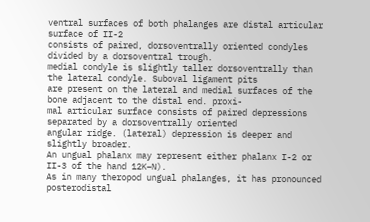ventral surfaces of both phalanges are distal articular surface of II-2
consists of paired, dorsoventrally oriented condyles divided by a dorsoventral trough.
medial condyle is slightly taller dorsoventrally than the lateral condyle. Suboval ligament pits
are present on the lateral and medial surfaces of the bone adjacent to the distal end. proxi-
mal articular surface consists of paired depressions separated by a dorsoventrally oriented
angular ridge. (lateral) depression is deeper and slightly broader.
An ungual phalanx may represent either phalanx I-2 or II-3 of the hand 12K–N).
As in many theropod ungual phalanges, it has pronounced posterodistal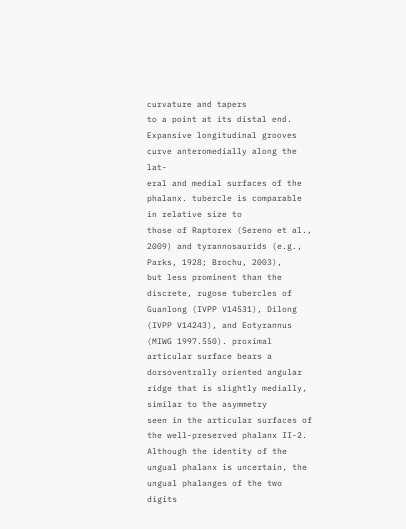curvature and tapers
to a point at its distal end. Expansive longitudinal grooves curve anteromedially along the lat-
eral and medial surfaces of the phalanx. tubercle is comparable in relative size to
those of Raptorex (Sereno et al., 2009) and tyrannosaurids (e.g., Parks, 1928; Brochu, 2003),
but less prominent than the discrete, rugose tubercles of Guanlong (IVPP V14531), Dilong
(IVPP V14243), and Eotyrannus (MIWG 1997.550). proximal articular surface bears a
dorsoventrally oriented angular ridge that is slightly medially, similar to the asymmetry
seen in the articular surfaces of the well-preserved phalanx II-2. Although the identity of the
ungual phalanx is uncertain, the ungual phalanges of the two digits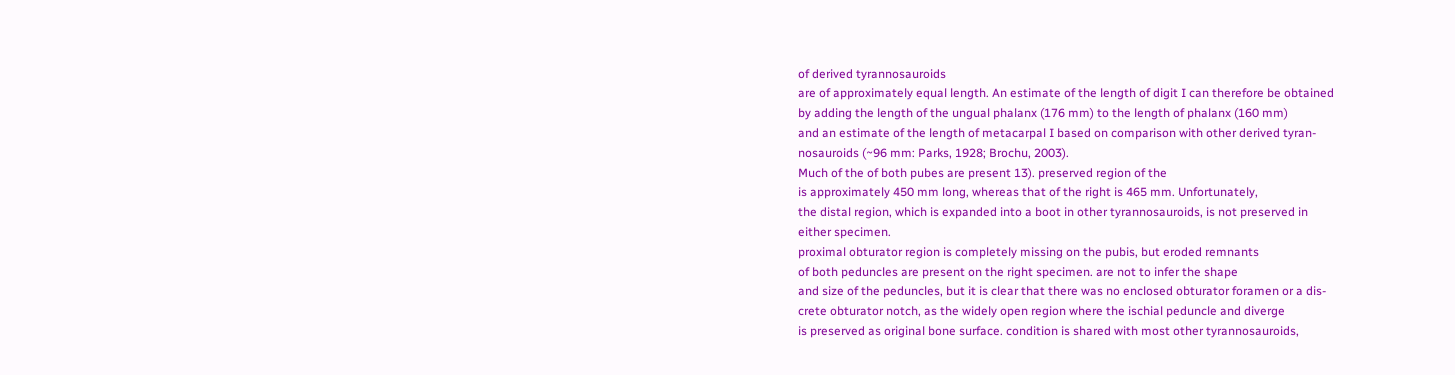of derived tyrannosauroids
are of approximately equal length. An estimate of the length of digit I can therefore be obtained
by adding the length of the ungual phalanx (176 mm) to the length of phalanx (160 mm)
and an estimate of the length of metacarpal I based on comparison with other derived tyran-
nosauroids (~96 mm: Parks, 1928; Brochu, 2003).
Much of the of both pubes are present 13). preserved region of the
is approximately 450 mm long, whereas that of the right is 465 mm. Unfortunately,
the distal region, which is expanded into a boot in other tyrannosauroids, is not preserved in
either specimen.
proximal obturator region is completely missing on the pubis, but eroded remnants
of both peduncles are present on the right specimen. are not to infer the shape
and size of the peduncles, but it is clear that there was no enclosed obturator foramen or a dis-
crete obturator notch, as the widely open region where the ischial peduncle and diverge
is preserved as original bone surface. condition is shared with most other tyrannosauroids,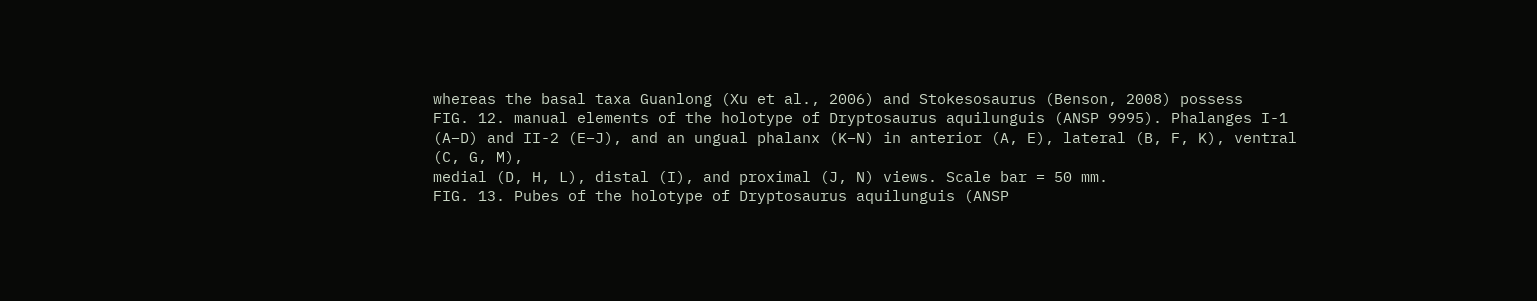whereas the basal taxa Guanlong (Xu et al., 2006) and Stokesosaurus (Benson, 2008) possess
FIG. 12. manual elements of the holotype of Dryptosaurus aquilunguis (ANSP 9995). Phalanges I-1
(A–D) and II-2 (E–J), and an ungual phalanx (K–N) in anterior (A, E), lateral (B, F, K), ventral (C, G, M),
medial (D, H, L), distal (I), and proximal (J, N) views. Scale bar = 50 mm.
FIG. 13. Pubes of the holotype of Dryptosaurus aquilunguis (ANSP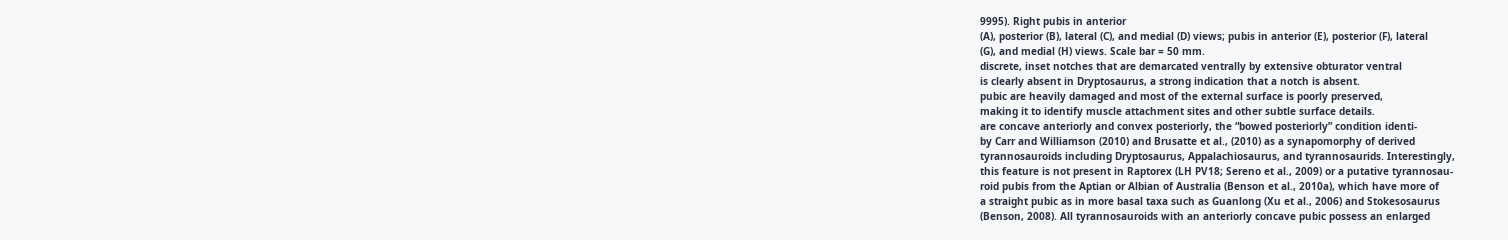9995). Right pubis in anterior
(A), posterior (B), lateral (C), and medial (D) views; pubis in anterior (E), posterior (F), lateral
(G), and medial (H) views. Scale bar = 50 mm.
discrete, inset notches that are demarcated ventrally by extensive obturator ventral
is clearly absent in Dryptosaurus, a strong indication that a notch is absent.
pubic are heavily damaged and most of the external surface is poorly preserved,
making it to identify muscle attachment sites and other subtle surface details.
are concave anteriorly and convex posteriorly, the “bowed posteriorly” condition identi-
by Carr and Williamson (2010) and Brusatte et al., (2010) as a synapomorphy of derived
tyrannosauroids including Dryptosaurus, Appalachiosaurus, and tyrannosaurids. Interestingly,
this feature is not present in Raptorex (LH PV18; Sereno et al., 2009) or a putative tyrannosau-
roid pubis from the Aptian or Albian of Australia (Benson et al., 2010a), which have more of
a straight pubic as in more basal taxa such as Guanlong (Xu et al., 2006) and Stokesosaurus
(Benson, 2008). All tyrannosauroids with an anteriorly concave pubic possess an enlarged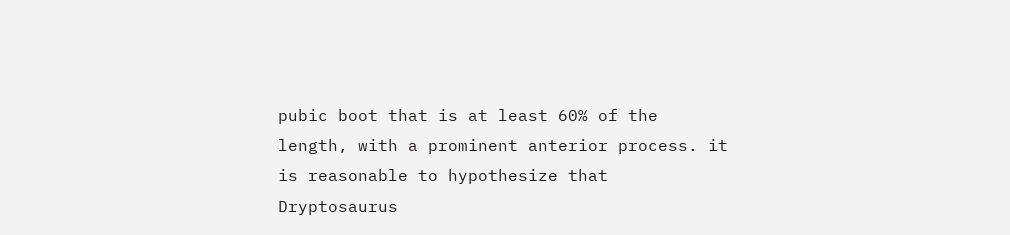pubic boot that is at least 60% of the length, with a prominent anterior process. it
is reasonable to hypothesize that Dryptosaurus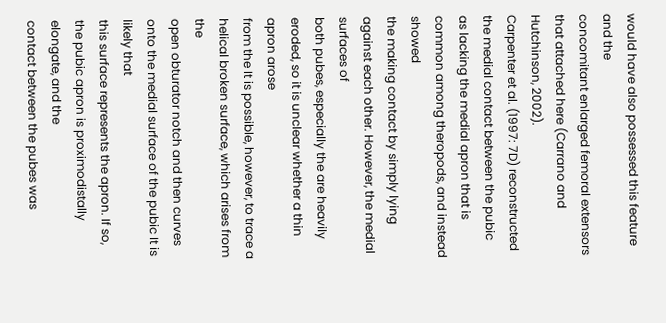would have also possessed this feature and the
concomitant enlarged femoral extensors that attached here (Carrano and Hutchinson, 2002).
Carpenter et al. (1997: 7D) reconstructed the medial contact between the pubic
as lacking the medial apron that is common among theropods, and instead showed
the making contact by simply lying against each other. However, the medial surfaces of
both pubes, especially the are heavily eroded, so it is unclear whether a thin apron arose
from the It is possible, however, to trace a helical broken surface, which arises from the
open obturator notch and then curves onto the medial surface of the pubic It is likely that
this surface represents the apron. If so, the pubic apron is proximodistally elongate, and the
contact between the pubes was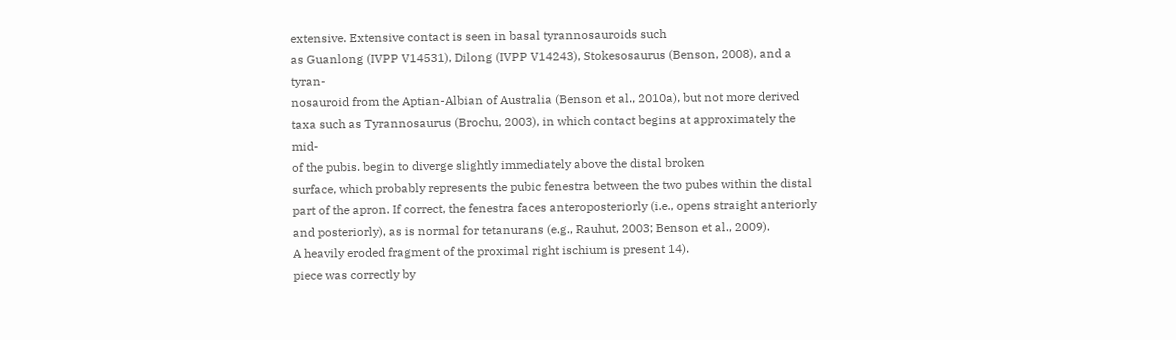extensive. Extensive contact is seen in basal tyrannosauroids such
as Guanlong (IVPP V14531), Dilong (IVPP V14243), Stokesosaurus (Benson, 2008), and a tyran-
nosauroid from the Aptian-Albian of Australia (Benson et al., 2010a), but not more derived
taxa such as Tyrannosaurus (Brochu, 2003), in which contact begins at approximately the mid-
of the pubis. begin to diverge slightly immediately above the distal broken
surface, which probably represents the pubic fenestra between the two pubes within the distal
part of the apron. If correct, the fenestra faces anteroposteriorly (i.e., opens straight anteriorly
and posteriorly), as is normal for tetanurans (e.g., Rauhut, 2003; Benson et al., 2009).
A heavily eroded fragment of the proximal right ischium is present 14).
piece was correctly by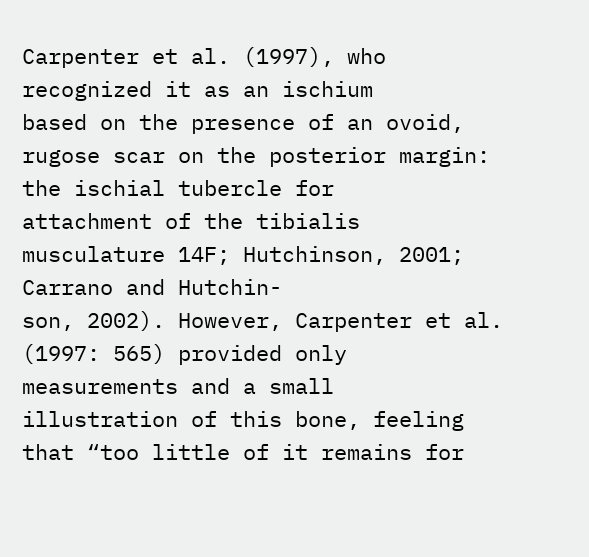Carpenter et al. (1997), who recognized it as an ischium
based on the presence of an ovoid, rugose scar on the posterior margin: the ischial tubercle for
attachment of the tibialis musculature 14F; Hutchinson, 2001; Carrano and Hutchin-
son, 2002). However, Carpenter et al. (1997: 565) provided only measurements and a small
illustration of this bone, feeling that “too little of it remains for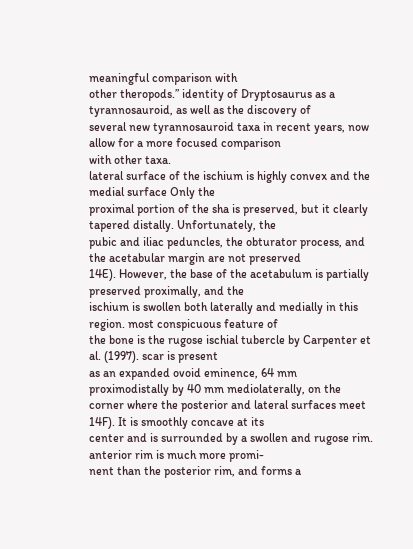meaningful comparison with
other theropods.” identity of Dryptosaurus as a tyrannosauroid, as well as the discovery of
several new tyrannosauroid taxa in recent years, now allow for a more focused comparison
with other taxa.
lateral surface of the ischium is highly convex and the medial surface Only the
proximal portion of the sha is preserved, but it clearly tapered distally. Unfortunately, the
pubic and iliac peduncles, the obturator process, and the acetabular margin are not preserved
14E). However, the base of the acetabulum is partially preserved proximally, and the
ischium is swollen both laterally and medially in this region. most conspicuous feature of
the bone is the rugose ischial tubercle by Carpenter et al. (1997). scar is present
as an expanded ovoid eminence, 64 mm proximodistally by 40 mm mediolaterally, on the
corner where the posterior and lateral surfaces meet 14F). It is smoothly concave at its
center and is surrounded by a swollen and rugose rim. anterior rim is much more promi-
nent than the posterior rim, and forms a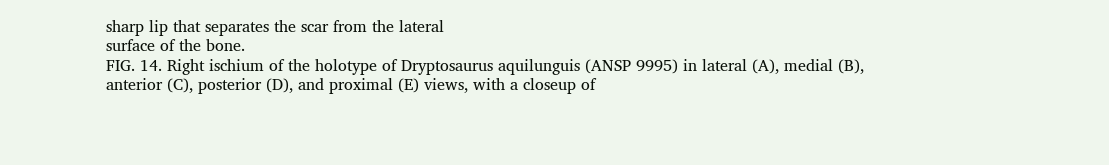sharp lip that separates the scar from the lateral
surface of the bone.
FIG. 14. Right ischium of the holotype of Dryptosaurus aquilunguis (ANSP 9995) in lateral (A), medial (B),
anterior (C), posterior (D), and proximal (E) views, with a closeup of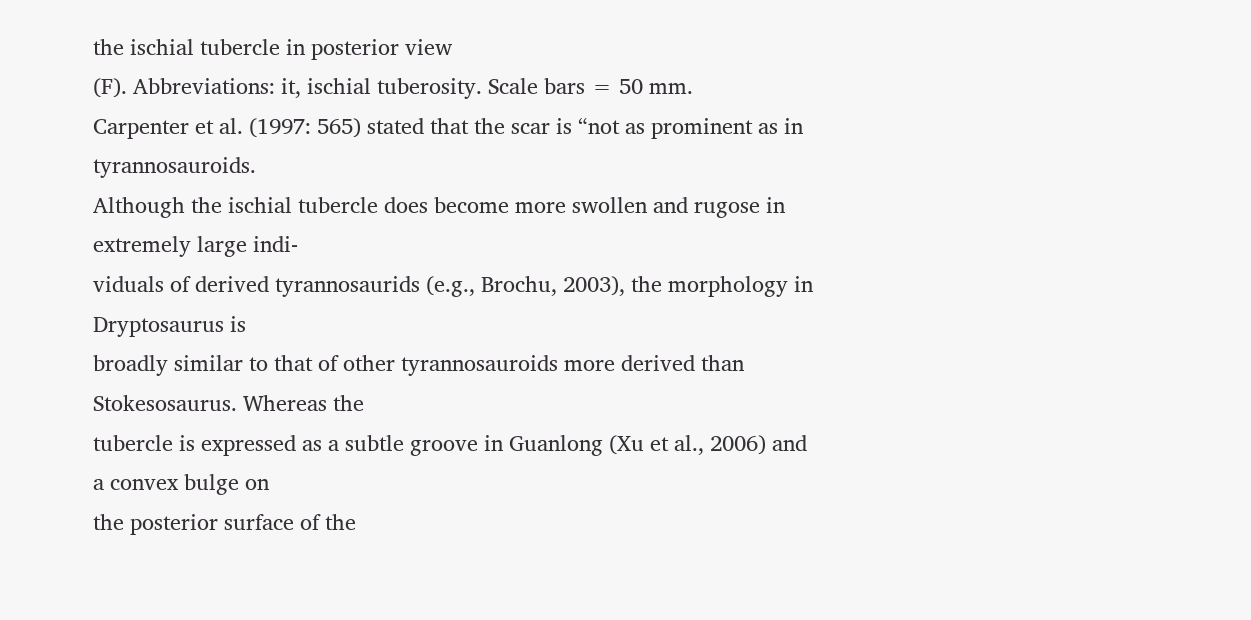the ischial tubercle in posterior view
(F). Abbreviations: it, ischial tuberosity. Scale bars = 50 mm.
Carpenter et al. (1997: 565) stated that the scar is “not as prominent as in tyrannosauroids.
Although the ischial tubercle does become more swollen and rugose in extremely large indi-
viduals of derived tyrannosaurids (e.g., Brochu, 2003), the morphology in Dryptosaurus is
broadly similar to that of other tyrannosauroids more derived than Stokesosaurus. Whereas the
tubercle is expressed as a subtle groove in Guanlong (Xu et al., 2006) and a convex bulge on
the posterior surface of the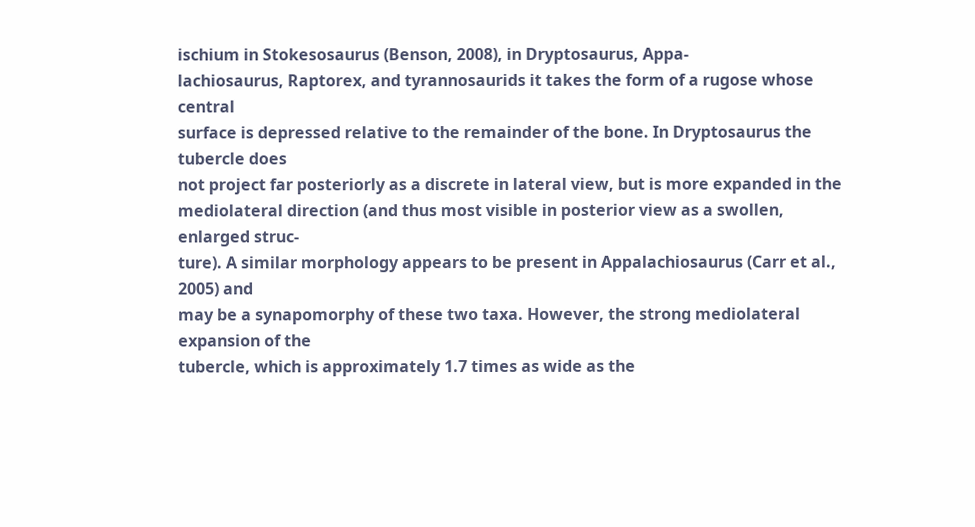ischium in Stokesosaurus (Benson, 2008), in Dryptosaurus, Appa-
lachiosaurus, Raptorex, and tyrannosaurids it takes the form of a rugose whose central
surface is depressed relative to the remainder of the bone. In Dryptosaurus the tubercle does
not project far posteriorly as a discrete in lateral view, but is more expanded in the
mediolateral direction (and thus most visible in posterior view as a swollen, enlarged struc-
ture). A similar morphology appears to be present in Appalachiosaurus (Carr et al., 2005) and
may be a synapomorphy of these two taxa. However, the strong mediolateral expansion of the
tubercle, which is approximately 1.7 times as wide as the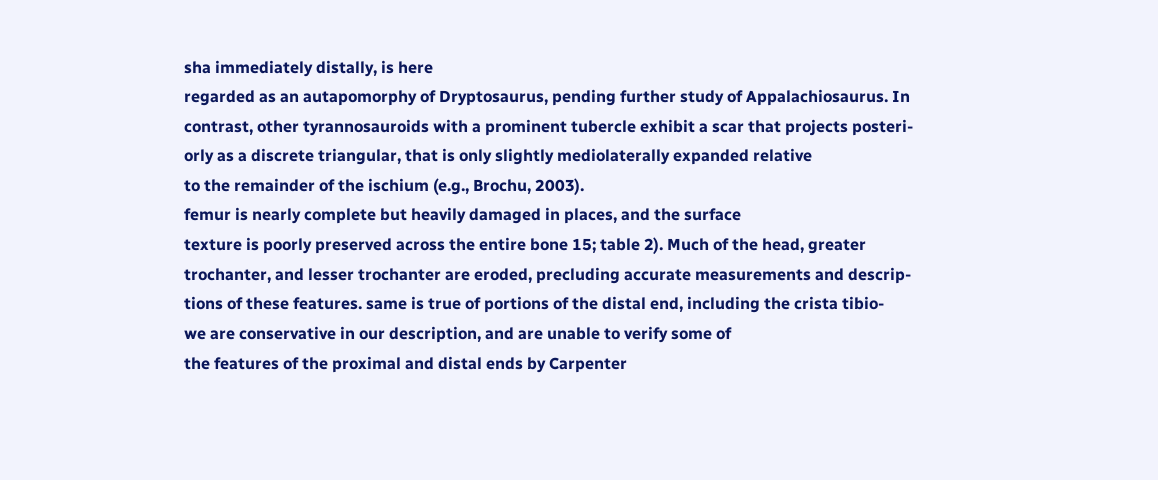sha immediately distally, is here
regarded as an autapomorphy of Dryptosaurus, pending further study of Appalachiosaurus. In
contrast, other tyrannosauroids with a prominent tubercle exhibit a scar that projects posteri-
orly as a discrete triangular, that is only slightly mediolaterally expanded relative
to the remainder of the ischium (e.g., Brochu, 2003).
femur is nearly complete but heavily damaged in places, and the surface
texture is poorly preserved across the entire bone 15; table 2). Much of the head, greater
trochanter, and lesser trochanter are eroded, precluding accurate measurements and descrip-
tions of these features. same is true of portions of the distal end, including the crista tibio-
we are conservative in our description, and are unable to verify some of
the features of the proximal and distal ends by Carpenter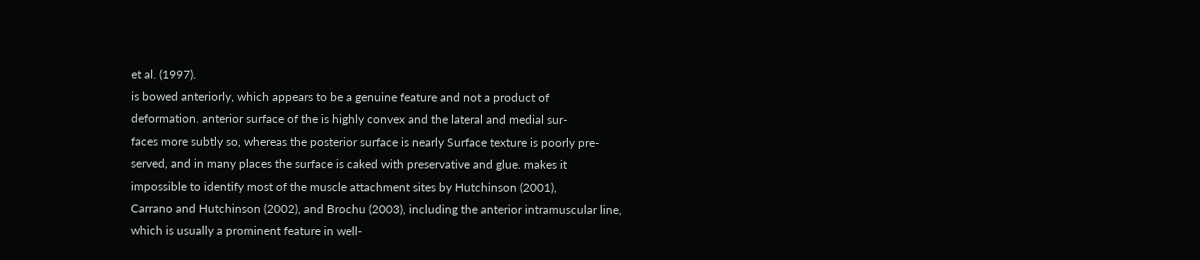et al. (1997).
is bowed anteriorly, which appears to be a genuine feature and not a product of
deformation. anterior surface of the is highly convex and the lateral and medial sur-
faces more subtly so, whereas the posterior surface is nearly Surface texture is poorly pre-
served, and in many places the surface is caked with preservative and glue. makes it
impossible to identify most of the muscle attachment sites by Hutchinson (2001),
Carrano and Hutchinson (2002), and Brochu (2003), including the anterior intramuscular line,
which is usually a prominent feature in well-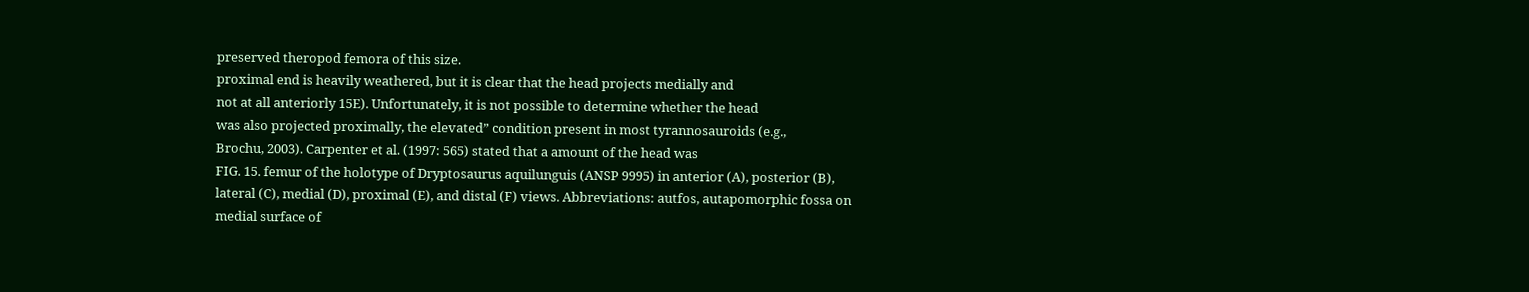preserved theropod femora of this size.
proximal end is heavily weathered, but it is clear that the head projects medially and
not at all anteriorly 15E). Unfortunately, it is not possible to determine whether the head
was also projected proximally, the elevated” condition present in most tyrannosauroids (e.g.,
Brochu, 2003). Carpenter et al. (1997: 565) stated that a amount of the head was
FIG. 15. femur of the holotype of Dryptosaurus aquilunguis (ANSP 9995) in anterior (A), posterior (B),
lateral (C), medial (D), proximal (E), and distal (F) views. Abbreviations: autfos, autapomorphic fossa on
medial surface of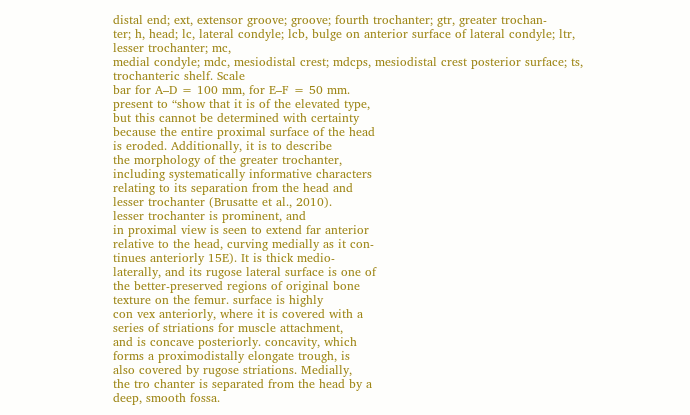distal end; ext, extensor groove; groove; fourth trochanter; gtr, greater trochan-
ter; h, head; lc, lateral condyle; lcb, bulge on anterior surface of lateral condyle; ltr, lesser trochanter; mc,
medial condyle; mdc, mesiodistal crest; mdcps, mesiodistal crest posterior surface; ts, trochanteric shelf. Scale
bar for A–D = 100 mm, for E–F = 50 mm.
present to “show that it is of the elevated type,
but this cannot be determined with certainty
because the entire proximal surface of the head
is eroded. Additionally, it is to describe
the morphology of the greater trochanter,
including systematically informative characters
relating to its separation from the head and
lesser trochanter (Brusatte et al., 2010).
lesser trochanter is prominent, and
in proximal view is seen to extend far anterior
relative to the head, curving medially as it con-
tinues anteriorly 15E). It is thick medio-
laterally, and its rugose lateral surface is one of
the better-preserved regions of original bone
texture on the femur. surface is highly
con vex anteriorly, where it is covered with a
series of striations for muscle attachment,
and is concave posteriorly. concavity, which
forms a proximodistally elongate trough, is
also covered by rugose striations. Medially,
the tro chanter is separated from the head by a
deep, smooth fossa.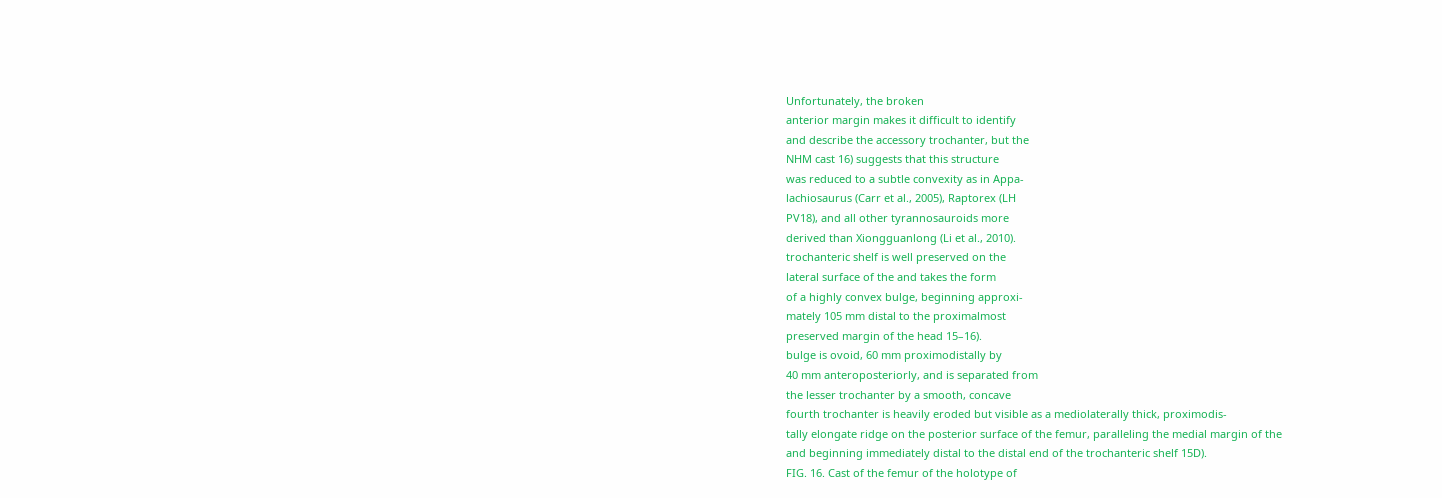Unfortunately, the broken
anterior margin makes it difficult to identify
and describe the accessory trochanter, but the
NHM cast 16) suggests that this structure
was reduced to a subtle convexity as in Appa-
lachiosaurus (Carr et al., 2005), Raptorex (LH
PV18), and all other tyrannosauroids more
derived than Xiongguanlong (Li et al., 2010).
trochanteric shelf is well preserved on the
lateral surface of the and takes the form
of a highly convex bulge, beginning approxi-
mately 105 mm distal to the proximalmost
preserved margin of the head 15–16).
bulge is ovoid, 60 mm proximodistally by
40 mm anteroposteriorly, and is separated from
the lesser trochanter by a smooth, concave
fourth trochanter is heavily eroded but visible as a mediolaterally thick, proximodis-
tally elongate ridge on the posterior surface of the femur, paralleling the medial margin of the
and beginning immediately distal to the distal end of the trochanteric shelf 15D).
FIG. 16. Cast of the femur of the holotype of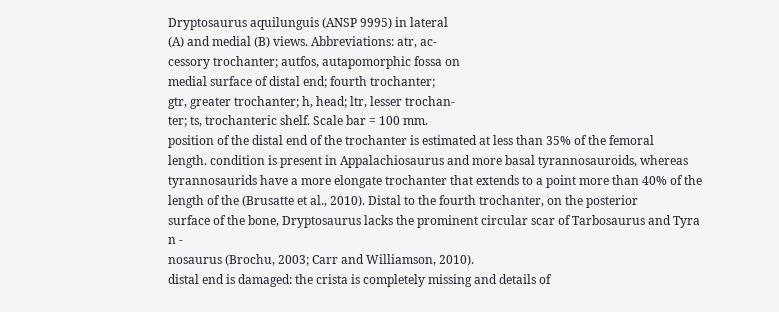Dryptosaurus aquilunguis (ANSP 9995) in lateral
(A) and medial (B) views. Abbreviations: atr, ac-
cessory trochanter; autfos, autapomorphic fossa on
medial surface of distal end; fourth trochanter;
gtr, greater trochanter; h, head; ltr, lesser trochan-
ter; ts, trochanteric shelf. Scale bar = 100 mm.
position of the distal end of the trochanter is estimated at less than 35% of the femoral
length. condition is present in Appalachiosaurus and more basal tyrannosauroids, whereas
tyrannosaurids have a more elongate trochanter that extends to a point more than 40% of the
length of the (Brusatte et al., 2010). Distal to the fourth trochanter, on the posterior
surface of the bone, Dryptosaurus lacks the prominent circular scar of Tarbosaurus and Tyra n -
nosaurus (Brochu, 2003; Carr and Williamson, 2010).
distal end is damaged: the crista is completely missing and details of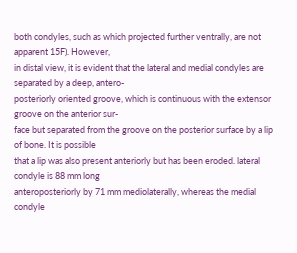both condyles, such as which projected further ventrally, are not apparent 15F). However,
in distal view, it is evident that the lateral and medial condyles are separated by a deep, antero-
posteriorly oriented groove, which is continuous with the extensor groove on the anterior sur-
face but separated from the groove on the posterior surface by a lip of bone. It is possible
that a lip was also present anteriorly but has been eroded. lateral condyle is 88 mm long
anteroposteriorly by 71 mm mediolaterally, whereas the medial condyle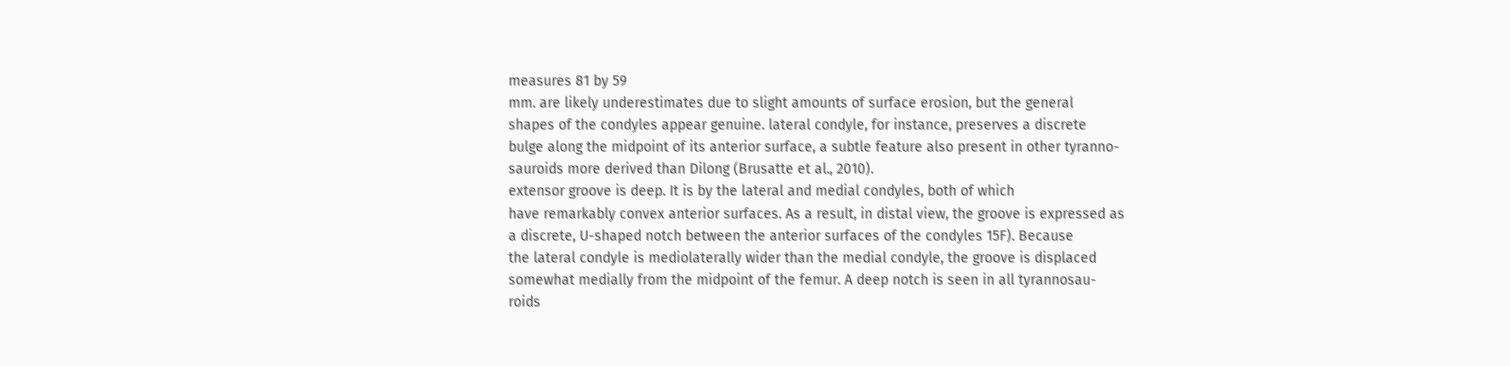measures 81 by 59
mm. are likely underestimates due to slight amounts of surface erosion, but the general
shapes of the condyles appear genuine. lateral condyle, for instance, preserves a discrete
bulge along the midpoint of its anterior surface, a subtle feature also present in other tyranno-
sauroids more derived than Dilong (Brusatte et al., 2010).
extensor groove is deep. It is by the lateral and medial condyles, both of which
have remarkably convex anterior surfaces. As a result, in distal view, the groove is expressed as
a discrete, U-shaped notch between the anterior surfaces of the condyles 15F). Because
the lateral condyle is mediolaterally wider than the medial condyle, the groove is displaced
somewhat medially from the midpoint of the femur. A deep notch is seen in all tyrannosau-
roids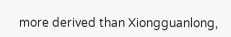more derived than Xiongguanlong,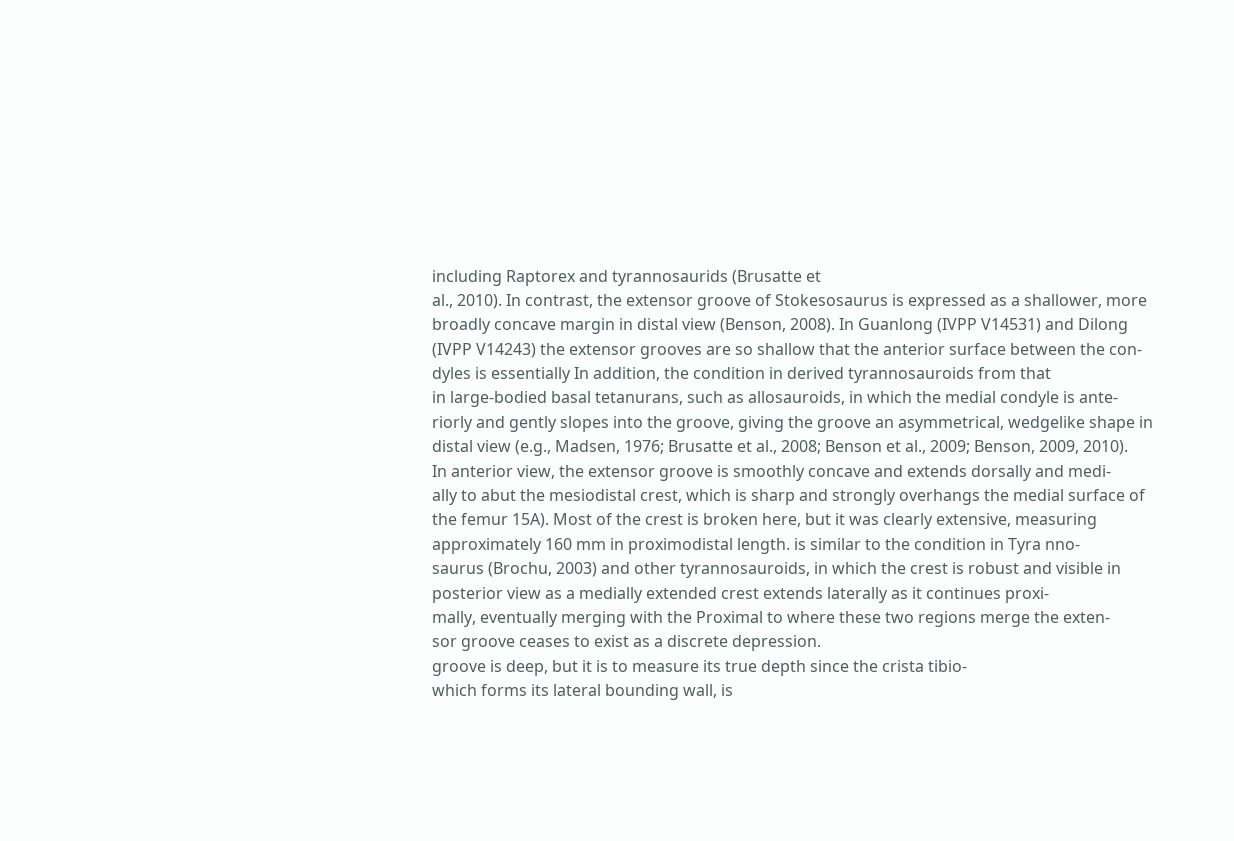including Raptorex and tyrannosaurids (Brusatte et
al., 2010). In contrast, the extensor groove of Stokesosaurus is expressed as a shallower, more
broadly concave margin in distal view (Benson, 2008). In Guanlong (IVPP V14531) and Dilong
(IVPP V14243) the extensor grooves are so shallow that the anterior surface between the con-
dyles is essentially In addition, the condition in derived tyrannosauroids from that
in large-bodied basal tetanurans, such as allosauroids, in which the medial condyle is ante-
riorly and gently slopes into the groove, giving the groove an asymmetrical, wedgelike shape in
distal view (e.g., Madsen, 1976; Brusatte et al., 2008; Benson et al., 2009; Benson, 2009, 2010).
In anterior view, the extensor groove is smoothly concave and extends dorsally and medi-
ally to abut the mesiodistal crest, which is sharp and strongly overhangs the medial surface of
the femur 15A). Most of the crest is broken here, but it was clearly extensive, measuring
approximately 160 mm in proximodistal length. is similar to the condition in Tyra nno-
saurus (Brochu, 2003) and other tyrannosauroids, in which the crest is robust and visible in
posterior view as a medially extended crest extends laterally as it continues proxi-
mally, eventually merging with the Proximal to where these two regions merge the exten-
sor groove ceases to exist as a discrete depression.
groove is deep, but it is to measure its true depth since the crista tibio-
which forms its lateral bounding wall, is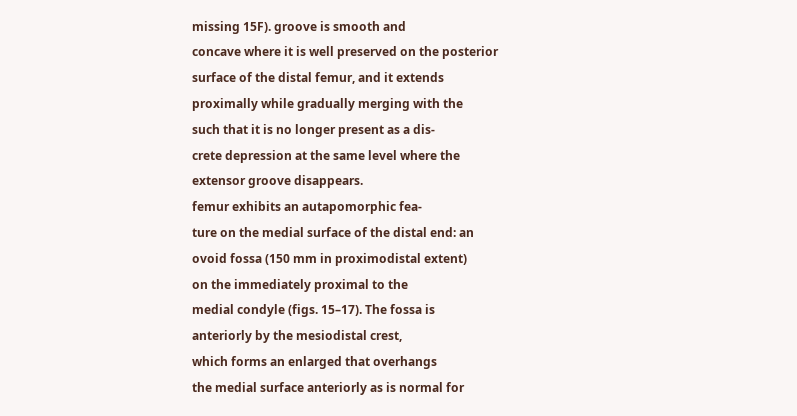missing 15F). groove is smooth and
concave where it is well preserved on the posterior surface of the distal femur, and it extends
proximally while gradually merging with the
such that it is no longer present as a dis-
crete depression at the same level where the
extensor groove disappears.
femur exhibits an autapomorphic fea-
ture on the medial surface of the distal end: an
ovoid fossa (150 mm in proximodistal extent)
on the immediately proximal to the
medial condyle (figs. 15–17). The fossa is
anteriorly by the mesiodistal crest,
which forms an enlarged that overhangs
the medial surface anteriorly as is normal for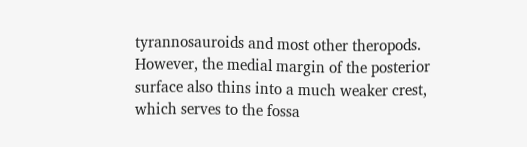tyrannosauroids and most other theropods.
However, the medial margin of the posterior
surface also thins into a much weaker crest,
which serves to the fossa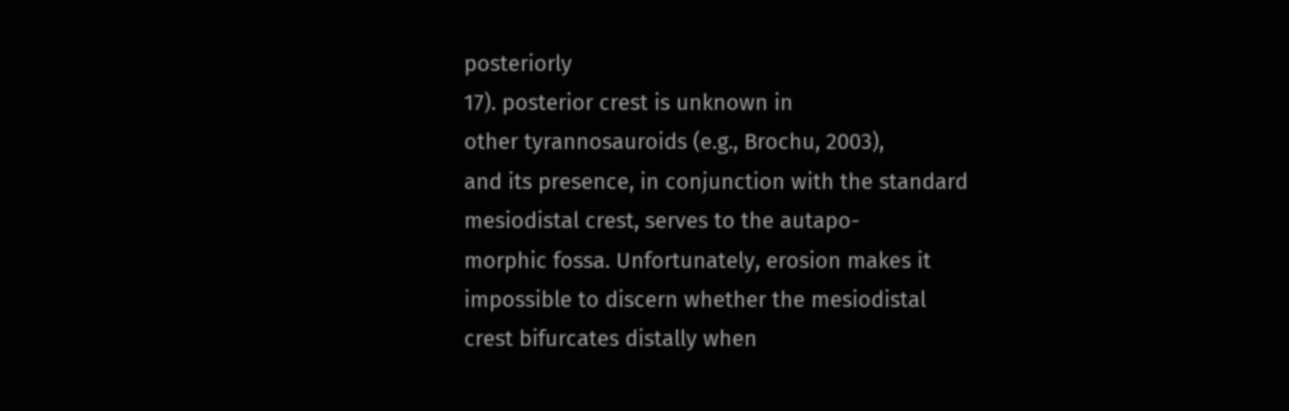posteriorly
17). posterior crest is unknown in
other tyrannosauroids (e.g., Brochu, 2003),
and its presence, in conjunction with the standard mesiodistal crest, serves to the autapo-
morphic fossa. Unfortunately, erosion makes it impossible to discern whether the mesiodistal
crest bifurcates distally when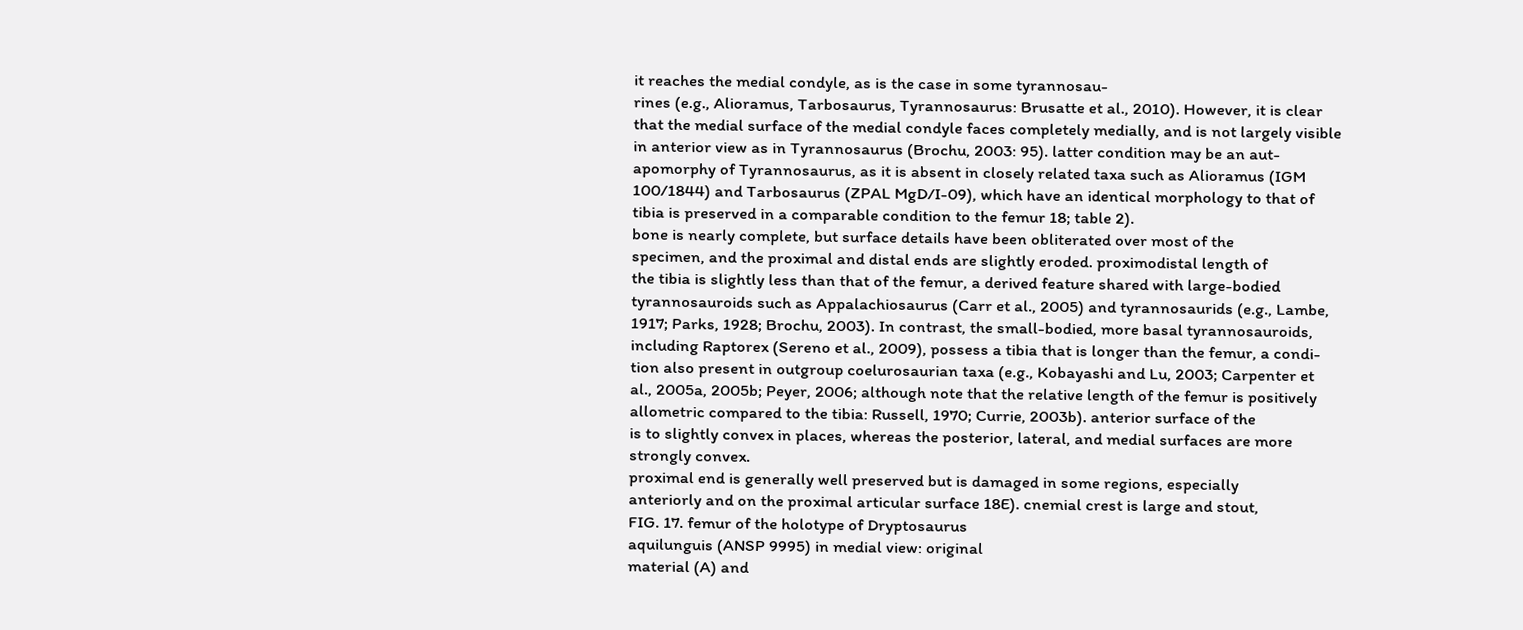it reaches the medial condyle, as is the case in some tyrannosau-
rines (e.g., Alioramus, Tarbosaurus, Tyrannosaurus: Brusatte et al., 2010). However, it is clear
that the medial surface of the medial condyle faces completely medially, and is not largely visible
in anterior view as in Tyrannosaurus (Brochu, 2003: 95). latter condition may be an aut-
apomorphy of Tyrannosaurus, as it is absent in closely related taxa such as Alioramus (IGM
100/1844) and Tarbosaurus (ZPAL MgD/I-09), which have an identical morphology to that of
tibia is preserved in a comparable condition to the femur 18; table 2).
bone is nearly complete, but surface details have been obliterated over most of the
specimen, and the proximal and distal ends are slightly eroded. proximodistal length of
the tibia is slightly less than that of the femur, a derived feature shared with large-bodied
tyrannosauroids such as Appalachiosaurus (Carr et al., 2005) and tyrannosaurids (e.g., Lambe,
1917; Parks, 1928; Brochu, 2003). In contrast, the small-bodied, more basal tyrannosauroids,
including Raptorex (Sereno et al., 2009), possess a tibia that is longer than the femur, a condi-
tion also present in outgroup coelurosaurian taxa (e.g., Kobayashi and Lu, 2003; Carpenter et
al., 2005a, 2005b; Peyer, 2006; although note that the relative length of the femur is positively
allometric compared to the tibia: Russell, 1970; Currie, 2003b). anterior surface of the
is to slightly convex in places, whereas the posterior, lateral, and medial surfaces are more
strongly convex.
proximal end is generally well preserved but is damaged in some regions, especially
anteriorly and on the proximal articular surface 18E). cnemial crest is large and stout,
FIG. 17. femur of the holotype of Dryptosaurus
aquilunguis (ANSP 9995) in medial view: original
material (A) and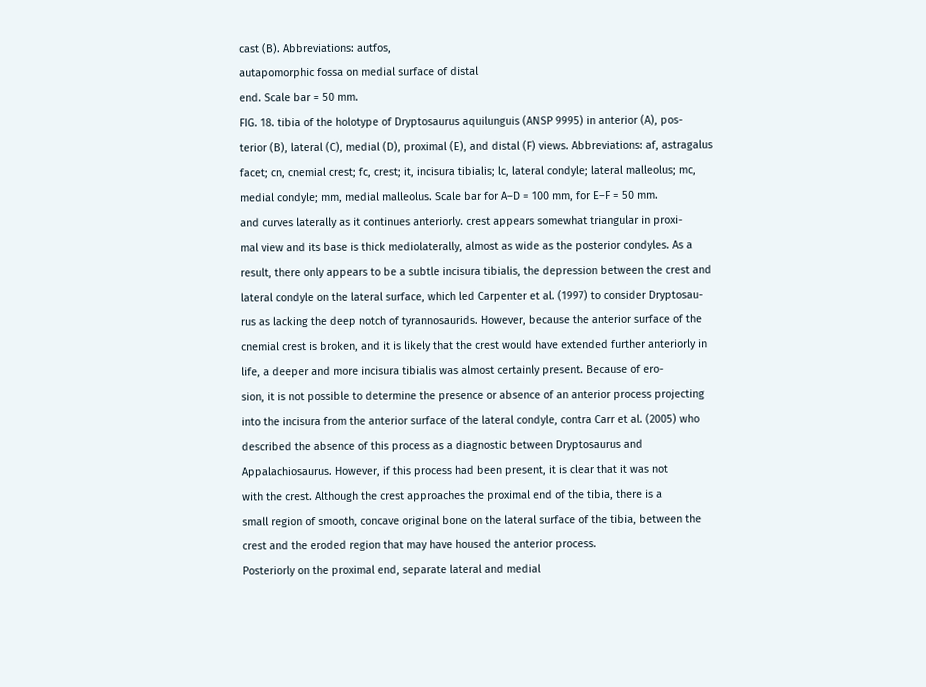cast (B). Abbreviations: autfos,
autapomorphic fossa on medial surface of distal
end. Scale bar = 50 mm.
FIG. 18. tibia of the holotype of Dryptosaurus aquilunguis (ANSP 9995) in anterior (A), pos-
terior (B), lateral (C), medial (D), proximal (E), and distal (F) views. Abbreviations: af, astragalus
facet; cn, cnemial crest; fc, crest; it, incisura tibialis; lc, lateral condyle; lateral malleolus; mc,
medial condyle; mm, medial malleolus. Scale bar for A–D = 100 mm, for E–F = 50 mm.
and curves laterally as it continues anteriorly. crest appears somewhat triangular in proxi-
mal view and its base is thick mediolaterally, almost as wide as the posterior condyles. As a
result, there only appears to be a subtle incisura tibialis, the depression between the crest and
lateral condyle on the lateral surface, which led Carpenter et al. (1997) to consider Dryptosau-
rus as lacking the deep notch of tyrannosaurids. However, because the anterior surface of the
cnemial crest is broken, and it is likely that the crest would have extended further anteriorly in
life, a deeper and more incisura tibialis was almost certainly present. Because of ero-
sion, it is not possible to determine the presence or absence of an anterior process projecting
into the incisura from the anterior surface of the lateral condyle, contra Carr et al. (2005) who
described the absence of this process as a diagnostic between Dryptosaurus and
Appalachiosaurus. However, if this process had been present, it is clear that it was not
with the crest. Although the crest approaches the proximal end of the tibia, there is a
small region of smooth, concave original bone on the lateral surface of the tibia, between the
crest and the eroded region that may have housed the anterior process.
Posteriorly on the proximal end, separate lateral and medial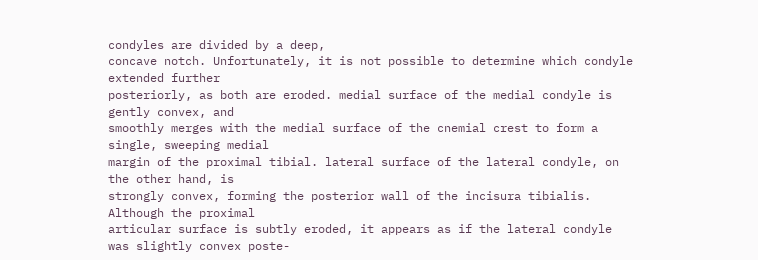condyles are divided by a deep,
concave notch. Unfortunately, it is not possible to determine which condyle extended further
posteriorly, as both are eroded. medial surface of the medial condyle is gently convex, and
smoothly merges with the medial surface of the cnemial crest to form a single, sweeping medial
margin of the proximal tibial. lateral surface of the lateral condyle, on the other hand, is
strongly convex, forming the posterior wall of the incisura tibialis. Although the proximal
articular surface is subtly eroded, it appears as if the lateral condyle was slightly convex poste-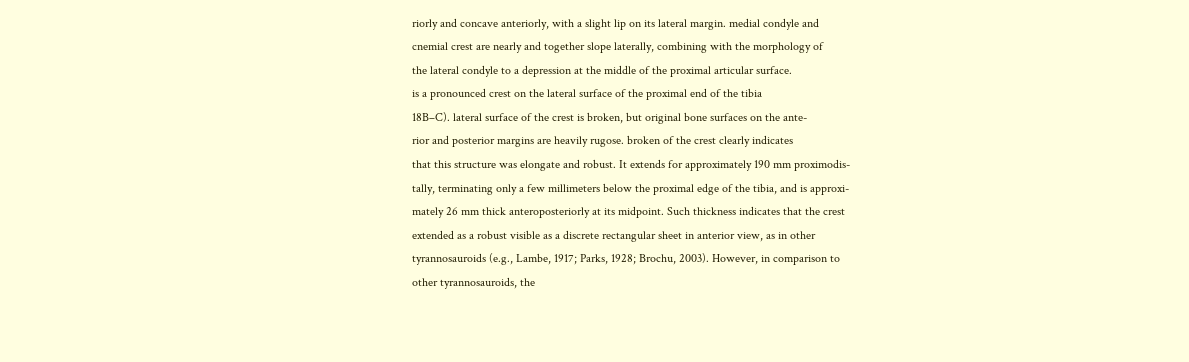riorly and concave anteriorly, with a slight lip on its lateral margin. medial condyle and
cnemial crest are nearly and together slope laterally, combining with the morphology of
the lateral condyle to a depression at the middle of the proximal articular surface.
is a pronounced crest on the lateral surface of the proximal end of the tibia
18B–C). lateral surface of the crest is broken, but original bone surfaces on the ante-
rior and posterior margins are heavily rugose. broken of the crest clearly indicates
that this structure was elongate and robust. It extends for approximately 190 mm proximodis-
tally, terminating only a few millimeters below the proximal edge of the tibia, and is approxi-
mately 26 mm thick anteroposteriorly at its midpoint. Such thickness indicates that the crest
extended as a robust visible as a discrete rectangular sheet in anterior view, as in other
tyrannosauroids (e.g., Lambe, 1917; Parks, 1928; Brochu, 2003). However, in comparison to
other tyrannosauroids, the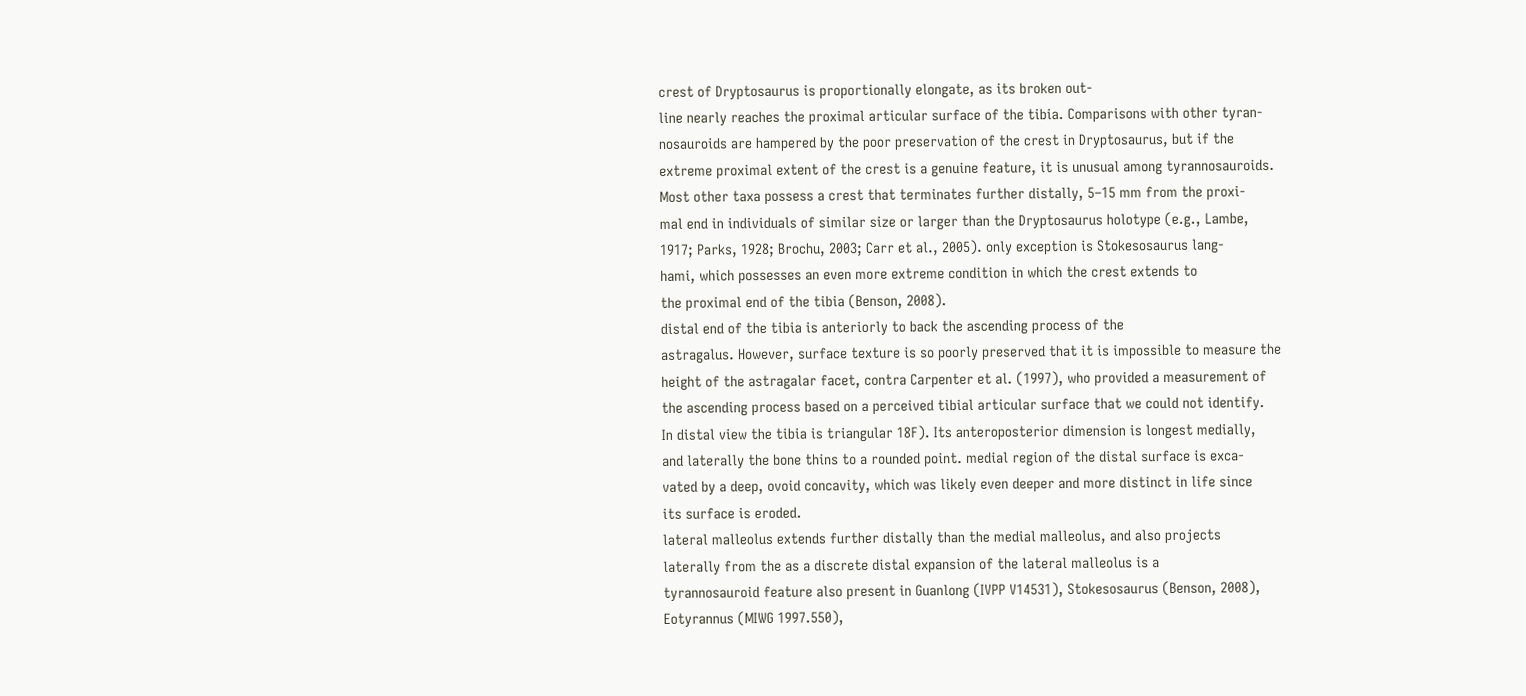crest of Dryptosaurus is proportionally elongate, as its broken out-
line nearly reaches the proximal articular surface of the tibia. Comparisons with other tyran-
nosauroids are hampered by the poor preservation of the crest in Dryptosaurus, but if the
extreme proximal extent of the crest is a genuine feature, it is unusual among tyrannosauroids.
Most other taxa possess a crest that terminates further distally, 5–15 mm from the proxi-
mal end in individuals of similar size or larger than the Dryptosaurus holotype (e.g., Lambe,
1917; Parks, 1928; Brochu, 2003; Carr et al., 2005). only exception is Stokesosaurus lang-
hami, which possesses an even more extreme condition in which the crest extends to
the proximal end of the tibia (Benson, 2008).
distal end of the tibia is anteriorly to back the ascending process of the
astragalus. However, surface texture is so poorly preserved that it is impossible to measure the
height of the astragalar facet, contra Carpenter et al. (1997), who provided a measurement of
the ascending process based on a perceived tibial articular surface that we could not identify.
In distal view the tibia is triangular 18F). Its anteroposterior dimension is longest medially,
and laterally the bone thins to a rounded point. medial region of the distal surface is exca-
vated by a deep, ovoid concavity, which was likely even deeper and more distinct in life since
its surface is eroded.
lateral malleolus extends further distally than the medial malleolus, and also projects
laterally from the as a discrete distal expansion of the lateral malleolus is a
tyrannosauroid feature also present in Guanlong (IVPP V14531), Stokesosaurus (Benson, 2008),
Eotyrannus (MIWG 1997.550),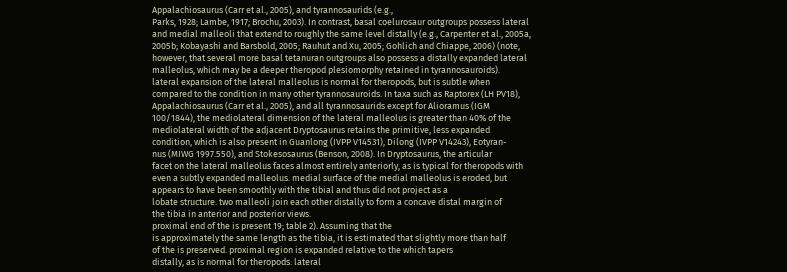Appalachiosaurus (Carr et al., 2005), and tyrannosaurids (e.g.,
Parks, 1928; Lambe, 1917; Brochu, 2003). In contrast, basal coelurosaur outgroups possess lateral
and medial malleoli that extend to roughly the same level distally (e.g., Carpenter et al., 2005a,
2005b; Kobayashi and Barsbold, 2005; Rauhut and Xu, 2005; Gohlich and Chiappe, 2006) (note,
however, that several more basal tetanuran outgroups also possess a distally expanded lateral
malleolus, which may be a deeper theropod plesiomorphy retained in tyrannosauroids).
lateral expansion of the lateral malleolus is normal for theropods, but is subtle when
compared to the condition in many other tyrannosauroids. In taxa such as Raptorex (LH PV18),
Appalachiosaurus (Carr et al., 2005), and all tyrannosaurids except for Alioramus (IGM
100/1844), the mediolateral dimension of the lateral malleolus is greater than 40% of the
mediolateral width of the adjacent Dryptosaurus retains the primitive, less expanded
condition, which is also present in Guanlong (IVPP V14531), Dilong (IVPP V14243), Eotyran-
nus (MIWG 1997.550), and Stokesosaurus (Benson, 2008). In Dryptosaurus, the articular
facet on the lateral malleolus faces almost entirely anteriorly, as is typical for theropods with
even a subtly expanded malleolus. medial surface of the medial malleolus is eroded, but
appears to have been smoothly with the tibial and thus did not project as a
lobate structure. two malleoli join each other distally to form a concave distal margin of
the tibia in anterior and posterior views.
proximal end of the is present 19; table 2). Assuming that the
is approximately the same length as the tibia, it is estimated that slightly more than half
of the is preserved. proximal region is expanded relative to the which tapers
distally, as is normal for theropods. lateral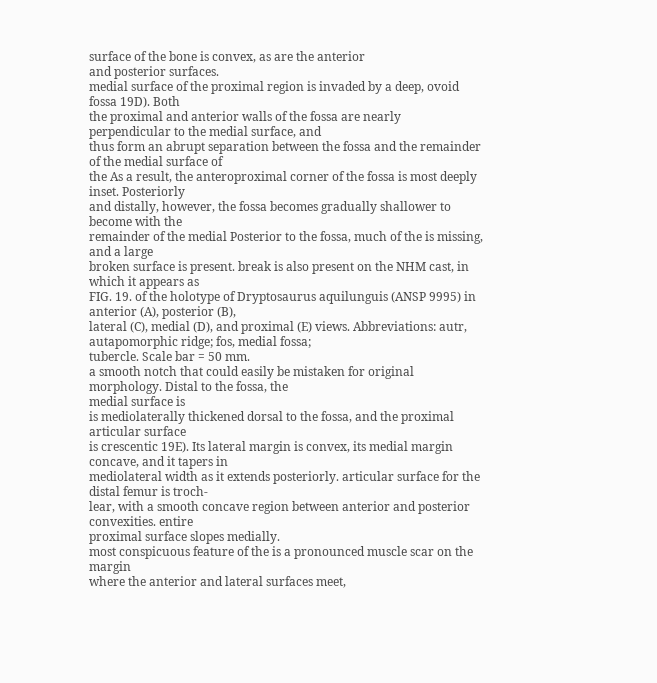surface of the bone is convex, as are the anterior
and posterior surfaces.
medial surface of the proximal region is invaded by a deep, ovoid fossa 19D). Both
the proximal and anterior walls of the fossa are nearly perpendicular to the medial surface, and
thus form an abrupt separation between the fossa and the remainder of the medial surface of
the As a result, the anteroproximal corner of the fossa is most deeply inset. Posteriorly
and distally, however, the fossa becomes gradually shallower to become with the
remainder of the medial Posterior to the fossa, much of the is missing, and a large
broken surface is present. break is also present on the NHM cast, in which it appears as
FIG. 19. of the holotype of Dryptosaurus aquilunguis (ANSP 9995) in anterior (A), posterior (B),
lateral (C), medial (D), and proximal (E) views. Abbreviations: autr, autapomorphic ridge; fos, medial fossa;
tubercle. Scale bar = 50 mm.
a smooth notch that could easily be mistaken for original morphology. Distal to the fossa, the
medial surface is
is mediolaterally thickened dorsal to the fossa, and the proximal articular surface
is crescentic 19E). Its lateral margin is convex, its medial margin concave, and it tapers in
mediolateral width as it extends posteriorly. articular surface for the distal femur is troch-
lear, with a smooth concave region between anterior and posterior convexities. entire
proximal surface slopes medially.
most conspicuous feature of the is a pronounced muscle scar on the margin
where the anterior and lateral surfaces meet,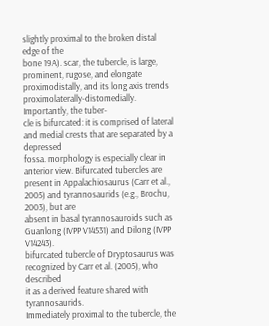slightly proximal to the broken distal edge of the
bone 19A). scar, the tubercle, is large, prominent, rugose, and elongate
proximodistally, and its long axis trends proximolaterally-distomedially. Importantly, the tuber-
cle is bifurcated: it is comprised of lateral and medial crests that are separated by a depressed
fossa. morphology is especially clear in anterior view. Bifurcated tubercles are
present in Appalachiosaurus (Carr et al., 2005) and tyrannosaurids (e.g., Brochu, 2003), but are
absent in basal tyrannosauroids such as Guanlong (IVPP V14531) and Dilong (IVPP V14243).
bifurcated tubercle of Dryptosaurus was recognized by Carr et al. (2005), who described
it as a derived feature shared with tyrannosaurids.
Immediately proximal to the tubercle, the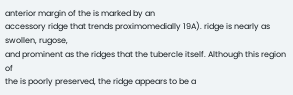anterior margin of the is marked by an
accessory ridge that trends proximomedially 19A). ridge is nearly as swollen, rugose,
and prominent as the ridges that the tubercle itself. Although this region of
the is poorly preserved, the ridge appears to be a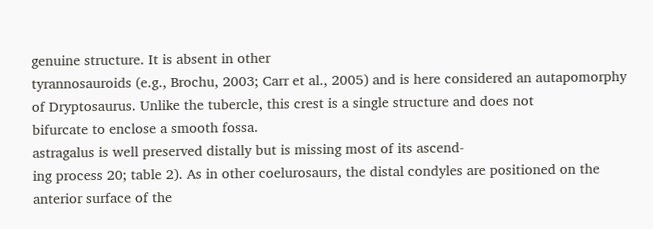genuine structure. It is absent in other
tyrannosauroids (e.g., Brochu, 2003; Carr et al., 2005) and is here considered an autapomorphy
of Dryptosaurus. Unlike the tubercle, this crest is a single structure and does not
bifurcate to enclose a smooth fossa.
astragalus is well preserved distally but is missing most of its ascend-
ing process 20; table 2). As in other coelurosaurs, the distal condyles are positioned on the
anterior surface of the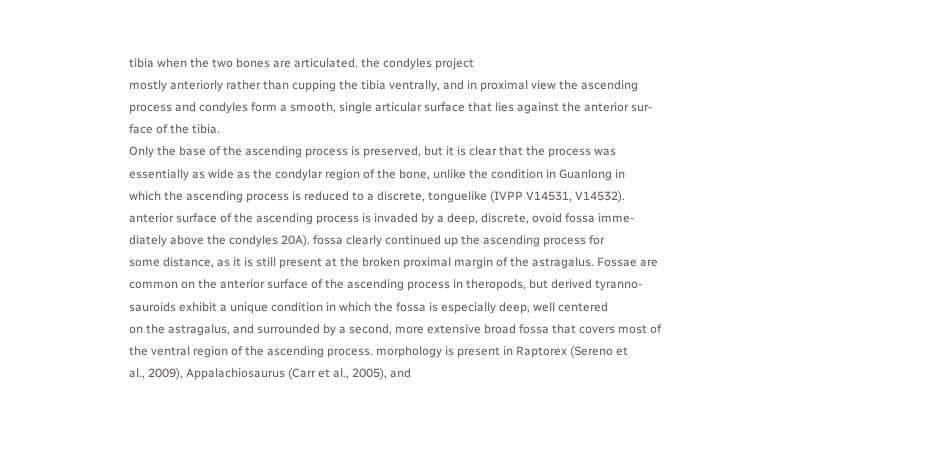tibia when the two bones are articulated. the condyles project
mostly anteriorly rather than cupping the tibia ventrally, and in proximal view the ascending
process and condyles form a smooth, single articular surface that lies against the anterior sur-
face of the tibia.
Only the base of the ascending process is preserved, but it is clear that the process was
essentially as wide as the condylar region of the bone, unlike the condition in Guanlong in
which the ascending process is reduced to a discrete, tonguelike (IVPP V14531, V14532).
anterior surface of the ascending process is invaded by a deep, discrete, ovoid fossa imme-
diately above the condyles 20A). fossa clearly continued up the ascending process for
some distance, as it is still present at the broken proximal margin of the astragalus. Fossae are
common on the anterior surface of the ascending process in theropods, but derived tyranno-
sauroids exhibit a unique condition in which the fossa is especially deep, well centered
on the astragalus, and surrounded by a second, more extensive broad fossa that covers most of
the ventral region of the ascending process. morphology is present in Raptorex (Sereno et
al., 2009), Appalachiosaurus (Carr et al., 2005), and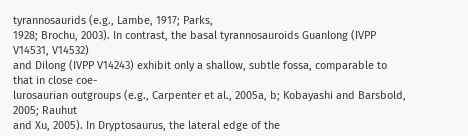tyrannosaurids (e.g., Lambe, 1917; Parks,
1928; Brochu, 2003). In contrast, the basal tyrannosauroids Guanlong (IVPP V14531, V14532)
and Dilong (IVPP V14243) exhibit only a shallow, subtle fossa, comparable to that in close coe-
lurosaurian outgroups (e.g., Carpenter et al., 2005a, b; Kobayashi and Barsbold, 2005; Rauhut
and Xu, 2005). In Dryptosaurus, the lateral edge of the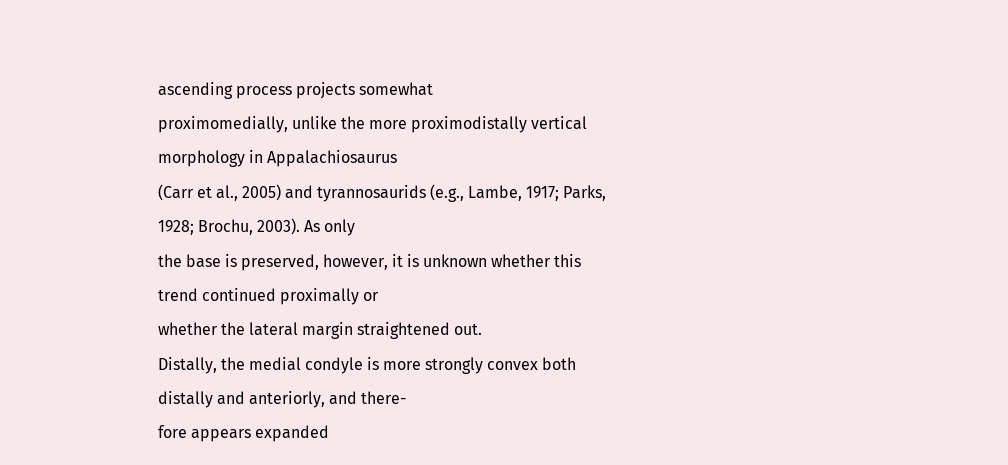ascending process projects somewhat
proximomedially, unlike the more proximodistally vertical morphology in Appalachiosaurus
(Carr et al., 2005) and tyrannosaurids (e.g., Lambe, 1917; Parks, 1928; Brochu, 2003). As only
the base is preserved, however, it is unknown whether this trend continued proximally or
whether the lateral margin straightened out.
Distally, the medial condyle is more strongly convex both distally and anteriorly, and there-
fore appears expanded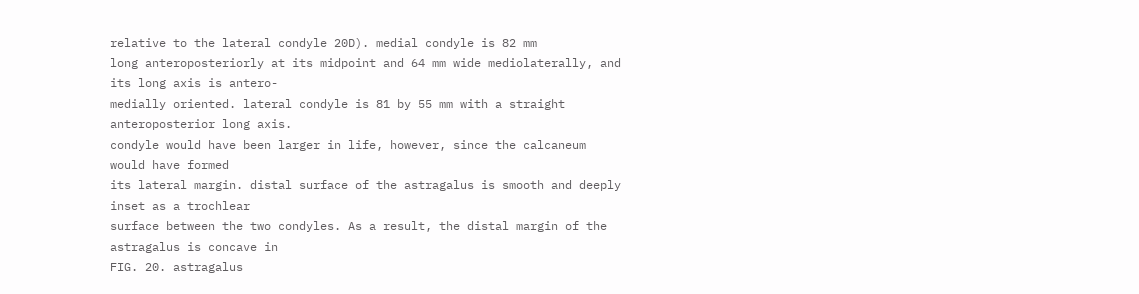relative to the lateral condyle 20D). medial condyle is 82 mm
long anteroposteriorly at its midpoint and 64 mm wide mediolaterally, and its long axis is antero-
medially oriented. lateral condyle is 81 by 55 mm with a straight anteroposterior long axis.
condyle would have been larger in life, however, since the calcaneum would have formed
its lateral margin. distal surface of the astragalus is smooth and deeply inset as a trochlear
surface between the two condyles. As a result, the distal margin of the astragalus is concave in
FIG. 20. astragalus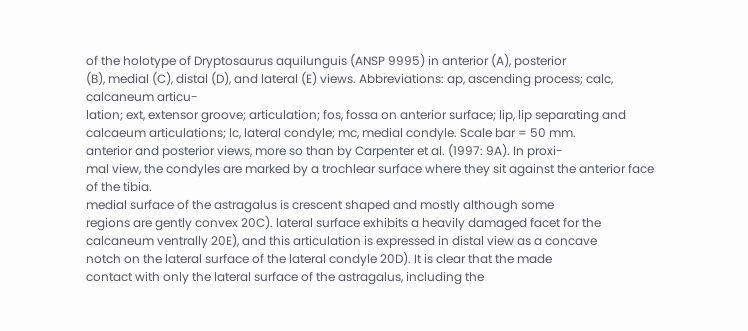of the holotype of Dryptosaurus aquilunguis (ANSP 9995) in anterior (A), posterior
(B), medial (C), distal (D), and lateral (E) views. Abbreviations: ap, ascending process; calc, calcaneum articu-
lation; ext, extensor groove; articulation; fos, fossa on anterior surface; lip, lip separating and
calcaeum articulations; lc, lateral condyle; mc, medial condyle. Scale bar = 50 mm.
anterior and posterior views, more so than by Carpenter et al. (1997: 9A). In proxi-
mal view, the condyles are marked by a trochlear surface where they sit against the anterior face
of the tibia.
medial surface of the astragalus is crescent shaped and mostly although some
regions are gently convex 20C). lateral surface exhibits a heavily damaged facet for the
calcaneum ventrally 20E), and this articulation is expressed in distal view as a concave
notch on the lateral surface of the lateral condyle 20D). It is clear that the made
contact with only the lateral surface of the astragalus, including the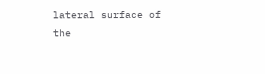lateral surface of the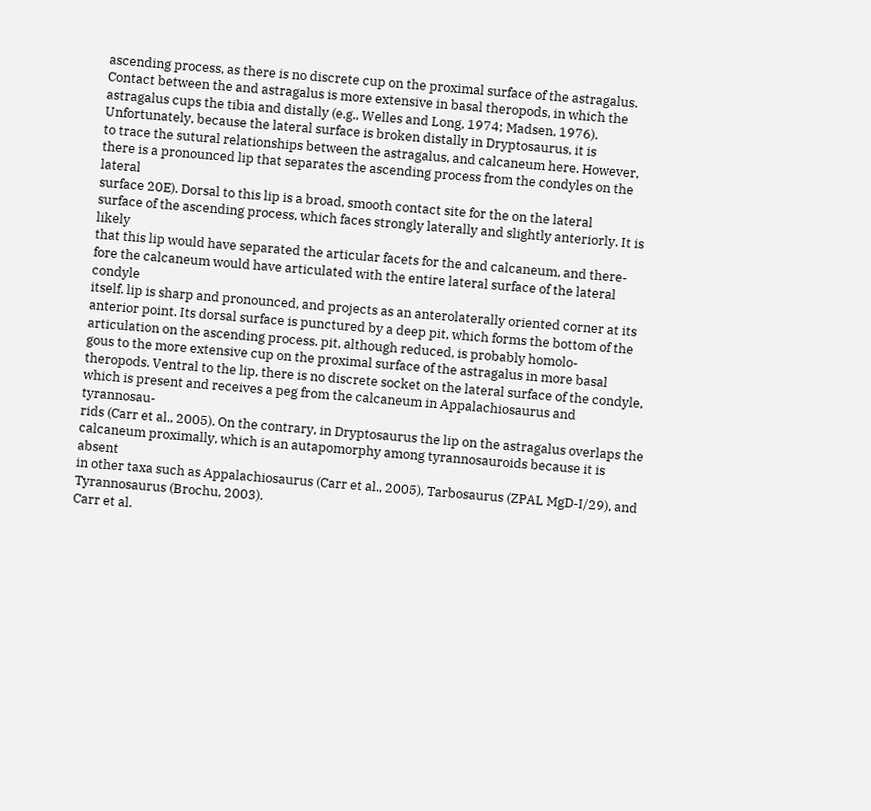ascending process, as there is no discrete cup on the proximal surface of the astragalus.
Contact between the and astragalus is more extensive in basal theropods, in which the
astragalus cups the tibia and distally (e.g., Welles and Long, 1974; Madsen, 1976).
Unfortunately, because the lateral surface is broken distally in Dryptosaurus, it is
to trace the sutural relationships between the astragalus, and calcaneum here. However,
there is a pronounced lip that separates the ascending process from the condyles on the lateral
surface 20E). Dorsal to this lip is a broad, smooth contact site for the on the lateral
surface of the ascending process, which faces strongly laterally and slightly anteriorly. It is likely
that this lip would have separated the articular facets for the and calcaneum, and there-
fore the calcaneum would have articulated with the entire lateral surface of the lateral condyle
itself. lip is sharp and pronounced, and projects as an anterolaterally oriented corner at its
anterior point. Its dorsal surface is punctured by a deep pit, which forms the bottom of the
articulation on the ascending process. pit, although reduced, is probably homolo-
gous to the more extensive cup on the proximal surface of the astragalus in more basal
theropods. Ventral to the lip, there is no discrete socket on the lateral surface of the condyle,
which is present and receives a peg from the calcaneum in Appalachiosaurus and tyrannosau-
rids (Carr et al., 2005). On the contrary, in Dryptosaurus the lip on the astragalus overlaps the
calcaneum proximally, which is an autapomorphy among tyrannosauroids because it is absent
in other taxa such as Appalachiosaurus (Carr et al., 2005), Tarbosaurus (ZPAL MgD-I/29), and
Tyrannosaurus (Brochu, 2003).
Carr et al.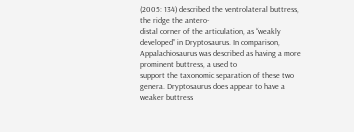(2005: 134) described the ventrolateral buttress, the ridge the antero-
distal corner of the articulation, as “weakly developed” in Dryptosaurus. In comparison,
Appalachiosaurus was described as having a more prominent buttress, a used to
support the taxonomic separation of these two genera. Dryptosaurus does appear to have a
weaker buttress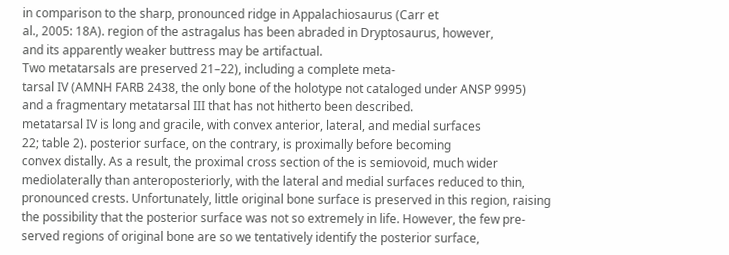in comparison to the sharp, pronounced ridge in Appalachiosaurus (Carr et
al., 2005: 18A). region of the astragalus has been abraded in Dryptosaurus, however,
and its apparently weaker buttress may be artifactual.
Two metatarsals are preserved 21–22), including a complete meta-
tarsal IV (AMNH FARB 2438, the only bone of the holotype not cataloged under ANSP 9995)
and a fragmentary metatarsal III that has not hitherto been described.
metatarsal IV is long and gracile, with convex anterior, lateral, and medial surfaces
22; table 2). posterior surface, on the contrary, is proximally before becoming
convex distally. As a result, the proximal cross section of the is semiovoid, much wider
mediolaterally than anteroposteriorly, with the lateral and medial surfaces reduced to thin,
pronounced crests. Unfortunately, little original bone surface is preserved in this region, raising
the possibility that the posterior surface was not so extremely in life. However, the few pre-
served regions of original bone are so we tentatively identify the posterior surface,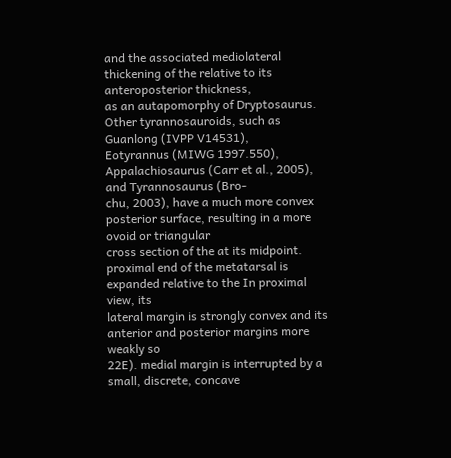and the associated mediolateral thickening of the relative to its anteroposterior thickness,
as an autapomorphy of Dryptosaurus. Other tyrannosauroids, such as Guanlong (IVPP V14531),
Eotyrannus (MIWG 1997.550), Appalachiosaurus (Carr et al., 2005), and Tyrannosaurus (Bro-
chu, 2003), have a much more convex posterior surface, resulting in a more ovoid or triangular
cross section of the at its midpoint.
proximal end of the metatarsal is expanded relative to the In proximal view, its
lateral margin is strongly convex and its anterior and posterior margins more weakly so
22E). medial margin is interrupted by a small, discrete, concave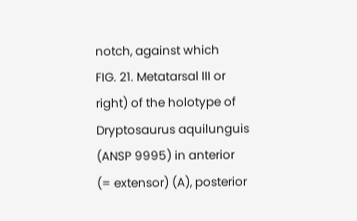notch, against which
FIG. 21. Metatarsal III or right) of the holotype of Dryptosaurus aquilunguis (ANSP 9995) in anterior
(= extensor) (A), posterior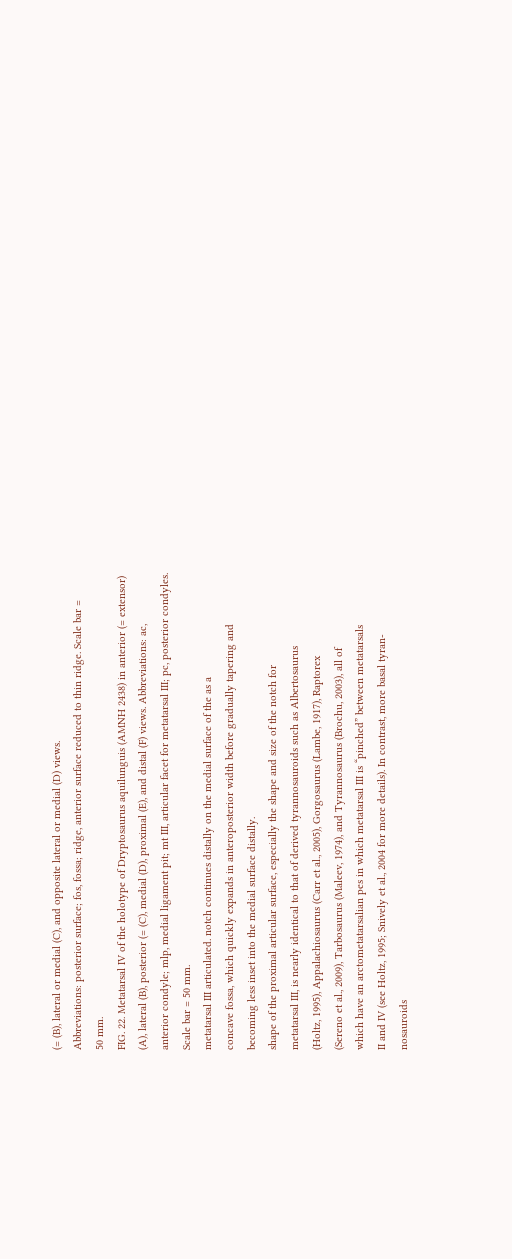(= (B), lateral or medial (C), and opposite lateral or medial (D) views.
Abbreviations: posterior surface; fos, fossa; ridge, anterior surface reduced to thin ridge. Scale bar =
50 mm.
FIG. 22. Metatarsal IV of the holotype of Dryptosaurus aquilunguis (AMNH 2438) in anterior (= extensor)
(A), lateral (B), posterior (= (C), medial (D), proximal (E), and distal (F) views. Abbreviations: ac,
anterior condyle; mlp, medial ligament pit; mt III, articular facet for metatarsal III; pc, posterior condyles.
Scale bar = 50 mm.
metatarsal III articulated. notch continues distally on the medial surface of the as a
concave fossa, which quickly expands in anteroposterior width before gradually tapering and
becoming less inset into the medial surface distally.
shape of the proximal articular surface, especially the shape and size of the notch for
metatarsal III, is nearly identical to that of derived tyrannosauroids such as Albertosaurus
(Holtz, 1995), Appalachiosaurus (Carr et al., 2005), Gorgosaurus (Lambe, 1917), Raptorex
(Sereno et al., 2009), Tarbosaurus (Maleev, 1974), and Tyrannosaurus (Brochu, 2003), all of
which have an arctometatarsalian pes in which metatarsal III is “pinched” between metatarsals
II and IV (see Holtz, 1995; Snively et al., 2004 for more details). In contrast, more basal tyran-
nosauroids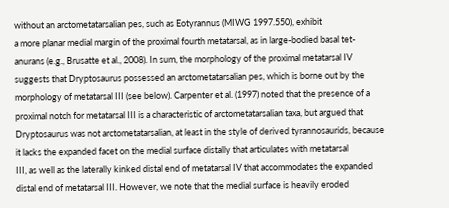without an arctometatarsalian pes, such as Eotyrannus (MIWG 1997.550), exhibit
a more planar medial margin of the proximal fourth metatarsal, as in large-bodied basal tet-
anurans (e.g., Brusatte et al., 2008). In sum, the morphology of the proximal metatarsal IV
suggests that Dryptosaurus possessed an arctometatarsalian pes, which is borne out by the
morphology of metatarsal III (see below). Carpenter et al. (1997) noted that the presence of a
proximal notch for metatarsal III is a characteristic of arctometatarsalian taxa, but argued that
Dryptosaurus was not arctometatarsalian, at least in the style of derived tyrannosaurids, because
it lacks the expanded facet on the medial surface distally that articulates with metatarsal
III, as well as the laterally kinked distal end of metatarsal IV that accommodates the expanded
distal end of metatarsal III. However, we note that the medial surface is heavily eroded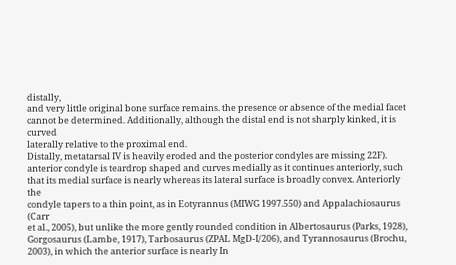distally,
and very little original bone surface remains. the presence or absence of the medial facet
cannot be determined. Additionally, although the distal end is not sharply kinked, it is curved
laterally relative to the proximal end.
Distally, metatarsal IV is heavily eroded and the posterior condyles are missing 22F).
anterior condyle is teardrop shaped and curves medially as it continues anteriorly, such
that its medial surface is nearly whereas its lateral surface is broadly convex. Anteriorly the
condyle tapers to a thin point, as in Eotyrannus (MIWG 1997.550) and Appalachiosaurus (Carr
et al., 2005), but unlike the more gently rounded condition in Albertosaurus (Parks, 1928),
Gorgosaurus (Lambe, 1917), Tarbosaurus (ZPAL MgD-I/206), and Tyrannosaurus (Brochu,
2003), in which the anterior surface is nearly In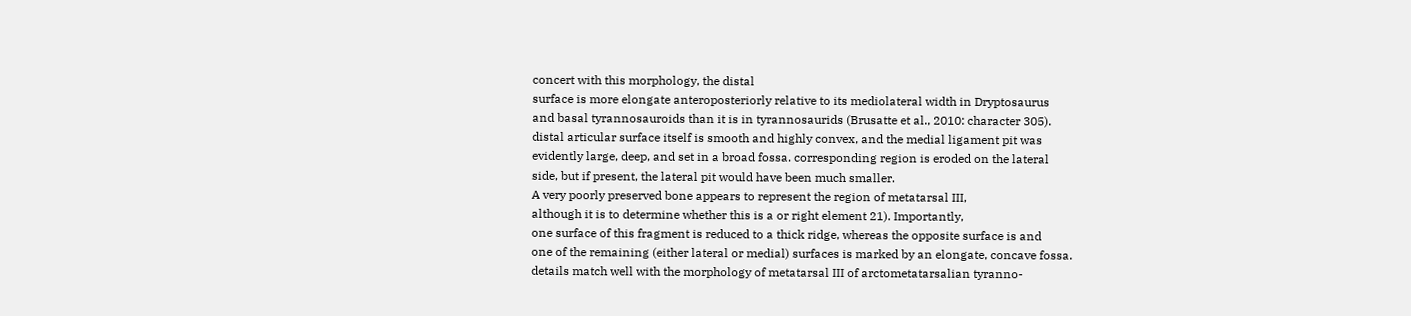concert with this morphology, the distal
surface is more elongate anteroposteriorly relative to its mediolateral width in Dryptosaurus
and basal tyrannosauroids than it is in tyrannosaurids (Brusatte et al., 2010: character 305).
distal articular surface itself is smooth and highly convex, and the medial ligament pit was
evidently large, deep, and set in a broad fossa. corresponding region is eroded on the lateral
side, but if present, the lateral pit would have been much smaller.
A very poorly preserved bone appears to represent the region of metatarsal III,
although it is to determine whether this is a or right element 21). Importantly,
one surface of this fragment is reduced to a thick ridge, whereas the opposite surface is and
one of the remaining (either lateral or medial) surfaces is marked by an elongate, concave fossa.
details match well with the morphology of metatarsal III of arctometatarsalian tyranno-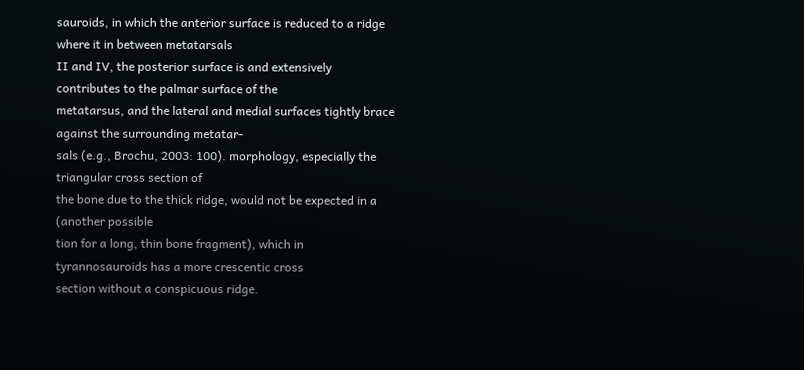sauroids, in which the anterior surface is reduced to a ridge where it in between metatarsals
II and IV, the posterior surface is and extensively contributes to the palmar surface of the
metatarsus, and the lateral and medial surfaces tightly brace against the surrounding metatar-
sals (e.g., Brochu, 2003: 100). morphology, especially the triangular cross section of
the bone due to the thick ridge, would not be expected in a (another possible
tion for a long, thin bone fragment), which in tyrannosauroids has a more crescentic cross
section without a conspicuous ridge.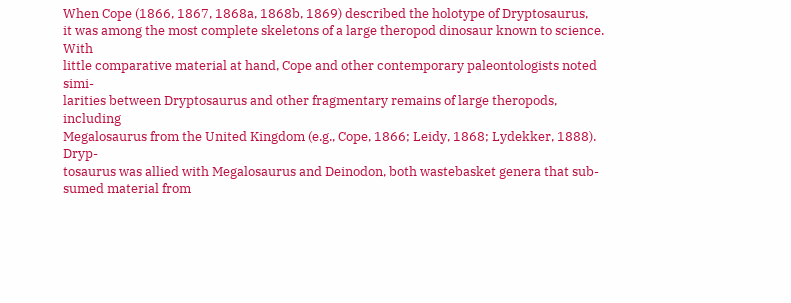When Cope (1866, 1867, 1868a, 1868b, 1869) described the holotype of Dryptosaurus,
it was among the most complete skeletons of a large theropod dinosaur known to science. With
little comparative material at hand, Cope and other contemporary paleontologists noted simi-
larities between Dryptosaurus and other fragmentary remains of large theropods, including
Megalosaurus from the United Kingdom (e.g., Cope, 1866; Leidy, 1868; Lydekker, 1888). Dryp-
tosaurus was allied with Megalosaurus and Deinodon, both wastebasket genera that sub-
sumed material from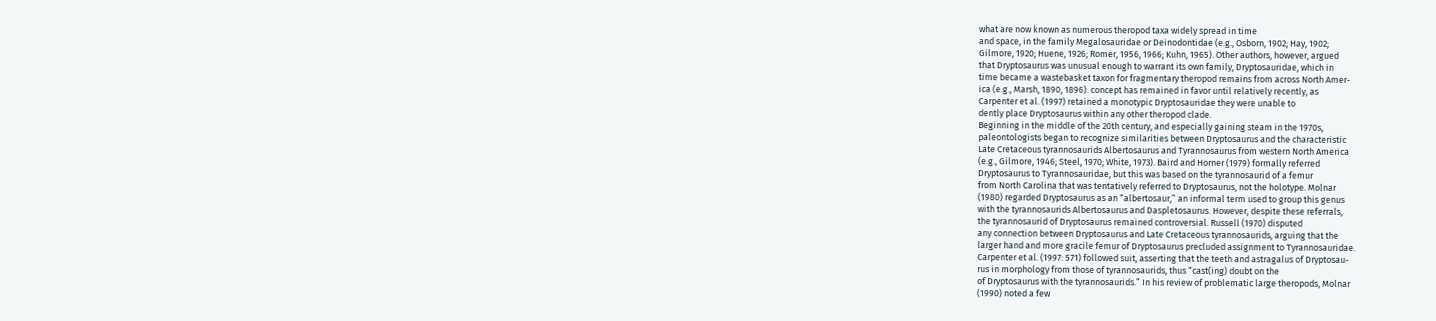what are now known as numerous theropod taxa widely spread in time
and space, in the family Megalosauridae or Deinodontidae (e.g., Osborn, 1902; Hay, 1902;
Gilmore, 1920; Huene, 1926; Romer, 1956, 1966; Kuhn, 1965). Other authors, however, argued
that Dryptosaurus was unusual enough to warrant its own family, Dryptosauridae, which in
time became a wastebasket taxon for fragmentary theropod remains from across North Amer-
ica (e.g., Marsh, 1890, 1896). concept has remained in favor until relatively recently, as
Carpenter et al. (1997) retained a monotypic Dryptosauridae they were unable to
dently place Dryptosaurus within any other theropod clade.
Beginning in the middle of the 20th century, and especially gaining steam in the 1970s,
paleontologists began to recognize similarities between Dryptosaurus and the characteristic
Late Cretaceous tyrannosaurids Albertosaurus and Tyrannosaurus from western North America
(e.g., Gilmore, 1946; Steel, 1970; White, 1973). Baird and Horner (1979) formally referred
Dryptosaurus to Tyrannosauridae, but this was based on the tyrannosaurid of a femur
from North Carolina that was tentatively referred to Dryptosaurus, not the holotype. Molnar
(1980) regarded Dryptosaurus as an “albertosaur,” an informal term used to group this genus
with the tyrannosaurids Albertosaurus and Daspletosaurus. However, despite these referrals,
the tyrannosaurid of Dryptosaurus remained controversial. Russell (1970) disputed
any connection between Dryptosaurus and Late Cretaceous tyrannosaurids, arguing that the
larger hand and more gracile femur of Dryptosaurus precluded assignment to Tyrannosauridae.
Carpenter et al. (1997: 571) followed suit, asserting that the teeth and astragalus of Dryptosau-
rus in morphology from those of tyrannosaurids, thus “cast(ing) doubt on the
of Dryptosaurus with the tyrannosaurids.” In his review of problematic large theropods, Molnar
(1990) noted a few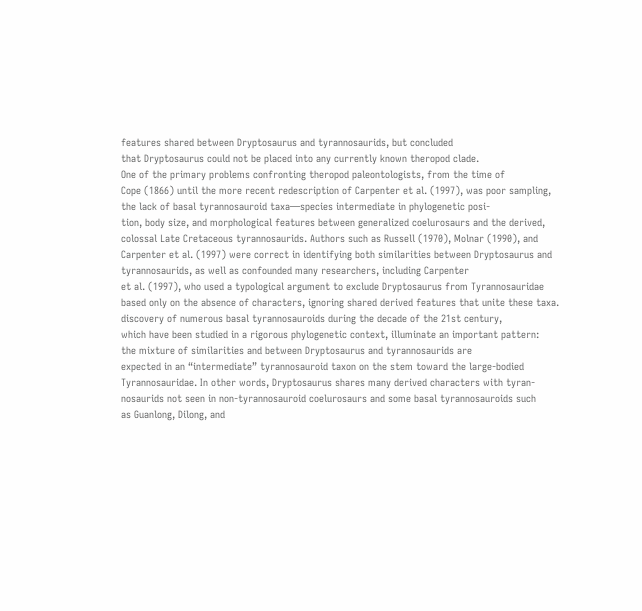features shared between Dryptosaurus and tyrannosaurids, but concluded
that Dryptosaurus could not be placed into any currently known theropod clade.
One of the primary problems confronting theropod paleontologists, from the time of
Cope (1866) until the more recent redescription of Carpenter et al. (1997), was poor sampling,
the lack of basal tyrannosauroid taxa—species intermediate in phylogenetic posi-
tion, body size, and morphological features between generalized coelurosaurs and the derived,
colossal Late Cretaceous tyrannosaurids. Authors such as Russell (1970), Molnar (1990), and
Carpenter et al. (1997) were correct in identifying both similarities between Dryptosaurus and
tyrannosaurids, as well as confounded many researchers, including Carpenter
et al. (1997), who used a typological argument to exclude Dryptosaurus from Tyrannosauridae
based only on the absence of characters, ignoring shared derived features that unite these taxa.
discovery of numerous basal tyrannosauroids during the decade of the 21st century,
which have been studied in a rigorous phylogenetic context, illuminate an important pattern:
the mixture of similarities and between Dryptosaurus and tyrannosaurids are
expected in an “intermediate” tyrannosauroid taxon on the stem toward the large-bodied
Tyrannosauridae. In other words, Dryptosaurus shares many derived characters with tyran-
nosaurids not seen in non-tyrannosauroid coelurosaurs and some basal tyrannosauroids such
as Guanlong, Dilong, and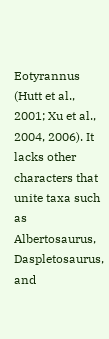Eotyrannus (Hutt et al., 2001; Xu et al., 2004, 2006). It lacks other
characters that unite taxa such as Albertosaurus, Daspletosaurus, and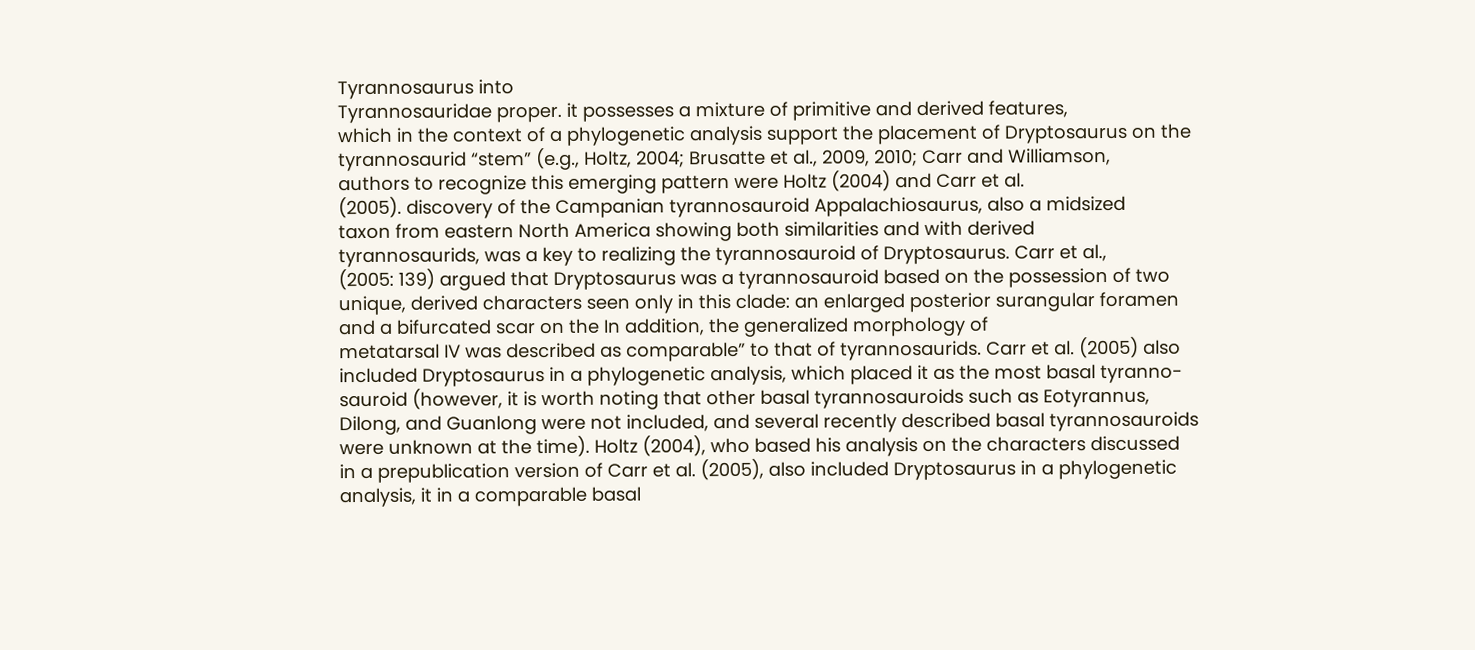Tyrannosaurus into
Tyrannosauridae proper. it possesses a mixture of primitive and derived features,
which in the context of a phylogenetic analysis support the placement of Dryptosaurus on the
tyrannosaurid “stem” (e.g., Holtz, 2004; Brusatte et al., 2009, 2010; Carr and Williamson,
authors to recognize this emerging pattern were Holtz (2004) and Carr et al.
(2005). discovery of the Campanian tyrannosauroid Appalachiosaurus, also a midsized
taxon from eastern North America showing both similarities and with derived
tyrannosaurids, was a key to realizing the tyrannosauroid of Dryptosaurus. Carr et al.,
(2005: 139) argued that Dryptosaurus was a tyrannosauroid based on the possession of two
unique, derived characters seen only in this clade: an enlarged posterior surangular foramen
and a bifurcated scar on the In addition, the generalized morphology of
metatarsal IV was described as comparable” to that of tyrannosaurids. Carr et al. (2005) also
included Dryptosaurus in a phylogenetic analysis, which placed it as the most basal tyranno-
sauroid (however, it is worth noting that other basal tyrannosauroids such as Eotyrannus,
Dilong, and Guanlong were not included, and several recently described basal tyrannosauroids
were unknown at the time). Holtz (2004), who based his analysis on the characters discussed
in a prepublication version of Carr et al. (2005), also included Dryptosaurus in a phylogenetic
analysis, it in a comparable basal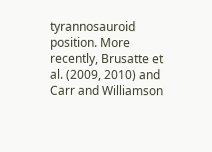tyrannosauroid position. More recently, Brusatte et
al. (2009, 2010) and Carr and Williamson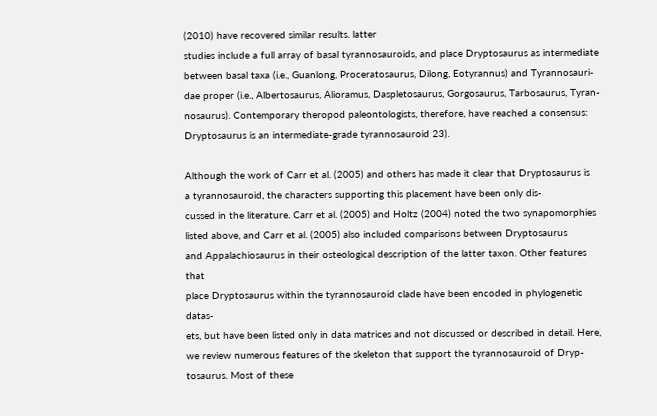(2010) have recovered similar results. latter
studies include a full array of basal tyrannosauroids, and place Dryptosaurus as intermediate
between basal taxa (i.e., Guanlong, Proceratosaurus, Dilong, Eotyrannus) and Tyrannosauri-
dae proper (i.e., Albertosaurus, Alioramus, Daspletosaurus, Gorgosaurus, Tarbosaurus, Tyran-
nosaurus). Contemporary theropod paleontologists, therefore, have reached a consensus:
Dryptosaurus is an intermediate-grade tyrannosauroid 23).

Although the work of Carr et al. (2005) and others has made it clear that Dryptosaurus is
a tyrannosauroid, the characters supporting this placement have been only dis-
cussed in the literature. Carr et al. (2005) and Holtz (2004) noted the two synapomorphies
listed above, and Carr et al. (2005) also included comparisons between Dryptosaurus
and Appalachiosaurus in their osteological description of the latter taxon. Other features that
place Dryptosaurus within the tyrannosauroid clade have been encoded in phylogenetic datas-
ets, but have been listed only in data matrices and not discussed or described in detail. Here,
we review numerous features of the skeleton that support the tyrannosauroid of Dryp-
tosaurus. Most of these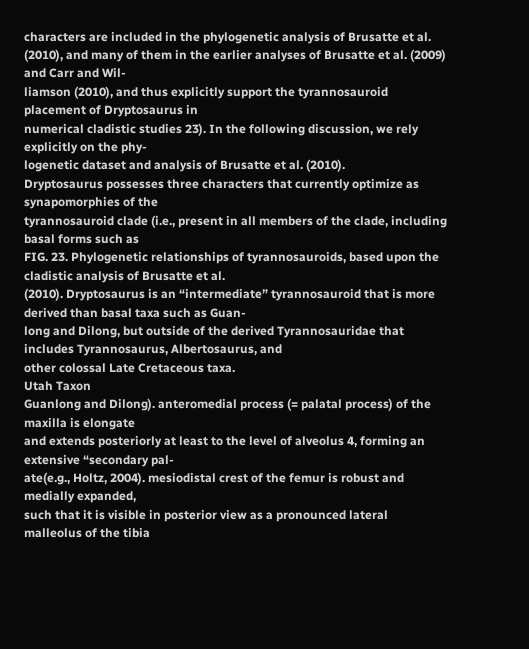characters are included in the phylogenetic analysis of Brusatte et al.
(2010), and many of them in the earlier analyses of Brusatte et al. (2009) and Carr and Wil-
liamson (2010), and thus explicitly support the tyrannosauroid placement of Dryptosaurus in
numerical cladistic studies 23). In the following discussion, we rely explicitly on the phy-
logenetic dataset and analysis of Brusatte et al. (2010).
Dryptosaurus possesses three characters that currently optimize as synapomorphies of the
tyrannosauroid clade (i.e., present in all members of the clade, including basal forms such as
FIG. 23. Phylogenetic relationships of tyrannosauroids, based upon the cladistic analysis of Brusatte et al.
(2010). Dryptosaurus is an “intermediate” tyrannosauroid that is more derived than basal taxa such as Guan-
long and Dilong, but outside of the derived Tyrannosauridae that includes Tyrannosaurus, Albertosaurus, and
other colossal Late Cretaceous taxa.
Utah Taxon
Guanlong and Dilong). anteromedial process (= palatal process) of the maxilla is elongate
and extends posteriorly at least to the level of alveolus 4, forming an extensive “secondary pal-
ate(e.g., Holtz, 2004). mesiodistal crest of the femur is robust and medially expanded,
such that it is visible in posterior view as a pronounced lateral malleolus of the tibia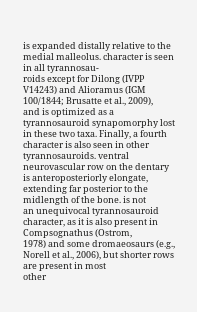is expanded distally relative to the medial malleolus. character is seen in all tyrannosau-
roids except for Dilong (IVPP V14243) and Alioramus (IGM 100/1844; Brusatte et al., 2009),
and is optimized as a tyrannosauroid synapomorphy lost in these two taxa. Finally, a fourth
character is also seen in other tyrannosauroids. ventral neurovascular row on the dentary
is anteroposteriorly elongate, extending far posterior to the midlength of the bone. is not
an unequivocal tyrannosauroid character, as it is also present in Compsognathus (Ostrom,
1978) and some dromaeosaurs (e.g., Norell et al., 2006), but shorter rows are present in most
other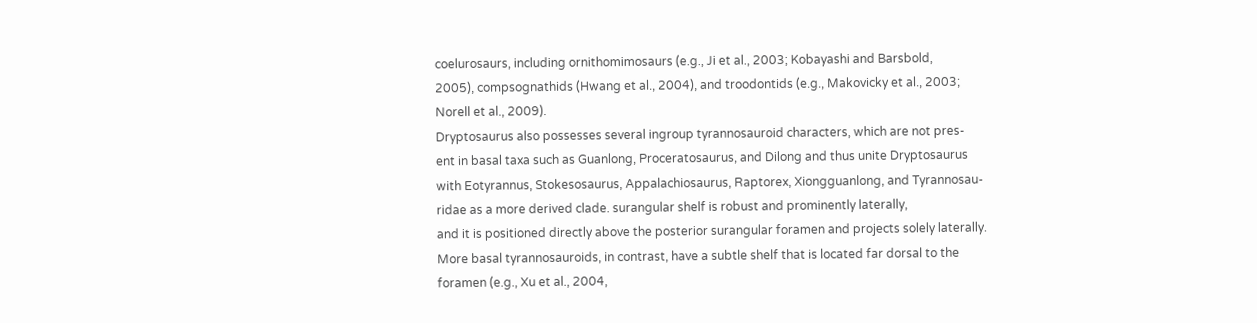coelurosaurs, including ornithomimosaurs (e.g., Ji et al., 2003; Kobayashi and Barsbold,
2005), compsognathids (Hwang et al., 2004), and troodontids (e.g., Makovicky et al., 2003;
Norell et al., 2009).
Dryptosaurus also possesses several ingroup tyrannosauroid characters, which are not pres-
ent in basal taxa such as Guanlong, Proceratosaurus, and Dilong and thus unite Dryptosaurus
with Eotyrannus, Stokesosaurus, Appalachiosaurus, Raptorex, Xiongguanlong, and Tyrannosau-
ridae as a more derived clade. surangular shelf is robust and prominently laterally,
and it is positioned directly above the posterior surangular foramen and projects solely laterally.
More basal tyrannosauroids, in contrast, have a subtle shelf that is located far dorsal to the
foramen (e.g., Xu et al., 2004,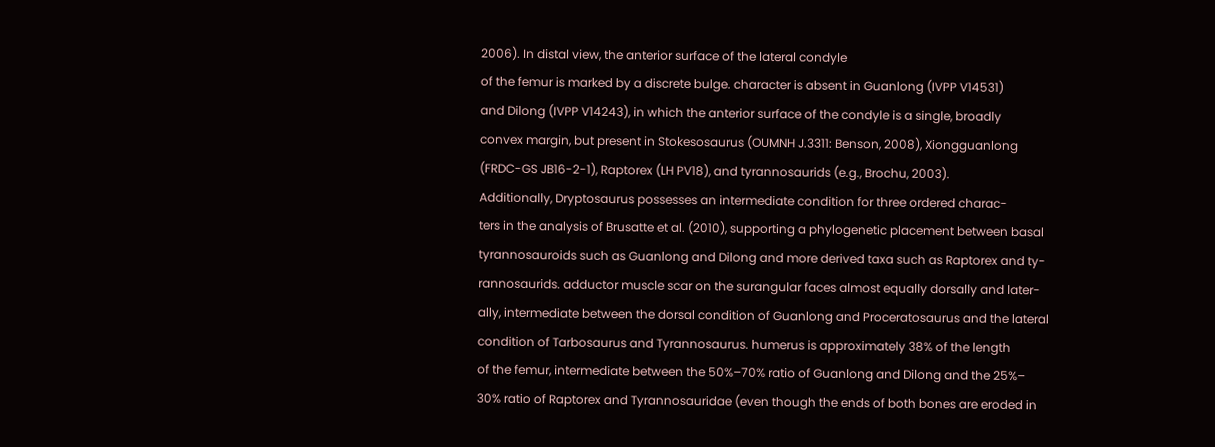2006). In distal view, the anterior surface of the lateral condyle
of the femur is marked by a discrete bulge. character is absent in Guanlong (IVPP V14531)
and Dilong (IVPP V14243), in which the anterior surface of the condyle is a single, broadly
convex margin, but present in Stokesosaurus (OUMNH J.3311: Benson, 2008), Xiongguanlong
(FRDC-GS JB16-2-1), Raptorex (LH PV18), and tyrannosaurids (e.g., Brochu, 2003).
Additionally, Dryptosaurus possesses an intermediate condition for three ordered charac-
ters in the analysis of Brusatte et al. (2010), supporting a phylogenetic placement between basal
tyrannosauroids such as Guanlong and Dilong and more derived taxa such as Raptorex and ty-
rannosaurids. adductor muscle scar on the surangular faces almost equally dorsally and later-
ally, intermediate between the dorsal condition of Guanlong and Proceratosaurus and the lateral
condition of Tarbosaurus and Tyrannosaurus. humerus is approximately 38% of the length
of the femur, intermediate between the 50%–70% ratio of Guanlong and Dilong and the 25%–
30% ratio of Raptorex and Tyrannosauridae (even though the ends of both bones are eroded in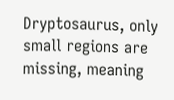Dryptosaurus, only small regions are missing, meaning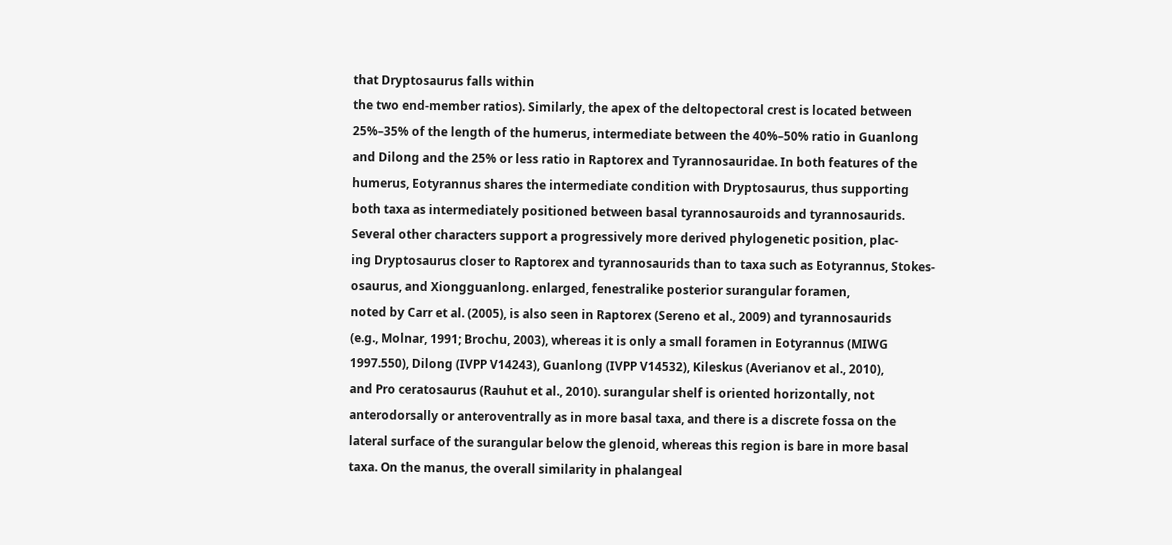that Dryptosaurus falls within
the two end-member ratios). Similarly, the apex of the deltopectoral crest is located between
25%–35% of the length of the humerus, intermediate between the 40%–50% ratio in Guanlong
and Dilong and the 25% or less ratio in Raptorex and Tyrannosauridae. In both features of the
humerus, Eotyrannus shares the intermediate condition with Dryptosaurus, thus supporting
both taxa as intermediately positioned between basal tyrannosauroids and tyrannosaurids.
Several other characters support a progressively more derived phylogenetic position, plac-
ing Dryptosaurus closer to Raptorex and tyrannosaurids than to taxa such as Eotyrannus, Stokes-
osaurus, and Xiongguanlong. enlarged, fenestralike posterior surangular foramen,
noted by Carr et al. (2005), is also seen in Raptorex (Sereno et al., 2009) and tyrannosaurids
(e.g., Molnar, 1991; Brochu, 2003), whereas it is only a small foramen in Eotyrannus (MIWG
1997.550), Dilong (IVPP V14243), Guanlong (IVPP V14532), Kileskus (Averianov et al., 2010),
and Pro ceratosaurus (Rauhut et al., 2010). surangular shelf is oriented horizontally, not
anterodorsally or anteroventrally as in more basal taxa, and there is a discrete fossa on the
lateral surface of the surangular below the glenoid, whereas this region is bare in more basal
taxa. On the manus, the overall similarity in phalangeal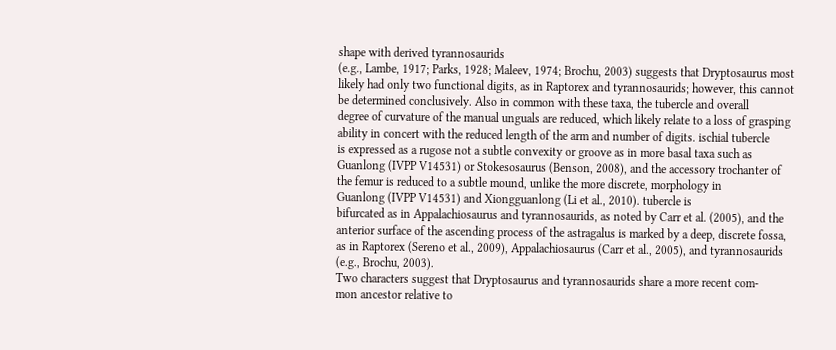shape with derived tyrannosaurids
(e.g., Lambe, 1917; Parks, 1928; Maleev, 1974; Brochu, 2003) suggests that Dryptosaurus most
likely had only two functional digits, as in Raptorex and tyrannosaurids; however, this cannot
be determined conclusively. Also in common with these taxa, the tubercle and overall
degree of curvature of the manual unguals are reduced, which likely relate to a loss of grasping
ability in concert with the reduced length of the arm and number of digits. ischial tubercle
is expressed as a rugose not a subtle convexity or groove as in more basal taxa such as
Guanlong (IVPP V14531) or Stokesosaurus (Benson, 2008), and the accessory trochanter of
the femur is reduced to a subtle mound, unlike the more discrete, morphology in
Guanlong (IVPP V14531) and Xiongguanlong (Li et al., 2010). tubercle is
bifurcated as in Appalachiosaurus and tyrannosaurids, as noted by Carr et al. (2005), and the
anterior surface of the ascending process of the astragalus is marked by a deep, discrete fossa,
as in Raptorex (Sereno et al., 2009), Appalachiosaurus (Carr et al., 2005), and tyrannosaurids
(e.g., Brochu, 2003).
Two characters suggest that Dryptosaurus and tyrannosaurids share a more recent com-
mon ancestor relative to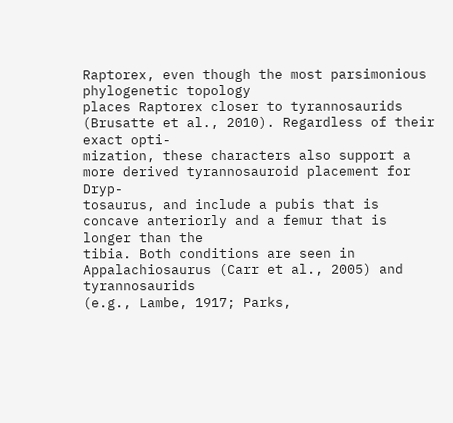Raptorex, even though the most parsimonious phylogenetic topology
places Raptorex closer to tyrannosaurids (Brusatte et al., 2010). Regardless of their exact opti-
mization, these characters also support a more derived tyrannosauroid placement for Dryp-
tosaurus, and include a pubis that is concave anteriorly and a femur that is longer than the
tibia. Both conditions are seen in Appalachiosaurus (Carr et al., 2005) and tyrannosaurids
(e.g., Lambe, 1917; Parks,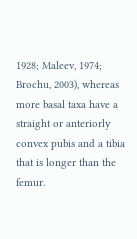1928; Maleev, 1974; Brochu, 2003), whereas more basal taxa have a
straight or anteriorly convex pubis and a tibia that is longer than the femur.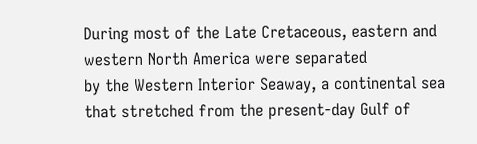During most of the Late Cretaceous, eastern and western North America were separated
by the Western Interior Seaway, a continental sea that stretched from the present-day Gulf of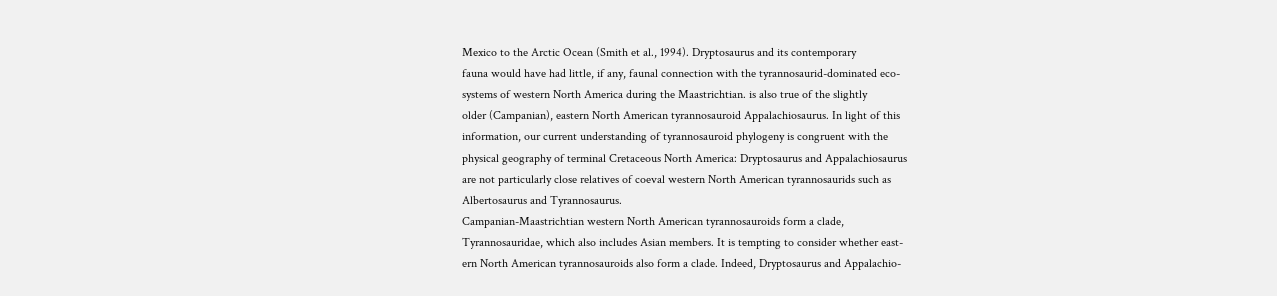Mexico to the Arctic Ocean (Smith et al., 1994). Dryptosaurus and its contemporary
fauna would have had little, if any, faunal connection with the tyrannosaurid-dominated eco-
systems of western North America during the Maastrichtian. is also true of the slightly
older (Campanian), eastern North American tyrannosauroid Appalachiosaurus. In light of this
information, our current understanding of tyrannosauroid phylogeny is congruent with the
physical geography of terminal Cretaceous North America: Dryptosaurus and Appalachiosaurus
are not particularly close relatives of coeval western North American tyrannosaurids such as
Albertosaurus and Tyrannosaurus.
Campanian-Maastrichtian western North American tyrannosauroids form a clade,
Tyrannosauridae, which also includes Asian members. It is tempting to consider whether east-
ern North American tyrannosauroids also form a clade. Indeed, Dryptosaurus and Appalachio-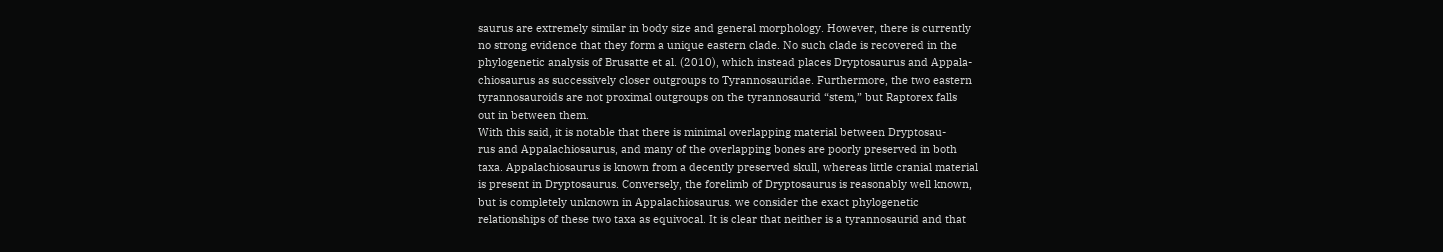saurus are extremely similar in body size and general morphology. However, there is currently
no strong evidence that they form a unique eastern clade. No such clade is recovered in the
phylogenetic analysis of Brusatte et al. (2010), which instead places Dryptosaurus and Appala-
chiosaurus as successively closer outgroups to Tyrannosauridae. Furthermore, the two eastern
tyrannosauroids are not proximal outgroups on the tyrannosaurid “stem,” but Raptorex falls
out in between them.
With this said, it is notable that there is minimal overlapping material between Dryptosau-
rus and Appalachiosaurus, and many of the overlapping bones are poorly preserved in both
taxa. Appalachiosaurus is known from a decently preserved skull, whereas little cranial material
is present in Dryptosaurus. Conversely, the forelimb of Dryptosaurus is reasonably well known,
but is completely unknown in Appalachiosaurus. we consider the exact phylogenetic
relationships of these two taxa as equivocal. It is clear that neither is a tyrannosaurid and that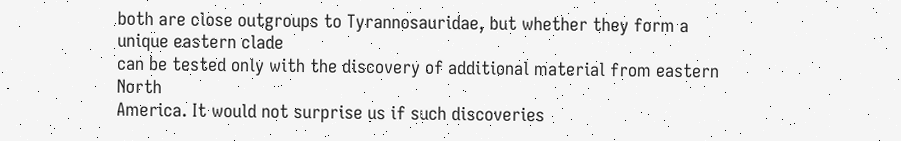both are close outgroups to Tyrannosauridae, but whether they form a unique eastern clade
can be tested only with the discovery of additional material from eastern North
America. It would not surprise us if such discoveries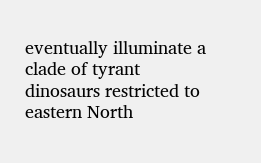eventually illuminate a clade of tyrant
dinosaurs restricted to eastern North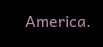America.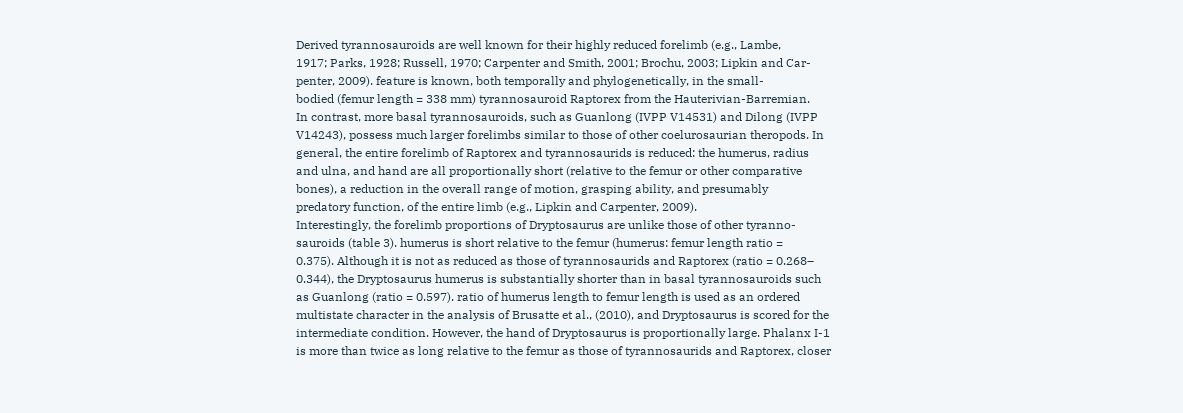Derived tyrannosauroids are well known for their highly reduced forelimb (e.g., Lambe,
1917; Parks, 1928; Russell, 1970; Carpenter and Smith, 2001; Brochu, 2003; Lipkin and Car-
penter, 2009). feature is known, both temporally and phylogenetically, in the small-
bodied (femur length = 338 mm) tyrannosauroid Raptorex from the Hauterivian-Barremian.
In contrast, more basal tyrannosauroids, such as Guanlong (IVPP V14531) and Dilong (IVPP
V14243), possess much larger forelimbs similar to those of other coelurosaurian theropods. In
general, the entire forelimb of Raptorex and tyrannosaurids is reduced: the humerus, radius
and ulna, and hand are all proportionally short (relative to the femur or other comparative
bones), a reduction in the overall range of motion, grasping ability, and presumably
predatory function, of the entire limb (e.g., Lipkin and Carpenter, 2009).
Interestingly, the forelimb proportions of Dryptosaurus are unlike those of other tyranno-
sauroids (table 3). humerus is short relative to the femur (humerus: femur length ratio =
0.375). Although it is not as reduced as those of tyrannosaurids and Raptorex (ratio = 0.268–
0.344), the Dryptosaurus humerus is substantially shorter than in basal tyrannosauroids such
as Guanlong (ratio = 0.597). ratio of humerus length to femur length is used as an ordered
multistate character in the analysis of Brusatte et al., (2010), and Dryptosaurus is scored for the
intermediate condition. However, the hand of Dryptosaurus is proportionally large. Phalanx I-1
is more than twice as long relative to the femur as those of tyrannosaurids and Raptorex, closer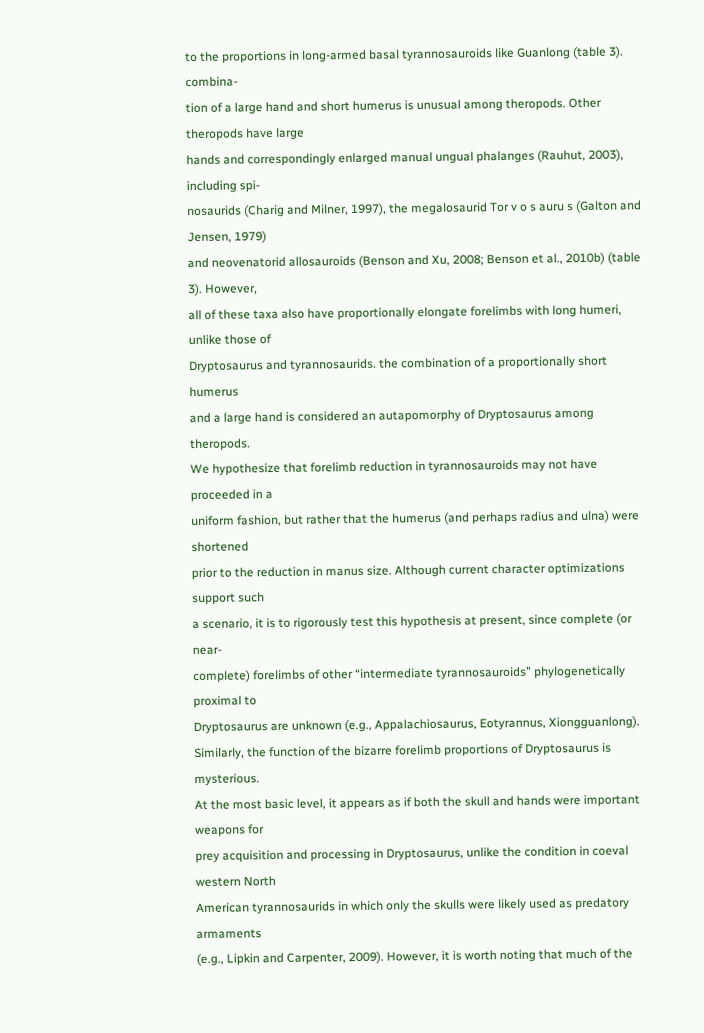to the proportions in long-armed basal tyrannosauroids like Guanlong (table 3). combina-
tion of a large hand and short humerus is unusual among theropods. Other theropods have large
hands and correspondingly enlarged manual ungual phalanges (Rauhut, 2003), including spi-
nosaurids (Charig and Milner, 1997), the megalosaurid Tor v o s auru s (Galton and Jensen, 1979)
and neovenatorid allosauroids (Benson and Xu, 2008; Benson et al., 2010b) (table 3). However,
all of these taxa also have proportionally elongate forelimbs with long humeri, unlike those of
Dryptosaurus and tyrannosaurids. the combination of a proportionally short humerus
and a large hand is considered an autapomorphy of Dryptosaurus among theropods.
We hypothesize that forelimb reduction in tyrannosauroids may not have proceeded in a
uniform fashion, but rather that the humerus (and perhaps radius and ulna) were shortened
prior to the reduction in manus size. Although current character optimizations support such
a scenario, it is to rigorously test this hypothesis at present, since complete (or near-
complete) forelimbs of other “intermediate tyrannosauroids” phylogenetically proximal to
Dryptosaurus are unknown (e.g., Appalachiosaurus, Eotyrannus, Xiongguanlong).
Similarly, the function of the bizarre forelimb proportions of Dryptosaurus is mysterious.
At the most basic level, it appears as if both the skull and hands were important weapons for
prey acquisition and processing in Dryptosaurus, unlike the condition in coeval western North
American tyrannosaurids in which only the skulls were likely used as predatory armaments
(e.g., Lipkin and Carpenter, 2009). However, it is worth noting that much of the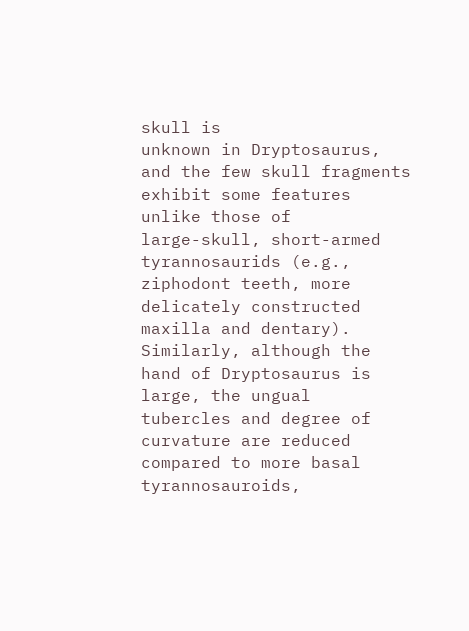skull is
unknown in Dryptosaurus, and the few skull fragments exhibit some features unlike those of
large-skull, short-armed tyrannosaurids (e.g., ziphodont teeth, more delicately constructed
maxilla and dentary). Similarly, although the hand of Dryptosaurus is large, the ungual
tubercles and degree of curvature are reduced compared to more basal tyrannosauroids,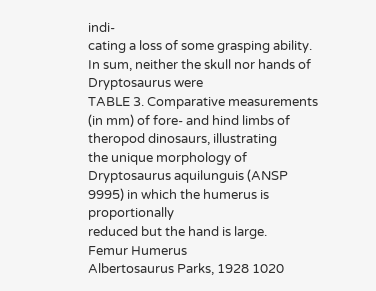indi-
cating a loss of some grasping ability. In sum, neither the skull nor hands of Dryptosaurus were
TABLE 3. Comparative measurements (in mm) of fore- and hind limbs of theropod dinosaurs, illustrating
the unique morphology of Dryptosaurus aquilunguis (ANSP 9995) in which the humerus is proportionally
reduced but the hand is large.
Femur Humerus
Albertosaurus Parks, 1928 1020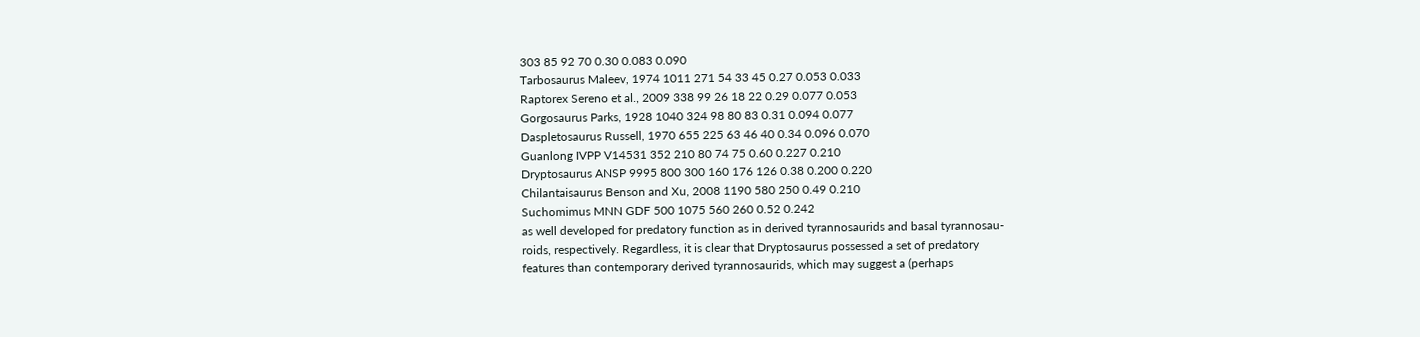303 85 92 70 0.30 0.083 0.090
Tarbosaurus Maleev, 1974 1011 271 54 33 45 0.27 0.053 0.033
Raptorex Sereno et al., 2009 338 99 26 18 22 0.29 0.077 0.053
Gorgosaurus Parks, 1928 1040 324 98 80 83 0.31 0.094 0.077
Daspletosaurus Russell, 1970 655 225 63 46 40 0.34 0.096 0.070
Guanlong IVPP V14531 352 210 80 74 75 0.60 0.227 0.210
Dryptosaurus ANSP 9995 800 300 160 176 126 0.38 0.200 0.220
Chilantaisaurus Benson and Xu, 2008 1190 580 250 0.49 0.210
Suchomimus MNN GDF 500 1075 560 260 0.52 0.242
as well developed for predatory function as in derived tyrannosaurids and basal tyrannosau-
roids, respectively. Regardless, it is clear that Dryptosaurus possessed a set of predatory
features than contemporary derived tyrannosaurids, which may suggest a (perhaps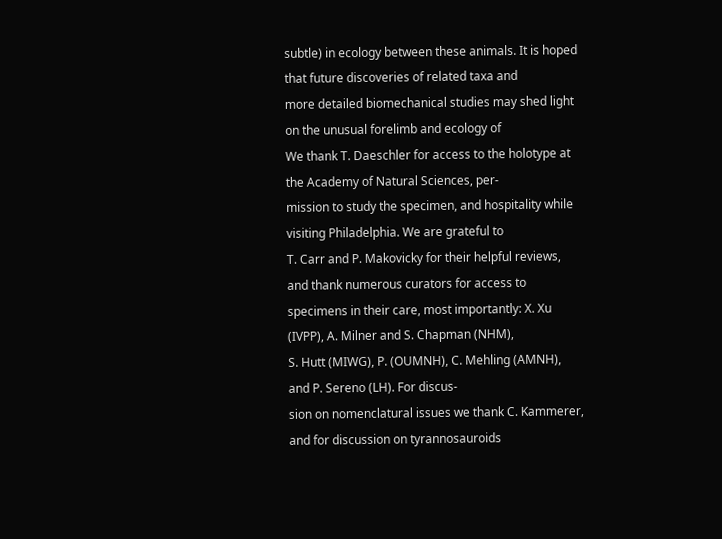subtle) in ecology between these animals. It is hoped that future discoveries of related taxa and
more detailed biomechanical studies may shed light on the unusual forelimb and ecology of
We thank T. Daeschler for access to the holotype at the Academy of Natural Sciences, per-
mission to study the specimen, and hospitality while visiting Philadelphia. We are grateful to
T. Carr and P. Makovicky for their helpful reviews, and thank numerous curators for access to
specimens in their care, most importantly: X. Xu (IVPP), A. Milner and S. Chapman (NHM),
S. Hutt (MIWG), P. (OUMNH), C. Mehling (AMNH), and P. Sereno (LH). For discus-
sion on nomenclatural issues we thank C. Kammerer, and for discussion on tyrannosauroids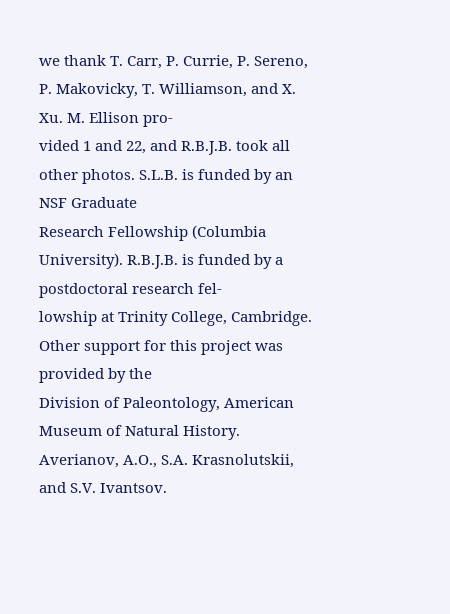we thank T. Carr, P. Currie, P. Sereno, P. Makovicky, T. Williamson, and X. Xu. M. Ellison pro-
vided 1 and 22, and R.B.J.B. took all other photos. S.L.B. is funded by an NSF Graduate
Research Fellowship (Columbia University). R.B.J.B. is funded by a postdoctoral research fel-
lowship at Trinity College, Cambridge. Other support for this project was provided by the
Division of Paleontology, American Museum of Natural History.
Averianov, A.O., S.A. Krasnolutskii, and S.V. Ivantsov.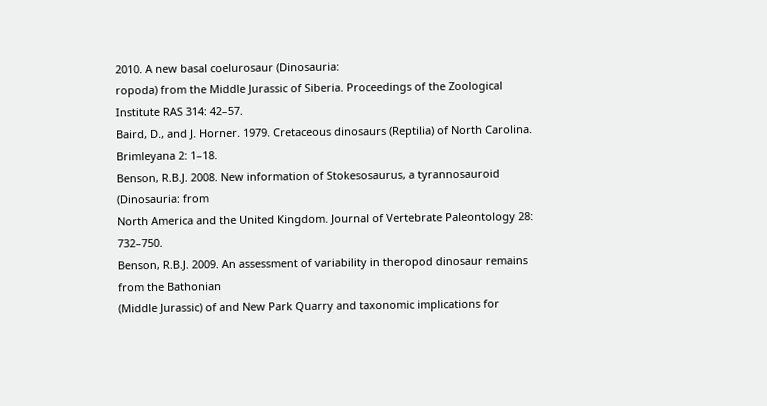2010. A new basal coelurosaur (Dinosauria:
ropoda) from the Middle Jurassic of Siberia. Proceedings of the Zoological Institute RAS 314: 42–57.
Baird, D., and J. Horner. 1979. Cretaceous dinosaurs (Reptilia) of North Carolina. Brimleyana 2: 1–18.
Benson, R.B.J. 2008. New information of Stokesosaurus, a tyrannosauroid (Dinosauria: from
North America and the United Kingdom. Journal of Vertebrate Paleontology 28: 732–750.
Benson, R.B.J. 2009. An assessment of variability in theropod dinosaur remains from the Bathonian
(Middle Jurassic) of and New Park Quarry and taxonomic implications for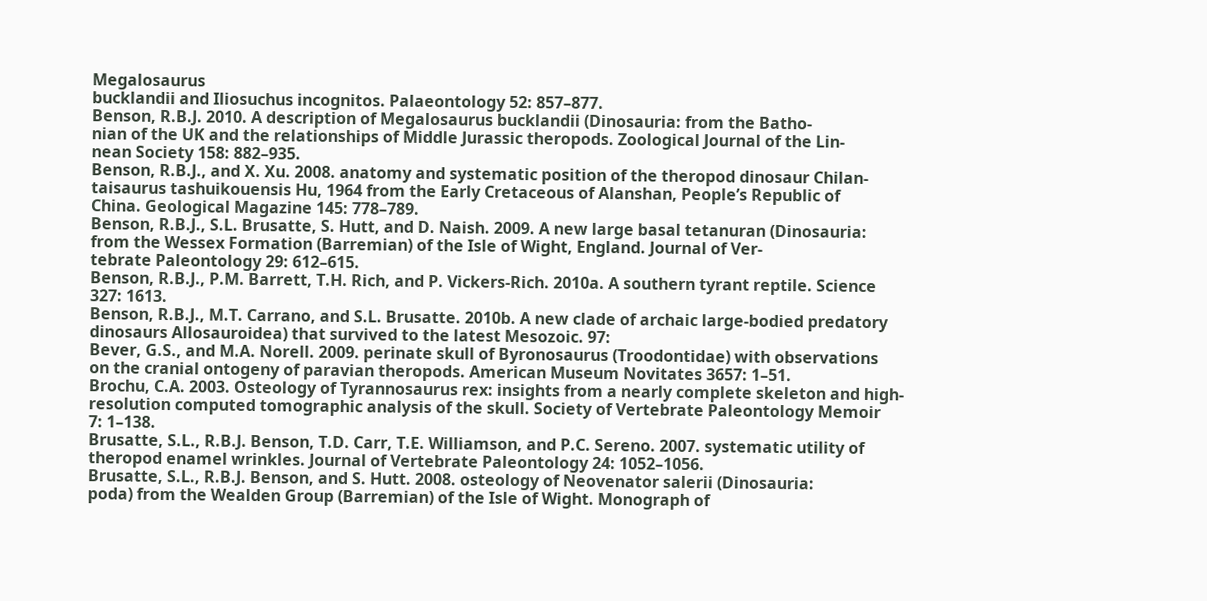Megalosaurus
bucklandii and Iliosuchus incognitos. Palaeontology 52: 857–877.
Benson, R.B.J. 2010. A description of Megalosaurus bucklandii (Dinosauria: from the Batho-
nian of the UK and the relationships of Middle Jurassic theropods. Zoological Journal of the Lin-
nean Society 158: 882–935.
Benson, R.B.J., and X. Xu. 2008. anatomy and systematic position of the theropod dinosaur Chilan-
taisaurus tashuikouensis Hu, 1964 from the Early Cretaceous of Alanshan, People’s Republic of
China. Geological Magazine 145: 778–789.
Benson, R.B.J., S.L. Brusatte, S. Hutt, and D. Naish. 2009. A new large basal tetanuran (Dinosauria:
from the Wessex Formation (Barremian) of the Isle of Wight, England. Journal of Ver-
tebrate Paleontology 29: 612–615.
Benson, R.B.J., P.M. Barrett, T.H. Rich, and P. Vickers-Rich. 2010a. A southern tyrant reptile. Science
327: 1613.
Benson, R.B.J., M.T. Carrano, and S.L. Brusatte. 2010b. A new clade of archaic large-bodied predatory
dinosaurs Allosauroidea) that survived to the latest Mesozoic. 97:
Bever, G.S., and M.A. Norell. 2009. perinate skull of Byronosaurus (Troodontidae) with observations
on the cranial ontogeny of paravian theropods. American Museum Novitates 3657: 1–51.
Brochu, C.A. 2003. Osteology of Tyrannosaurus rex: insights from a nearly complete skeleton and high-
resolution computed tomographic analysis of the skull. Society of Vertebrate Paleontology Memoir
7: 1–138.
Brusatte, S.L., R.B.J. Benson, T.D. Carr, T.E. Williamson, and P.C. Sereno. 2007. systematic utility of
theropod enamel wrinkles. Journal of Vertebrate Paleontology 24: 1052–1056.
Brusatte, S.L., R.B.J. Benson, and S. Hutt. 2008. osteology of Neovenator salerii (Dinosauria:
poda) from the Wealden Group (Barremian) of the Isle of Wight. Monograph of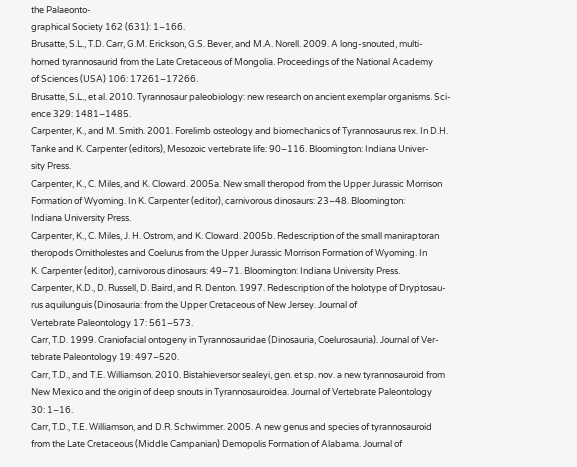the Palaeonto-
graphical Society 162 (631): 1–166.
Brusatte, S.L., T.D. Carr, G.M. Erickson, G.S. Bever, and M.A. Norell. 2009. A long-snouted, multi-
horned tyrannosaurid from the Late Cretaceous of Mongolia. Proceedings of the National Academy
of Sciences (USA) 106: 17261–17266.
Brusatte, S.L., et al. 2010. Tyrannosaur paleobiology: new research on ancient exemplar organisms. Sci-
ence 329: 1481–1485.
Carpenter, K., and M. Smith. 2001. Forelimb osteology and biomechanics of Tyrannosaurus rex. In D.H.
Tanke and K. Carpenter (editors), Mesozoic vertebrate life: 90–116. Bloomington: Indiana Univer-
sity Press.
Carpenter, K., C. Miles, and K. Cloward. 2005a. New small theropod from the Upper Jurassic Morrison
Formation of Wyoming. In K. Carpenter (editor), carnivorous dinosaurs: 23–48. Bloomington:
Indiana University Press.
Carpenter, K., C. Miles, J. H. Ostrom, and K. Cloward. 2005b. Redescription of the small maniraptoran
theropods Ornitholestes and Coelurus from the Upper Jurassic Morrison Formation of Wyoming. In
K. Carpenter (editor), carnivorous dinosaurs: 49–71. Bloomington: Indiana University Press.
Carpenter, K.D., D. Russell, D. Baird, and R. Denton. 1997. Redescription of the holotype of Dryptosau-
rus aquilunguis (Dinosauria: from the Upper Cretaceous of New Jersey. Journal of
Vertebrate Paleontology 17: 561–573.
Carr, T.D. 1999. Craniofacial ontogeny in Tyrannosauridae (Dinosauria, Coelurosauria). Journal of Ver-
tebrate Paleontology 19: 497–520.
Carr, T.D., and T.E. Williamson. 2010. Bistahieversor sealeyi, gen. et sp. nov. a new tyrannosauroid from
New Mexico and the origin of deep snouts in Tyrannosauroidea. Journal of Vertebrate Paleontology
30: 1–16.
Carr, T.D., T.E. Williamson, and D.R. Schwimmer. 2005. A new genus and species of tyrannosauroid
from the Late Cretaceous (Middle Campanian) Demopolis Formation of Alabama. Journal of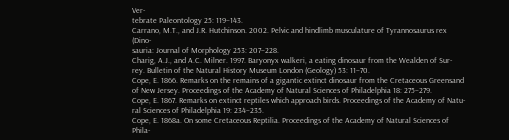Ver-
tebrate Paleontology 25: 119–143.
Carrano, M.T., and J.R. Hutchinson. 2002. Pelvic and hindlimb musculature of Tyrannosaurus rex (Dino-
sauria: Journal of Morphology 253: 207–228.
Charig, A.J., and A.C. Milner. 1997. Baryonyx walkeri, a eating dinosaur from the Wealden of Sur-
rey. Bulletin of the Natural History Museum London (Geology) 53: 11–70.
Cope, E. 1866. Remarks on the remains of a gigantic extinct dinosaur from the Cretaceous Greensand
of New Jersey. Proceedings of the Academy of Natural Sciences of Philadelphia 18: 275–279.
Cope, E. 1867. Remarks on extinct reptiles which approach birds. Proceedings of the Academy of Natu-
ral Sciences of Philadelphia 19: 234–235.
Cope, E. 1868a. On some Cretaceous Reptilia. Proceedings of the Academy of Natural Sciences of Phila-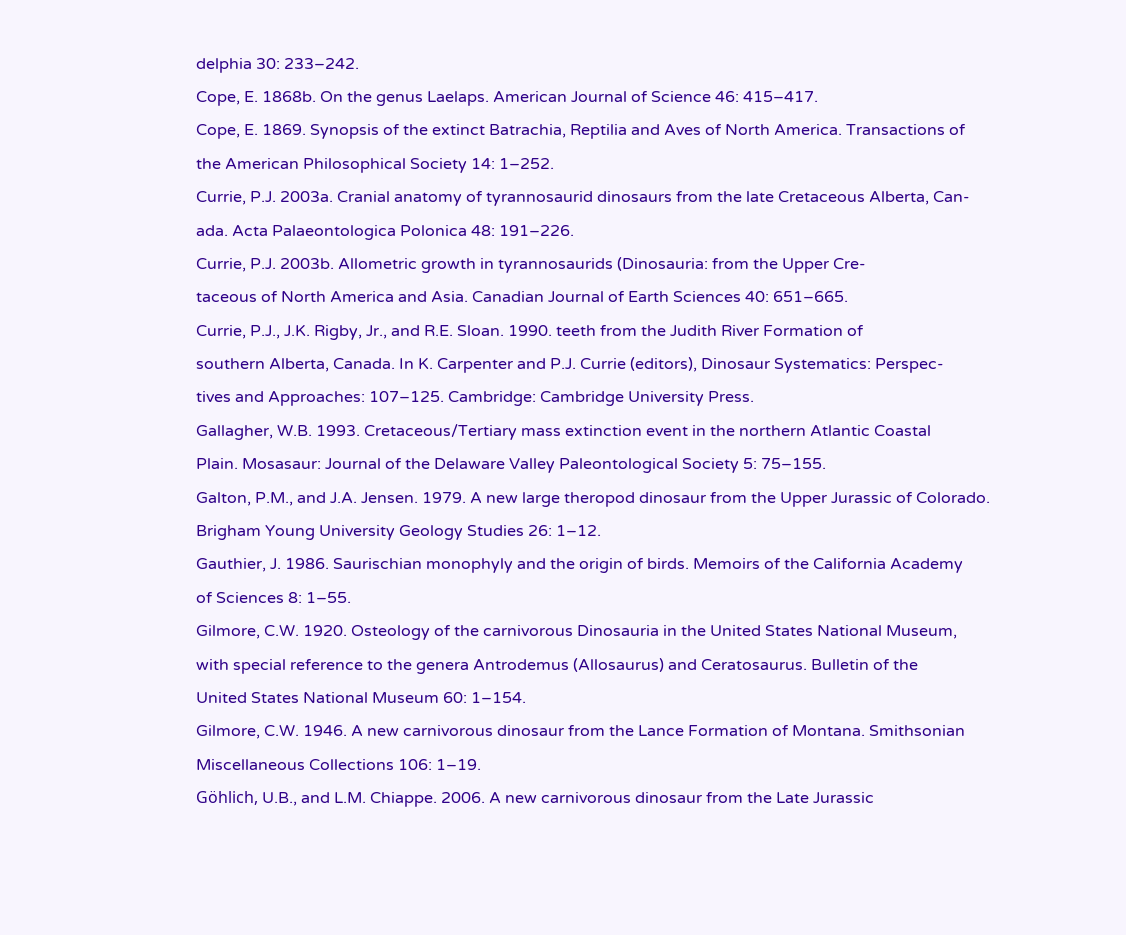delphia 30: 233–242.
Cope, E. 1868b. On the genus Laelaps. American Journal of Science 46: 415–417.
Cope, E. 1869. Synopsis of the extinct Batrachia, Reptilia and Aves of North America. Transactions of
the American Philosophical Society 14: 1–252.
Currie, P.J. 2003a. Cranial anatomy of tyrannosaurid dinosaurs from the late Cretaceous Alberta, Can-
ada. Acta Palaeontologica Polonica 48: 191–226.
Currie, P.J. 2003b. Allometric growth in tyrannosaurids (Dinosauria: from the Upper Cre-
taceous of North America and Asia. Canadian Journal of Earth Sciences 40: 651–665.
Currie, P.J., J.K. Rigby, Jr., and R.E. Sloan. 1990. teeth from the Judith River Formation of
southern Alberta, Canada. In K. Carpenter and P.J. Currie (editors), Dinosaur Systematics: Perspec-
tives and Approaches: 107–125. Cambridge: Cambridge University Press.
Gallagher, W.B. 1993. Cretaceous/Tertiary mass extinction event in the northern Atlantic Coastal
Plain. Mosasaur: Journal of the Delaware Valley Paleontological Society 5: 75–155.
Galton, P.M., and J.A. Jensen. 1979. A new large theropod dinosaur from the Upper Jurassic of Colorado.
Brigham Young University Geology Studies 26: 1–12.
Gauthier, J. 1986. Saurischian monophyly and the origin of birds. Memoirs of the California Academy
of Sciences 8: 1–55.
Gilmore, C.W. 1920. Osteology of the carnivorous Dinosauria in the United States National Museum,
with special reference to the genera Antrodemus (Allosaurus) and Ceratosaurus. Bulletin of the
United States National Museum 60: 1–154.
Gilmore, C.W. 1946. A new carnivorous dinosaur from the Lance Formation of Montana. Smithsonian
Miscellaneous Collections 106: 1–19.
Göhlich, U.B., and L.M. Chiappe. 2006. A new carnivorous dinosaur from the Late Jurassic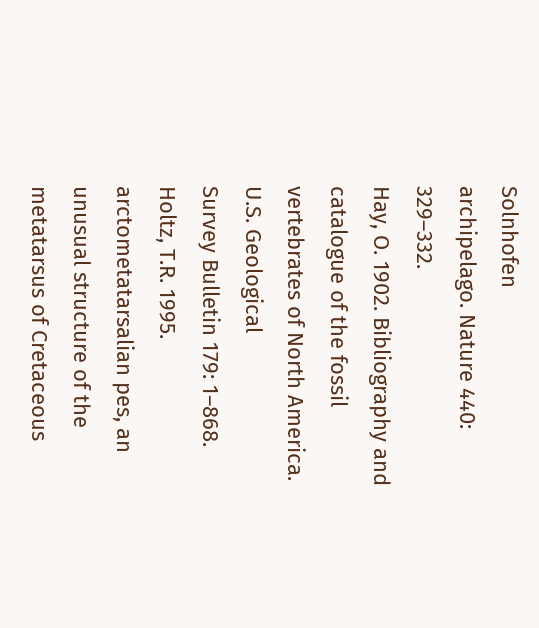Solnhofen
archipelago. Nature 440: 329–332.
Hay, O. 1902. Bibliography and catalogue of the fossil vertebrates of North America. U.S. Geological
Survey Bulletin 179: 1–868.
Holtz, T.R. 1995. arctometatarsalian pes, an unusual structure of the metatarsus of Cretaceous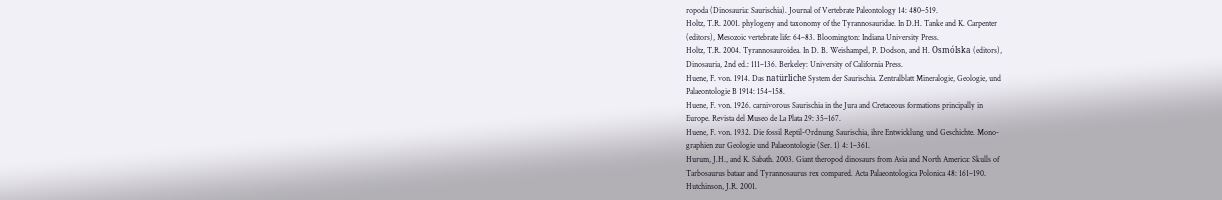ropoda (Dinosauria: Saurischia). Journal of Vertebrate Paleontology 14: 480–519.
Holtz, T.R. 2001. phylogeny and taxonomy of the Tyrannosauridae. In D.H. Tanke and K. Carpenter
(editors), Mesozoic vertebrate life: 64–83. Bloomington: Indiana University Press.
Holtz, T.R. 2004. Tyrannosauroidea. In D. B. Weishampel, P. Dodson, and H. Osmólska (editors),
Dinosauria, 2nd ed.: 111–136. Berkeley: University of California Press.
Huene, F. von. 1914. Das natürliche System der Saurischia. Zentralblatt Mineralogie, Geologie, und
Palaeontologie B 1914: 154–158.
Huene, F. von. 1926. carnivorous Saurischia in the Jura and Cretaceous formations principally in
Europe. Revista del Museo de La Plata 29: 35–167.
Huene, F. von. 1932. Die fossil Reptil-Ordnung Saurischia, ihre Entwicklung und Geschichte. Mono-
graphien zur Geologie und Palaeontologie (Ser. 1) 4: 1–361.
Hurum, J.H., and K. Sabath. 2003. Giant theropod dinosaurs from Asia and North America: Skulls of
Tarbosaurus bataar and Tyrannosaurus rex compared. Acta Palaeontologica Polonica 48: 161–190.
Hutchinson, J.R. 2001.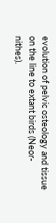evolution of pelvic osteology and tissue on the line to extant birds (Neor-
nithes).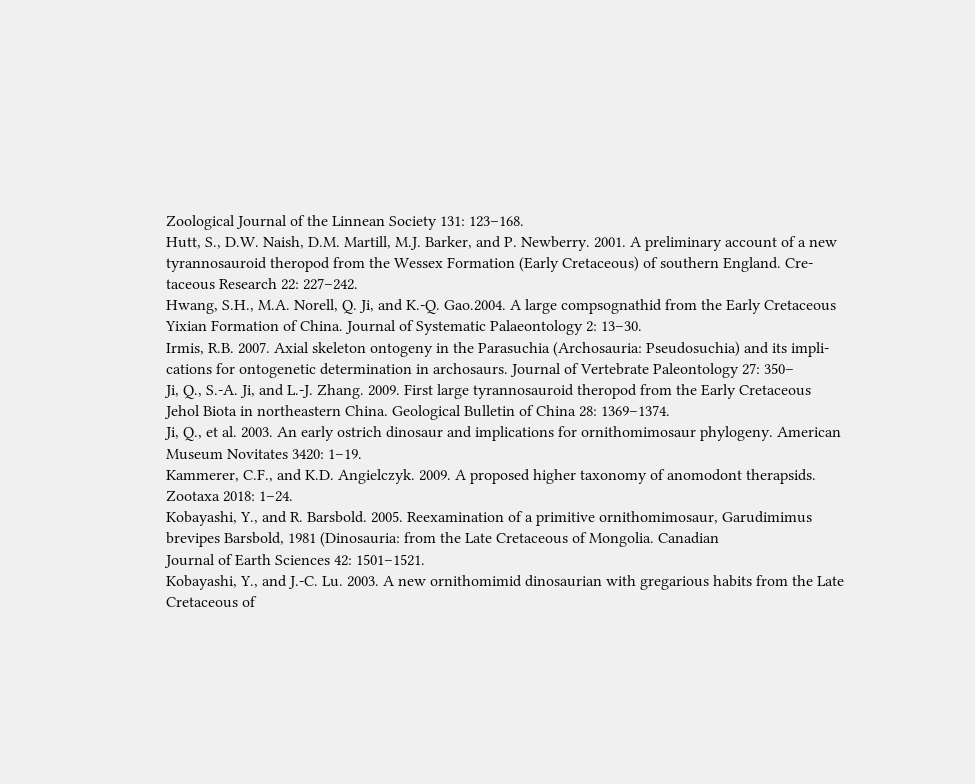Zoological Journal of the Linnean Society 131: 123–168.
Hutt, S., D.W. Naish, D.M. Martill, M.J. Barker, and P. Newberry. 2001. A preliminary account of a new
tyrannosauroid theropod from the Wessex Formation (Early Cretaceous) of southern England. Cre-
taceous Research 22: 227–242.
Hwang, S.H., M.A. Norell, Q. Ji, and K.-Q. Gao.2004. A large compsognathid from the Early Cretaceous
Yixian Formation of China. Journal of Systematic Palaeontology 2: 13–30.
Irmis, R.B. 2007. Axial skeleton ontogeny in the Parasuchia (Archosauria: Pseudosuchia) and its impli-
cations for ontogenetic determination in archosaurs. Journal of Vertebrate Paleontology 27: 350–
Ji, Q., S.-A. Ji, and L.-J. Zhang. 2009. First large tyrannosauroid theropod from the Early Cretaceous
Jehol Biota in northeastern China. Geological Bulletin of China 28: 1369–1374.
Ji, Q., et al. 2003. An early ostrich dinosaur and implications for ornithomimosaur phylogeny. American
Museum Novitates 3420: 1–19.
Kammerer, C.F., and K.D. Angielczyk. 2009. A proposed higher taxonomy of anomodont therapsids.
Zootaxa 2018: 1–24.
Kobayashi, Y., and R. Barsbold. 2005. Reexamination of a primitive ornithomimosaur, Garudimimus
brevipes Barsbold, 1981 (Dinosauria: from the Late Cretaceous of Mongolia. Canadian
Journal of Earth Sciences 42: 1501–1521.
Kobayashi, Y., and J.-C. Lu. 2003. A new ornithomimid dinosaurian with gregarious habits from the Late
Cretaceous of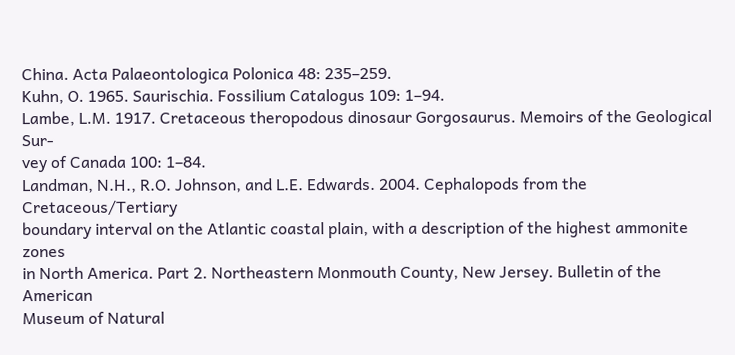China. Acta Palaeontologica Polonica 48: 235–259.
Kuhn, O. 1965. Saurischia. Fossilium Catalogus 109: 1–94.
Lambe, L.M. 1917. Cretaceous theropodous dinosaur Gorgosaurus. Memoirs of the Geological Sur-
vey of Canada 100: 1–84.
Landman, N.H., R.O. Johnson, and L.E. Edwards. 2004. Cephalopods from the Cretaceous/Tertiary
boundary interval on the Atlantic coastal plain, with a description of the highest ammonite zones
in North America. Part 2. Northeastern Monmouth County, New Jersey. Bulletin of the American
Museum of Natural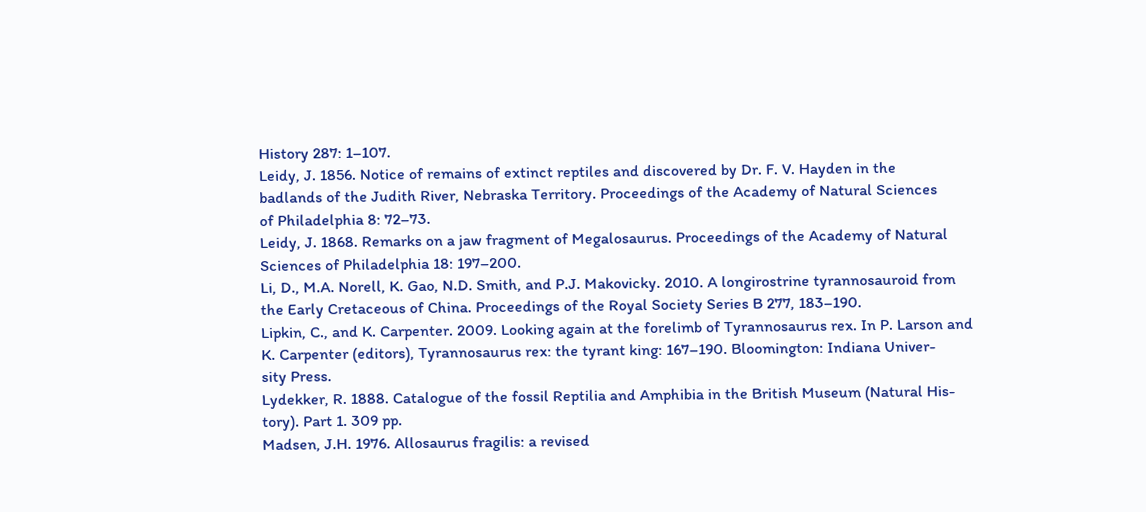History 287: 1–107.
Leidy, J. 1856. Notice of remains of extinct reptiles and discovered by Dr. F. V. Hayden in the
badlands of the Judith River, Nebraska Territory. Proceedings of the Academy of Natural Sciences
of Philadelphia 8: 72–73.
Leidy, J. 1868. Remarks on a jaw fragment of Megalosaurus. Proceedings of the Academy of Natural
Sciences of Philadelphia 18: 197–200.
Li, D., M.A. Norell, K. Gao, N.D. Smith, and P.J. Makovicky. 2010. A longirostrine tyrannosauroid from
the Early Cretaceous of China. Proceedings of the Royal Society Series B 277, 183–190.
Lipkin, C., and K. Carpenter. 2009. Looking again at the forelimb of Tyrannosaurus rex. In P. Larson and
K. Carpenter (editors), Tyrannosaurus rex: the tyrant king: 167–190. Bloomington: Indiana Univer-
sity Press.
Lydekker, R. 1888. Catalogue of the fossil Reptilia and Amphibia in the British Museum (Natural His-
tory). Part 1. 309 pp.
Madsen, J.H. 1976. Allosaurus fragilis: a revised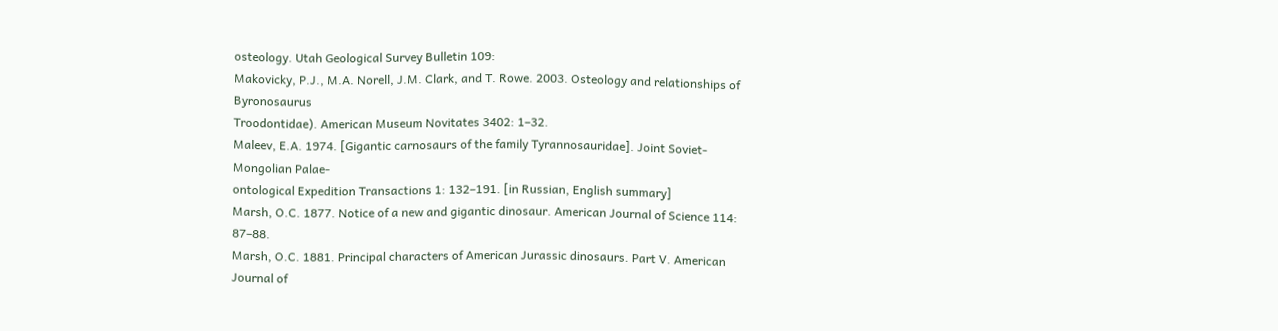osteology. Utah Geological Survey Bulletin 109:
Makovicky, P.J., M.A. Norell, J.M. Clark, and T. Rowe. 2003. Osteology and relationships of Byronosaurus
Troodontidae). American Museum Novitates 3402: 1–32.
Maleev, E.A. 1974. [Gigantic carnosaurs of the family Tyrannosauridae]. Joint Soviet-Mongolian Palae-
ontological Expedition Transactions 1: 132–191. [in Russian, English summary]
Marsh, O.C. 1877. Notice of a new and gigantic dinosaur. American Journal of Science 114: 87–88.
Marsh, O.C. 1881. Principal characters of American Jurassic dinosaurs. Part V. American Journal of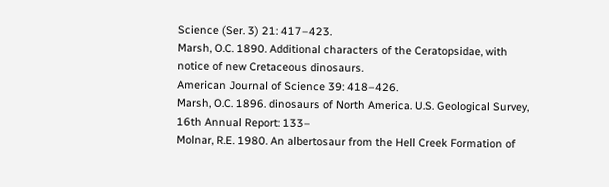Science (Ser. 3) 21: 417–423.
Marsh, O.C. 1890. Additional characters of the Ceratopsidae, with notice of new Cretaceous dinosaurs.
American Journal of Science 39: 418–426.
Marsh, O.C. 1896. dinosaurs of North America. U.S. Geological Survey, 16th Annual Report: 133–
Molnar, R.E. 1980. An albertosaur from the Hell Creek Formation of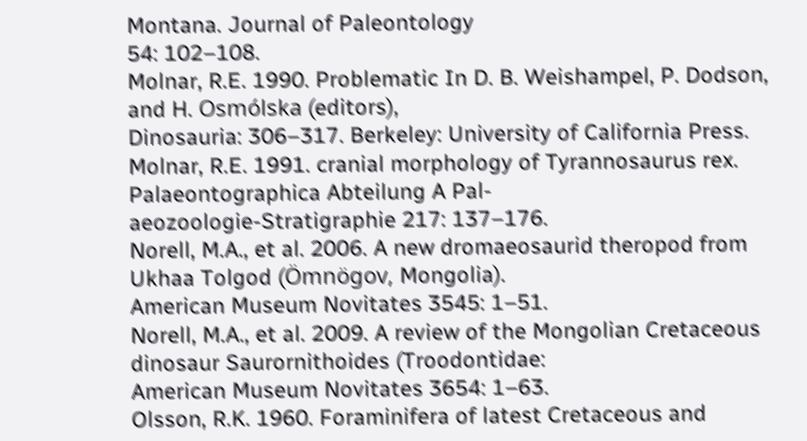Montana. Journal of Paleontology
54: 102–108.
Molnar, R.E. 1990. Problematic In D. B. Weishampel, P. Dodson, and H. Osmólska (editors),
Dinosauria: 306–317. Berkeley: University of California Press.
Molnar, R.E. 1991. cranial morphology of Tyrannosaurus rex. Palaeontographica Abteilung A Pal-
aeozoologie-Stratigraphie 217: 137–176.
Norell, M.A., et al. 2006. A new dromaeosaurid theropod from Ukhaa Tolgod (Ömnögov, Mongolia).
American Museum Novitates 3545: 1–51.
Norell, M.A., et al. 2009. A review of the Mongolian Cretaceous dinosaur Saurornithoides (Troodontidae:
American Museum Novitates 3654: 1–63.
Olsson, R.K. 1960. Foraminifera of latest Cretaceous and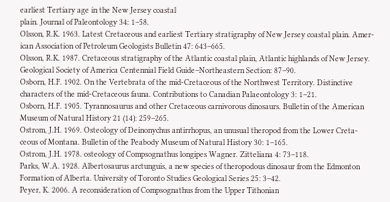earliest Tertiary age in the New Jersey coastal
plain. Journal of Paleontology 34: 1–58.
Olsson, R.K. 1963. Latest Cretaceous and earliest Tertiary stratigraphy of New Jersey coastal plain. Amer-
ican Association of Petroleum Geologists Bulletin 47: 643–665.
Olsson, R.K. 1987. Cretaceous stratigraphy of the Atlantic coastal plain, Atlantic highlands of New Jersey.
Geological Society of America Centennial Field Guide–Northeastern Section: 87–90.
Osborn, H.F. 1902. On the Vertebrata of the mid-Cretaceous of the Northwest Territory. Distinctive
characters of the mid-Cretaceous fauna. Contributions to Canadian Palaeontology 3: 1–21.
Osborn, H.F. 1905. Tyrannosaurus and other Cretaceous carnivorous dinosaurs. Bulletin of the American
Museum of Natural History 21 (14): 259–265.
Ostrom, J.H. 1969. Osteology of Deinonychus antirrhopus, an unusual theropod from the Lower Creta-
ceous of Montana. Bulletin of the Peabody Museum of Natural History 30: 1–165.
Ostrom, J.H. 1978. osteology of Compsognathus longipes Wagner. Zitteliana 4: 73–118.
Parks, W.A. 1928. Albertosaurus arctunguis, a new species of theropodous dinosaur from the Edmonton
Formation of Alberta. University of Toronto Studies Geological Series 25: 3–42.
Peyer, K. 2006. A reconsideration of Compsognathus from the Upper Tithonian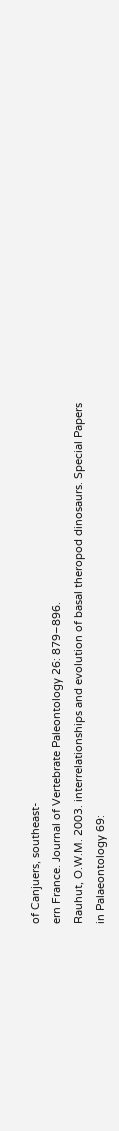of Canjuers, southeast-
ern France. Journal of Vertebrate Paleontology 26: 879–896.
Rauhut, O.W.M. 2003. interrelationships and evolution of basal theropod dinosaurs. Special Papers
in Palaeontology 69: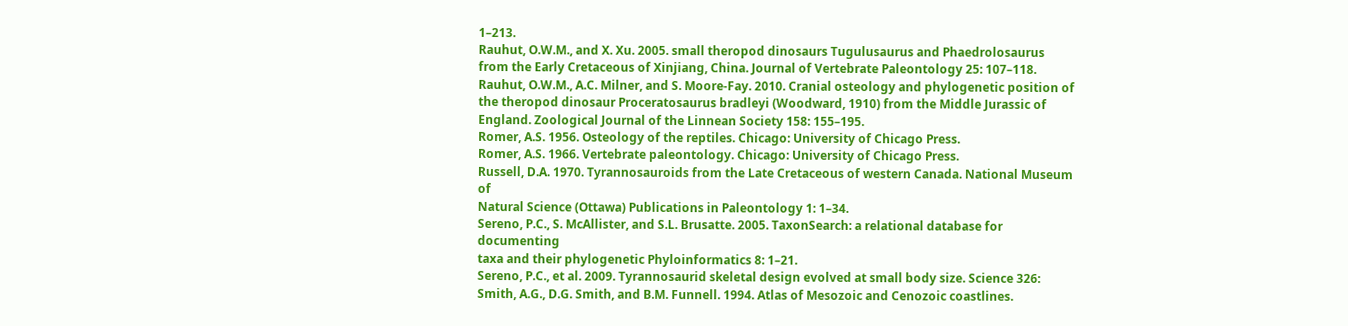1–213.
Rauhut, O.W.M., and X. Xu. 2005. small theropod dinosaurs Tugulusaurus and Phaedrolosaurus
from the Early Cretaceous of Xinjiang, China. Journal of Vertebrate Paleontology 25: 107–118.
Rauhut, O.W.M., A.C. Milner, and S. Moore-Fay. 2010. Cranial osteology and phylogenetic position of
the theropod dinosaur Proceratosaurus bradleyi (Woodward, 1910) from the Middle Jurassic of
England. Zoological Journal of the Linnean Society 158: 155–195.
Romer, A.S. 1956. Osteology of the reptiles. Chicago: University of Chicago Press.
Romer, A.S. 1966. Vertebrate paleontology. Chicago: University of Chicago Press.
Russell, D.A. 1970. Tyrannosauroids from the Late Cretaceous of western Canada. National Museum of
Natural Science (Ottawa) Publications in Paleontology 1: 1–34.
Sereno, P.C., S. McAllister, and S.L. Brusatte. 2005. TaxonSearch: a relational database for documenting
taxa and their phylogenetic Phyloinformatics 8: 1–21.
Sereno, P.C., et al. 2009. Tyrannosaurid skeletal design evolved at small body size. Science 326:
Smith, A.G., D.G. Smith, and B.M. Funnell. 1994. Atlas of Mesozoic and Cenozoic coastlines.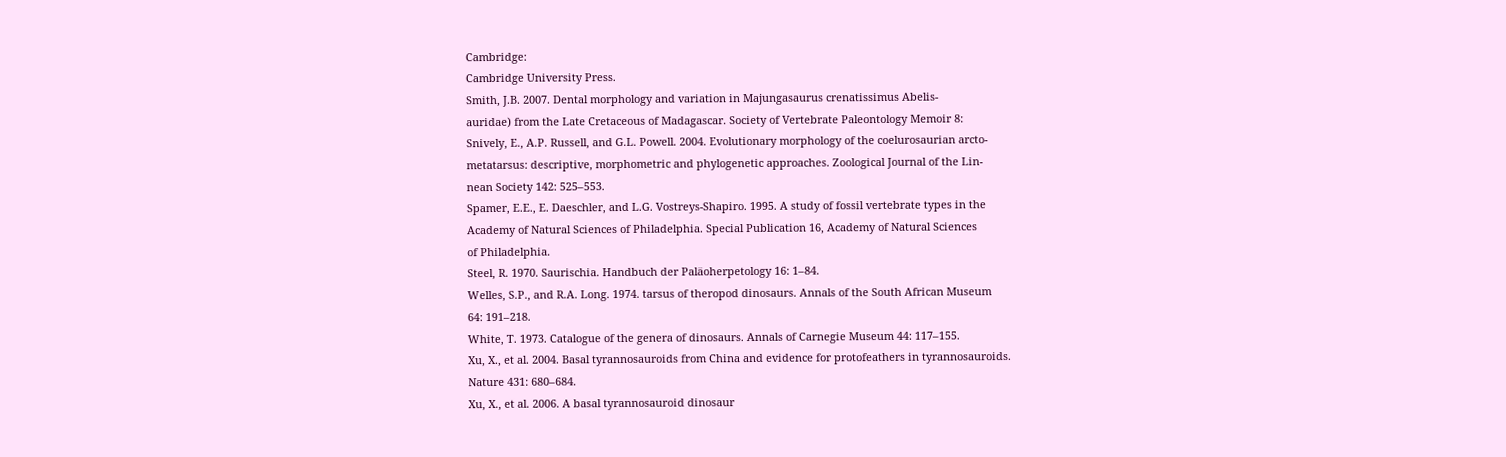Cambridge:
Cambridge University Press.
Smith, J.B. 2007. Dental morphology and variation in Majungasaurus crenatissimus Abelis-
auridae) from the Late Cretaceous of Madagascar. Society of Vertebrate Paleontology Memoir 8:
Snively, E., A.P. Russell, and G.L. Powell. 2004. Evolutionary morphology of the coelurosaurian arcto-
metatarsus: descriptive, morphometric and phylogenetic approaches. Zoological Journal of the Lin-
nean Society 142: 525–553.
Spamer, E.E., E. Daeschler, and L.G. Vostreys-Shapiro. 1995. A study of fossil vertebrate types in the
Academy of Natural Sciences of Philadelphia. Special Publication 16, Academy of Natural Sciences
of Philadelphia.
Steel, R. 1970. Saurischia. Handbuch der Paläoherpetology 16: 1–84.
Welles, S.P., and R.A. Long. 1974. tarsus of theropod dinosaurs. Annals of the South African Museum
64: 191–218.
White, T. 1973. Catalogue of the genera of dinosaurs. Annals of Carnegie Museum 44: 117–155.
Xu, X., et al. 2004. Basal tyrannosauroids from China and evidence for protofeathers in tyrannosauroids.
Nature 431: 680–684.
Xu, X., et al. 2006. A basal tyrannosauroid dinosaur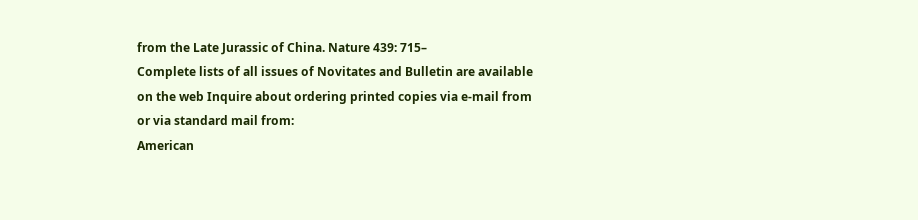from the Late Jurassic of China. Nature 439: 715–
Complete lists of all issues of Novitates and Bulletin are available on the web Inquire about ordering printed copies via e-mail from or via standard mail from:
American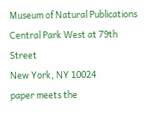Museum of Natural Publications
Central Park West at 79th Street
New York, NY 10024
paper meets the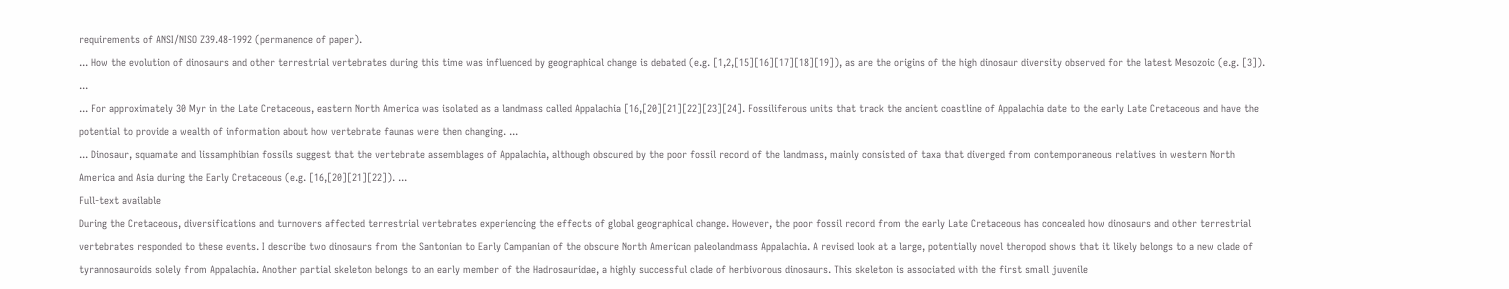requirements of ANSI/NISO Z39.48-1992 (permanence of paper).
... How the evolution of dinosaurs and other terrestrial vertebrates during this time was influenced by geographical change is debated (e.g. [1,2,[15][16][17][18][19]), as are the origins of the high dinosaur diversity observed for the latest Mesozoic (e.g. [3]). ...
... For approximately 30 Myr in the Late Cretaceous, eastern North America was isolated as a landmass called Appalachia [16,[20][21][22][23][24]. Fossiliferous units that track the ancient coastline of Appalachia date to the early Late Cretaceous and have the potential to provide a wealth of information about how vertebrate faunas were then changing. ...
... Dinosaur, squamate and lissamphibian fossils suggest that the vertebrate assemblages of Appalachia, although obscured by the poor fossil record of the landmass, mainly consisted of taxa that diverged from contemporaneous relatives in western North America and Asia during the Early Cretaceous (e.g. [16,[20][21][22]). ...
Full-text available
During the Cretaceous, diversifications and turnovers affected terrestrial vertebrates experiencing the effects of global geographical change. However, the poor fossil record from the early Late Cretaceous has concealed how dinosaurs and other terrestrial vertebrates responded to these events. I describe two dinosaurs from the Santonian to Early Campanian of the obscure North American paleolandmass Appalachia. A revised look at a large, potentially novel theropod shows that it likely belongs to a new clade of tyrannosauroids solely from Appalachia. Another partial skeleton belongs to an early member of the Hadrosauridae, a highly successful clade of herbivorous dinosaurs. This skeleton is associated with the first small juvenile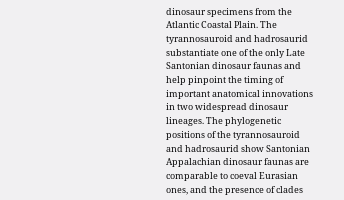dinosaur specimens from the Atlantic Coastal Plain. The tyrannosauroid and hadrosaurid substantiate one of the only Late Santonian dinosaur faunas and help pinpoint the timing of important anatomical innovations in two widespread dinosaur lineages. The phylogenetic positions of the tyrannosauroid and hadrosaurid show Santonian Appalachian dinosaur faunas are comparable to coeval Eurasian ones, and the presence of clades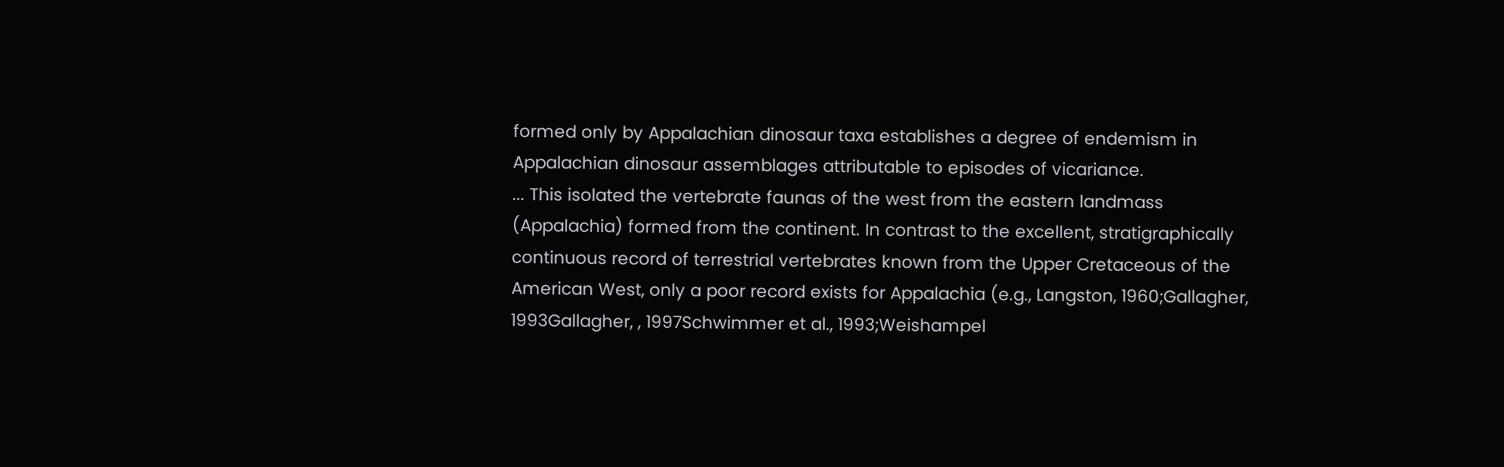formed only by Appalachian dinosaur taxa establishes a degree of endemism in Appalachian dinosaur assemblages attributable to episodes of vicariance.
... This isolated the vertebrate faunas of the west from the eastern landmass (Appalachia) formed from the continent. In contrast to the excellent, stratigraphically continuous record of terrestrial vertebrates known from the Upper Cretaceous of the American West, only a poor record exists for Appalachia (e.g., Langston, 1960;Gallagher, 1993Gallagher, , 1997Schwimmer et al., 1993;Weishampel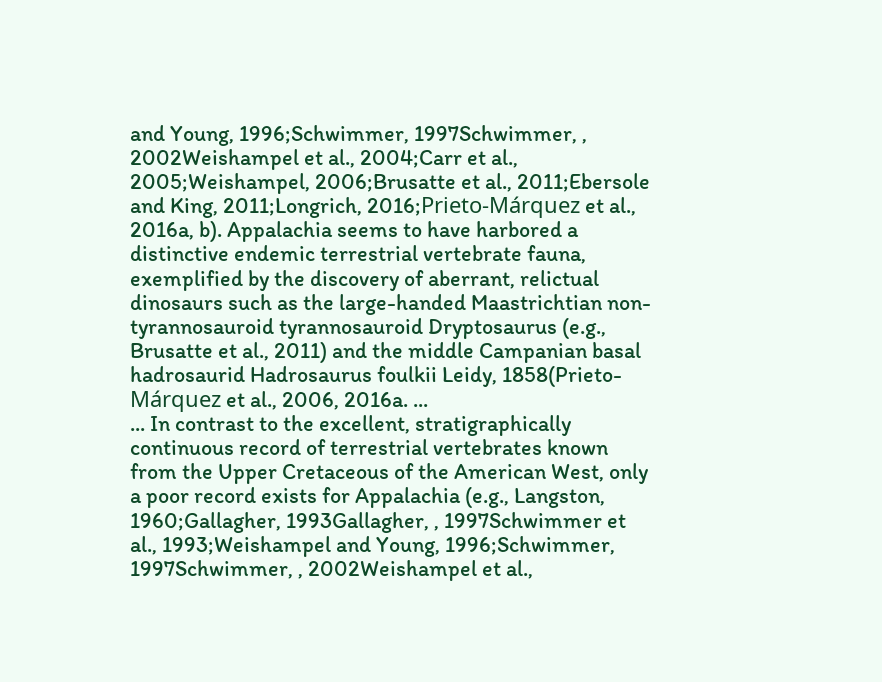and Young, 1996;Schwimmer, 1997Schwimmer, , 2002Weishampel et al., 2004;Carr et al., 2005;Weishampel, 2006;Brusatte et al., 2011;Ebersole and King, 2011;Longrich, 2016;Prieto-Márquez et al., 2016a, b). Appalachia seems to have harbored a distinctive endemic terrestrial vertebrate fauna, exemplified by the discovery of aberrant, relictual dinosaurs such as the large-handed Maastrichtian non-tyrannosauroid tyrannosauroid Dryptosaurus (e.g., Brusatte et al., 2011) and the middle Campanian basal hadrosaurid Hadrosaurus foulkii Leidy, 1858(Prieto-Márquez et al., 2006, 2016a. ...
... In contrast to the excellent, stratigraphically continuous record of terrestrial vertebrates known from the Upper Cretaceous of the American West, only a poor record exists for Appalachia (e.g., Langston, 1960;Gallagher, 1993Gallagher, , 1997Schwimmer et al., 1993;Weishampel and Young, 1996;Schwimmer, 1997Schwimmer, , 2002Weishampel et al.,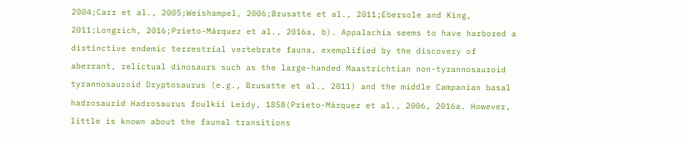2004;Carr et al., 2005;Weishampel, 2006;Brusatte et al., 2011;Ebersole and King, 2011;Longrich, 2016;Prieto-Márquez et al., 2016a, b). Appalachia seems to have harbored a distinctive endemic terrestrial vertebrate fauna, exemplified by the discovery of aberrant, relictual dinosaurs such as the large-handed Maastrichtian non-tyrannosauroid tyrannosauroid Dryptosaurus (e.g., Brusatte et al., 2011) and the middle Campanian basal hadrosaurid Hadrosaurus foulkii Leidy, 1858(Prieto-Márquez et al., 2006, 2016a. However, little is known about the faunal transitions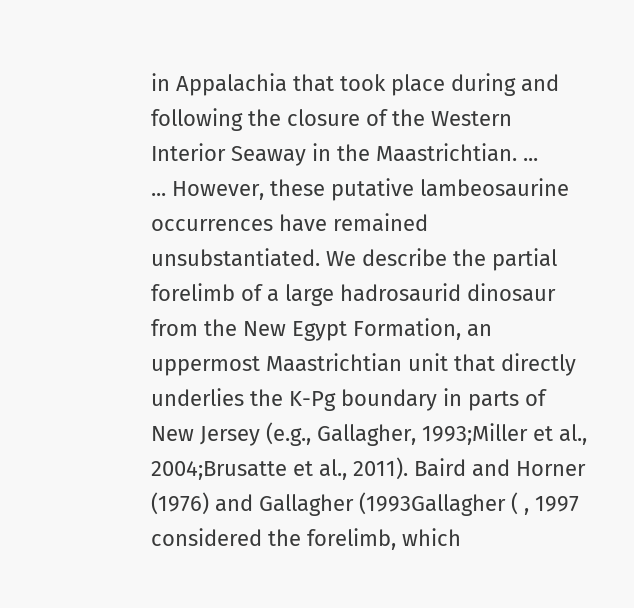in Appalachia that took place during and following the closure of the Western Interior Seaway in the Maastrichtian. ...
... However, these putative lambeosaurine occurrences have remained unsubstantiated. We describe the partial forelimb of a large hadrosaurid dinosaur from the New Egypt Formation, an uppermost Maastrichtian unit that directly underlies the K-Pg boundary in parts of New Jersey (e.g., Gallagher, 1993;Miller et al., 2004;Brusatte et al., 2011). Baird and Horner (1976) and Gallagher (1993Gallagher ( , 1997 considered the forelimb, which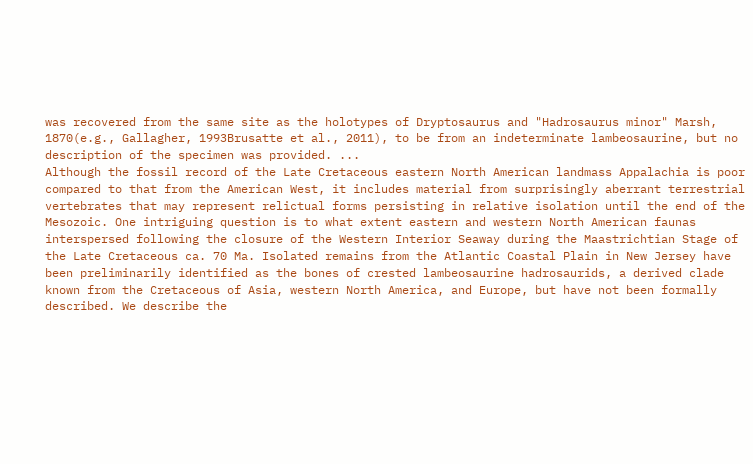was recovered from the same site as the holotypes of Dryptosaurus and "Hadrosaurus minor" Marsh, 1870(e.g., Gallagher, 1993Brusatte et al., 2011), to be from an indeterminate lambeosaurine, but no description of the specimen was provided. ...
Although the fossil record of the Late Cretaceous eastern North American landmass Appalachia is poor compared to that from the American West, it includes material from surprisingly aberrant terrestrial vertebrates that may represent relictual forms persisting in relative isolation until the end of the Mesozoic. One intriguing question is to what extent eastern and western North American faunas interspersed following the closure of the Western Interior Seaway during the Maastrichtian Stage of the Late Cretaceous ca. 70 Ma. Isolated remains from the Atlantic Coastal Plain in New Jersey have been preliminarily identified as the bones of crested lambeosaurine hadrosaurids, a derived clade known from the Cretaceous of Asia, western North America, and Europe, but have not been formally described. We describe the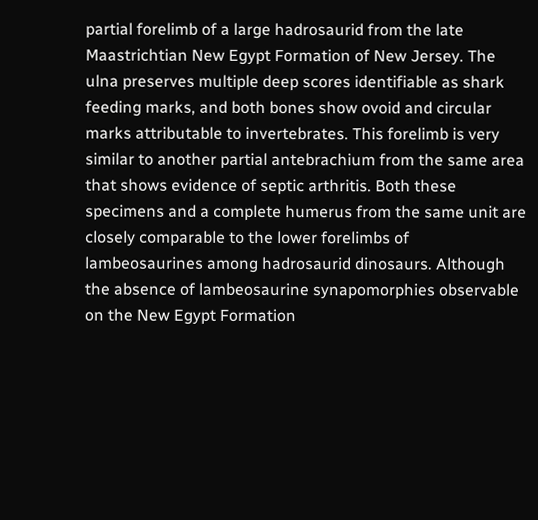partial forelimb of a large hadrosaurid from the late Maastrichtian New Egypt Formation of New Jersey. The ulna preserves multiple deep scores identifiable as shark feeding marks, and both bones show ovoid and circular marks attributable to invertebrates. This forelimb is very similar to another partial antebrachium from the same area that shows evidence of septic arthritis. Both these specimens and a complete humerus from the same unit are closely comparable to the lower forelimbs of lambeosaurines among hadrosaurid dinosaurs. Although the absence of lambeosaurine synapomorphies observable on the New Egypt Formation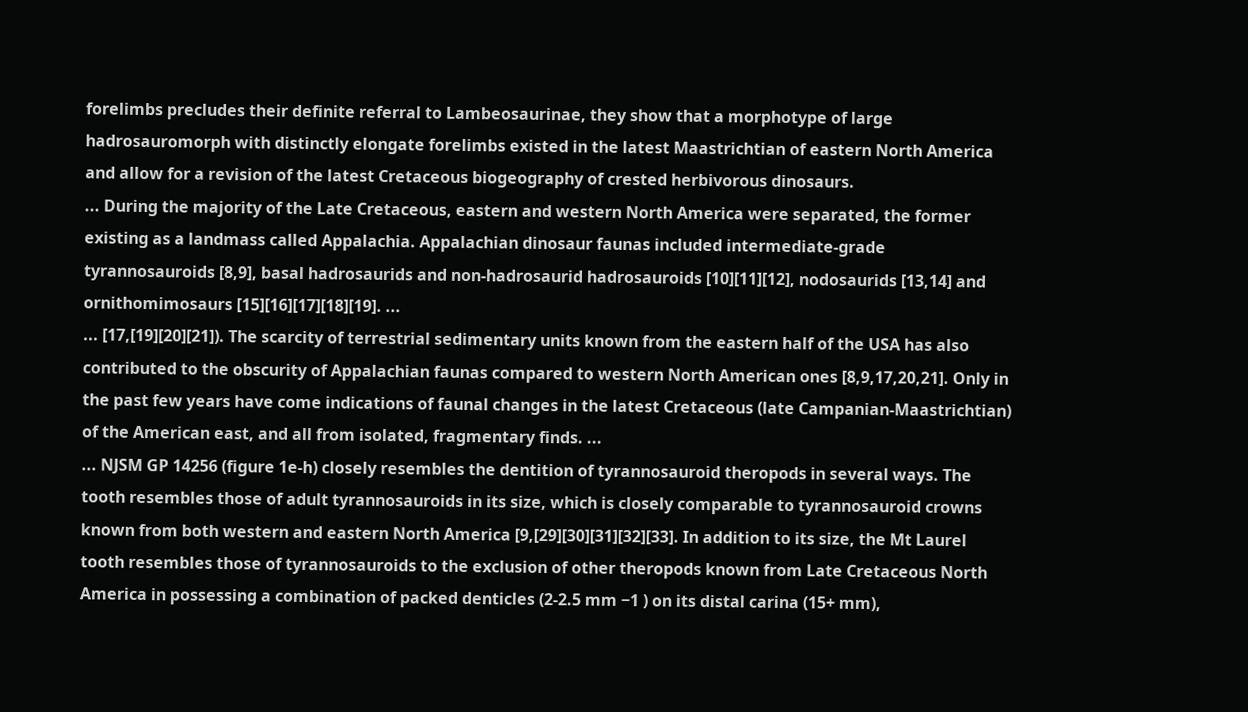forelimbs precludes their definite referral to Lambeosaurinae, they show that a morphotype of large hadrosauromorph with distinctly elongate forelimbs existed in the latest Maastrichtian of eastern North America and allow for a revision of the latest Cretaceous biogeography of crested herbivorous dinosaurs.
... During the majority of the Late Cretaceous, eastern and western North America were separated, the former existing as a landmass called Appalachia. Appalachian dinosaur faunas included intermediate-grade tyrannosauroids [8,9], basal hadrosaurids and non-hadrosaurid hadrosauroids [10][11][12], nodosaurids [13,14] and ornithomimosaurs [15][16][17][18][19]. ...
... [17,[19][20][21]). The scarcity of terrestrial sedimentary units known from the eastern half of the USA has also contributed to the obscurity of Appalachian faunas compared to western North American ones [8,9,17,20,21]. Only in the past few years have come indications of faunal changes in the latest Cretaceous (late Campanian-Maastrichtian) of the American east, and all from isolated, fragmentary finds. ...
... NJSM GP 14256 (figure 1e-h) closely resembles the dentition of tyrannosauroid theropods in several ways. The tooth resembles those of adult tyrannosauroids in its size, which is closely comparable to tyrannosauroid crowns known from both western and eastern North America [9,[29][30][31][32][33]. In addition to its size, the Mt Laurel tooth resembles those of tyrannosauroids to the exclusion of other theropods known from Late Cretaceous North America in possessing a combination of packed denticles (2-2.5 mm −1 ) on its distal carina (15+ mm),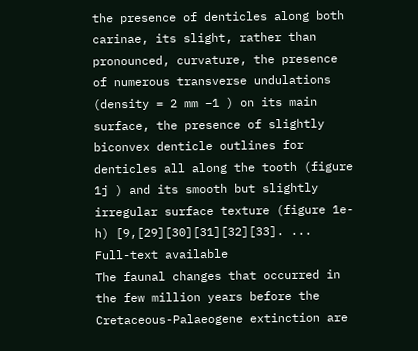the presence of denticles along both carinae, its slight, rather than pronounced, curvature, the presence of numerous transverse undulations (density = 2 mm −1 ) on its main surface, the presence of slightly biconvex denticle outlines for denticles all along the tooth (figure 1j ) and its smooth but slightly irregular surface texture (figure 1e-h) [9,[29][30][31][32][33]. ...
Full-text available
The faunal changes that occurred in the few million years before the Cretaceous-Palaeogene extinction are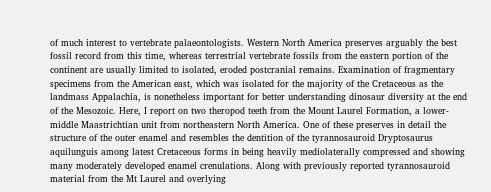of much interest to vertebrate palaeontologists. Western North America preserves arguably the best fossil record from this time, whereas terrestrial vertebrate fossils from the eastern portion of the continent are usually limited to isolated, eroded postcranial remains. Examination of fragmentary specimens from the American east, which was isolated for the majority of the Cretaceous as the landmass Appalachia, is nonetheless important for better understanding dinosaur diversity at the end of the Mesozoic. Here, I report on two theropod teeth from the Mount Laurel Formation, a lower-middle Maastrichtian unit from northeastern North America. One of these preserves in detail the structure of the outer enamel and resembles the dentition of the tyrannosauroid Dryptosaurus aquilunguis among latest Cretaceous forms in being heavily mediolaterally compressed and showing many moderately developed enamel crenulations. Along with previously reported tyrannosauroid material from the Mt Laurel and overlying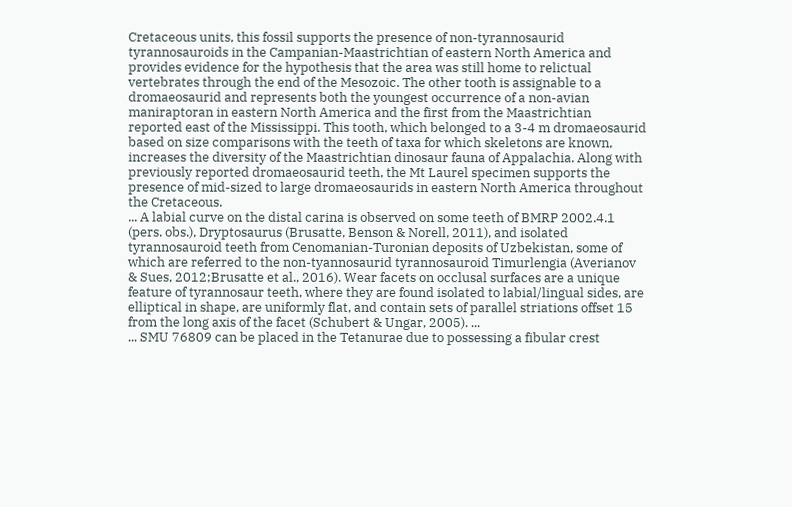Cretaceous units, this fossil supports the presence of non-tyrannosaurid tyrannosauroids in the Campanian-Maastrichtian of eastern North America and provides evidence for the hypothesis that the area was still home to relictual vertebrates through the end of the Mesozoic. The other tooth is assignable to a dromaeosaurid and represents both the youngest occurrence of a non-avian maniraptoran in eastern North America and the first from the Maastrichtian reported east of the Mississippi. This tooth, which belonged to a 3-4 m dromaeosaurid based on size comparisons with the teeth of taxa for which skeletons are known, increases the diversity of the Maastrichtian dinosaur fauna of Appalachia. Along with previously reported dromaeosaurid teeth, the Mt Laurel specimen supports the presence of mid-sized to large dromaeosaurids in eastern North America throughout the Cretaceous.
... A labial curve on the distal carina is observed on some teeth of BMRP 2002.4.1 (pers. obs.), Dryptosaurus (Brusatte, Benson & Norell, 2011), and isolated tyrannosauroid teeth from Cenomanian-Turonian deposits of Uzbekistan, some of which are referred to the non-tyannosaurid tyrannosauroid Timurlengia (Averianov & Sues, 2012;Brusatte et al., 2016). Wear facets on occlusal surfaces are a unique feature of tyrannosaur teeth, where they are found isolated to labial/lingual sides, are elliptical in shape, are uniformly flat, and contain sets of parallel striations offset 15 from the long axis of the facet (Schubert & Ungar, 2005). ...
... SMU 76809 can be placed in the Tetanurae due to possessing a fibular crest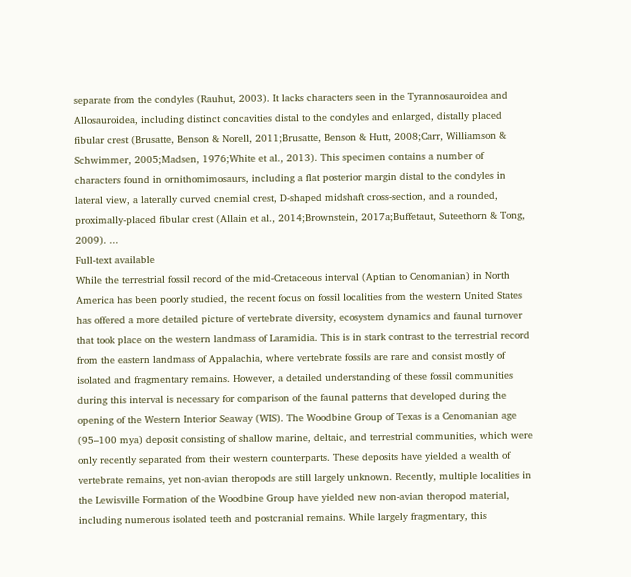separate from the condyles (Rauhut, 2003). It lacks characters seen in the Tyrannosauroidea and Allosauroidea, including distinct concavities distal to the condyles and enlarged, distally placed fibular crest (Brusatte, Benson & Norell, 2011;Brusatte, Benson & Hutt, 2008;Carr, Williamson & Schwimmer, 2005;Madsen, 1976;White et al., 2013). This specimen contains a number of characters found in ornithomimosaurs, including a flat posterior margin distal to the condyles in lateral view, a laterally curved cnemial crest, D-shaped midshaft cross-section, and a rounded, proximally-placed fibular crest (Allain et al., 2014;Brownstein, 2017a;Buffetaut, Suteethorn & Tong, 2009). ...
Full-text available
While the terrestrial fossil record of the mid-Cretaceous interval (Aptian to Cenomanian) in North America has been poorly studied, the recent focus on fossil localities from the western United States has offered a more detailed picture of vertebrate diversity, ecosystem dynamics and faunal turnover that took place on the western landmass of Laramidia. This is in stark contrast to the terrestrial record from the eastern landmass of Appalachia, where vertebrate fossils are rare and consist mostly of isolated and fragmentary remains. However, a detailed understanding of these fossil communities during this interval is necessary for comparison of the faunal patterns that developed during the opening of the Western Interior Seaway (WIS). The Woodbine Group of Texas is a Cenomanian age (95–100 mya) deposit consisting of shallow marine, deltaic, and terrestrial communities, which were only recently separated from their western counterparts. These deposits have yielded a wealth of vertebrate remains, yet non-avian theropods are still largely unknown. Recently, multiple localities in the Lewisville Formation of the Woodbine Group have yielded new non-avian theropod material, including numerous isolated teeth and postcranial remains. While largely fragmentary, this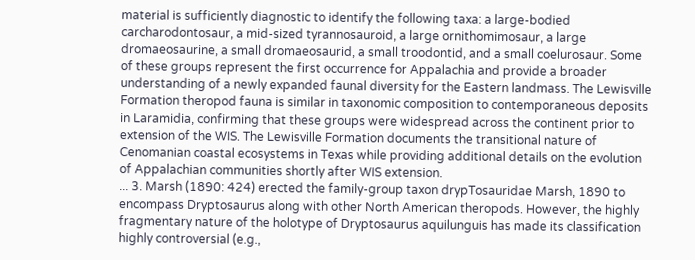material is sufficiently diagnostic to identify the following taxa: a large-bodied carcharodontosaur, a mid-sized tyrannosauroid, a large ornithomimosaur, a large dromaeosaurine, a small dromaeosaurid, a small troodontid, and a small coelurosaur. Some of these groups represent the first occurrence for Appalachia and provide a broader understanding of a newly expanded faunal diversity for the Eastern landmass. The Lewisville Formation theropod fauna is similar in taxonomic composition to contemporaneous deposits in Laramidia, confirming that these groups were widespread across the continent prior to extension of the WIS. The Lewisville Formation documents the transitional nature of Cenomanian coastal ecosystems in Texas while providing additional details on the evolution of Appalachian communities shortly after WIS extension.
... 3. Marsh (1890: 424) erected the family-group taxon drypTosauridae Marsh, 1890 to encompass Dryptosaurus along with other North American theropods. However, the highly fragmentary nature of the holotype of Dryptosaurus aquilunguis has made its classification highly controversial (e.g.,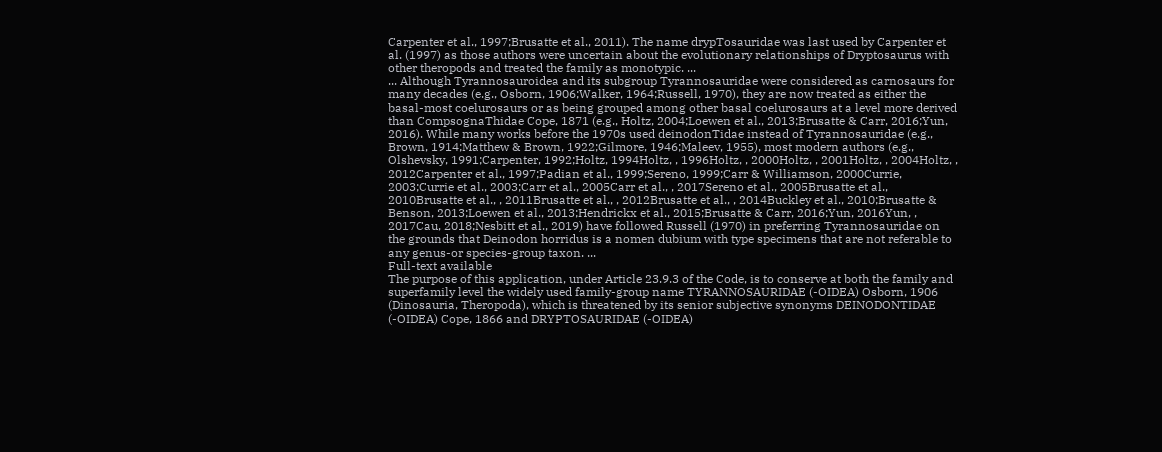Carpenter et al., 1997;Brusatte et al., 2011). The name drypTosauridae was last used by Carpenter et al. (1997) as those authors were uncertain about the evolutionary relationships of Dryptosaurus with other theropods and treated the family as monotypic. ...
... Although Tyrannosauroidea and its subgroup Tyrannosauridae were considered as carnosaurs for many decades (e.g., Osborn, 1906;Walker, 1964;Russell, 1970), they are now treated as either the basal-most coelurosaurs or as being grouped among other basal coelurosaurs at a level more derived than CompsognaThidae Cope, 1871 (e.g., Holtz, 2004;Loewen et al., 2013;Brusatte & Carr, 2016;Yun, 2016). While many works before the 1970s used deinodonTidae instead of Tyrannosauridae (e.g., Brown, 1914;Matthew & Brown, 1922;Gilmore, 1946;Maleev, 1955), most modern authors (e.g., Olshevsky, 1991;Carpenter, 1992;Holtz, 1994Holtz, , 1996Holtz, , 2000Holtz, , 2001Holtz, , 2004Holtz, , 2012Carpenter et al., 1997;Padian et al., 1999;Sereno, 1999;Carr & Williamson, 2000Currie, 2003;Currie et al., 2003;Carr et al., 2005Carr et al., , 2017Sereno et al., 2005Brusatte et al., 2010Brusatte et al., , 2011Brusatte et al., , 2012Brusatte et al., , 2014Buckley et al., 2010;Brusatte & Benson, 2013;Loewen et al., 2013;Hendrickx et al., 2015;Brusatte & Carr, 2016;Yun, 2016Yun, , 2017Cau, 2018;Nesbitt et al., 2019) have followed Russell (1970) in preferring Tyrannosauridae on the grounds that Deinodon horridus is a nomen dubium with type specimens that are not referable to any genus-or species-group taxon. ...
Full-text available
The purpose of this application, under Article 23.9.3 of the Code, is to conserve at both the family and superfamily level the widely used family-group name TYRANNOSAURIDAE (-OIDEA) Osborn, 1906 (Dinosauria, Theropoda), which is threatened by its senior subjective synonyms DEINODONTIDAE (-OIDEA) Cope, 1866 and DRYPTOSAURIDAE (-OIDEA)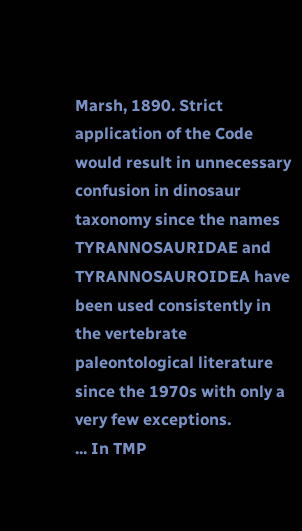Marsh, 1890. Strict application of the Code would result in unnecessary confusion in dinosaur taxonomy since the names TYRANNOSAURIDAE and TYRANNOSAUROIDEA have been used consistently in the vertebrate paleontological literature since the 1970s with only a very few exceptions.
... In TMP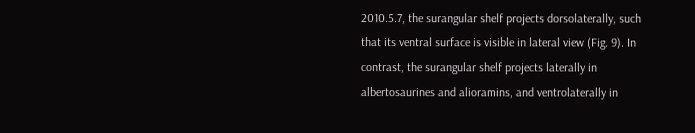2010.5.7, the surangular shelf projects dorsolaterally, such that its ventral surface is visible in lateral view (Fig. 9). In contrast, the surangular shelf projects laterally in albertosaurines and alioramins, and ventrolaterally in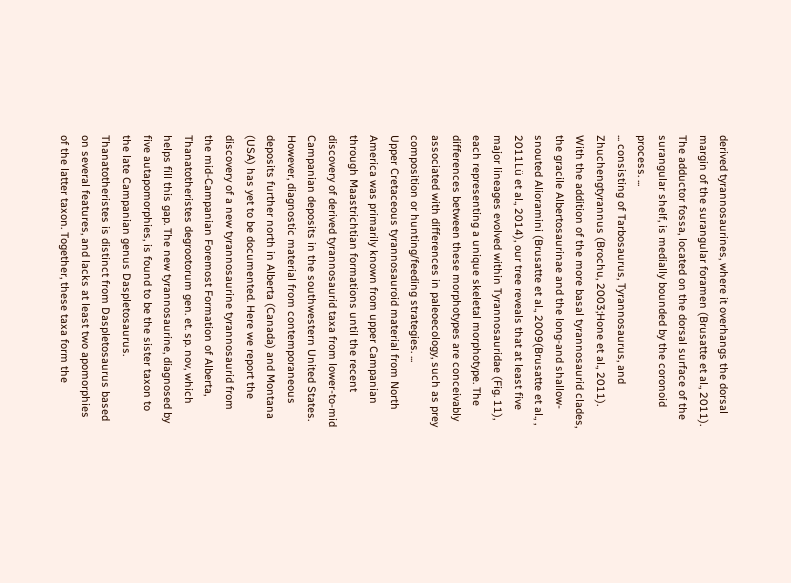derived tyrannosaurines, where it overhangs the dorsal margin of the surangular foramen (Brusatte et al., 2011). The adductor fossa, located on the dorsal surface of the surangular shelf, is medially bounded by the coronoid process. ...
... consisting of Tarbosaurus, Tyrannosaurus, and Zhuchengtyrannus (Brochu, 2003;Hone et al., 2011). With the addition of the more basal tyrannosaurid clades, the gracile Albertosaurinae and the long-and shallow-snouted Alioramini (Brusatte et al., 2009(Brusatte et al., , 2011Lü et al., 2014), our tree reveals that at least five major lineages evolved within Tyrannosauridae (Fig. 11), each representing a unique skeletal morphotype. The differences between these morphotypes are conceivably associated with differences in paleoecology, such as prey composition or hunting/feeding strategies. ...
Upper Cretaceous tyrannosauroid material from North America was primarily known from upper Campanian through Maastrichtian formations until the recent discovery of derived tyrannosaurid taxa from lower-to-mid Campanian deposits in the southwestern United States. However, diagnostic material from contemporaneous deposits further north in Alberta (Canada) and Montana (USA) has yet to be documented. Here we report the discovery of a new tyrannosaurine tyrannosaurid from the mid-Campanian Foremost Formation of Alberta, Thanatotheristes degrootorum gen. et. sp. nov, which helps fill this gap. The new tyrannosaurine, diagnosed by five autapomorphies, is found to be the sister taxon to the late Campanian genus Daspletosaurus. Thanatotheristes is distinct from Daspletosaurus based on several features, and lacks at least two apomorphies of the latter taxon. Together, these taxa form the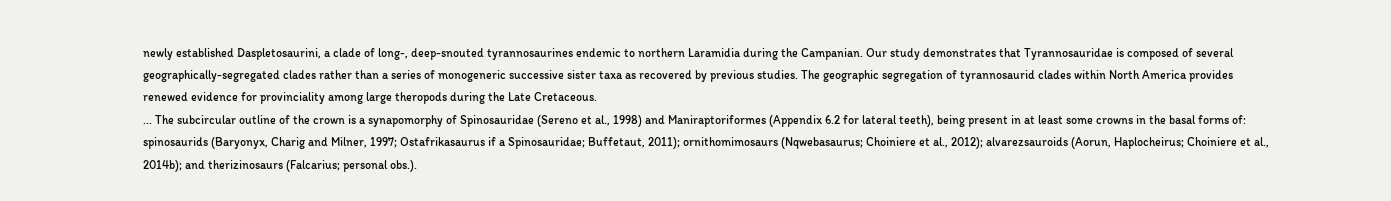newly established Daspletosaurini, a clade of long-, deep-snouted tyrannosaurines endemic to northern Laramidia during the Campanian. Our study demonstrates that Tyrannosauridae is composed of several geographically-segregated clades rather than a series of monogeneric successive sister taxa as recovered by previous studies. The geographic segregation of tyrannosaurid clades within North America provides renewed evidence for provinciality among large theropods during the Late Cretaceous.
... The subcircular outline of the crown is a synapomorphy of Spinosauridae (Sereno et al., 1998) and Maniraptoriformes (Appendix 6.2 for lateral teeth), being present in at least some crowns in the basal forms of: spinosaurids (Baryonyx, Charig and Milner, 1997; Ostafrikasaurus if a Spinosauridae; Buffetaut, 2011); ornithomimosaurs (Nqwebasaurus; Choiniere et al., 2012); alvarezsauroids (Aorun, Haplocheirus; Choiniere et al., 2014b); and therizinosaurs (Falcarius; personal obs.).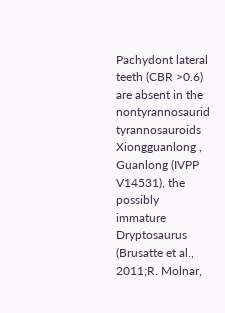Pachydont lateral teeth (CBR >0.6) are absent in the nontyrannosaurid tyrannosauroids Xiongguanlong , Guanlong (IVPP V14531), the possibly immature Dryptosaurus (Brusatte et al., 2011;R. Molnar,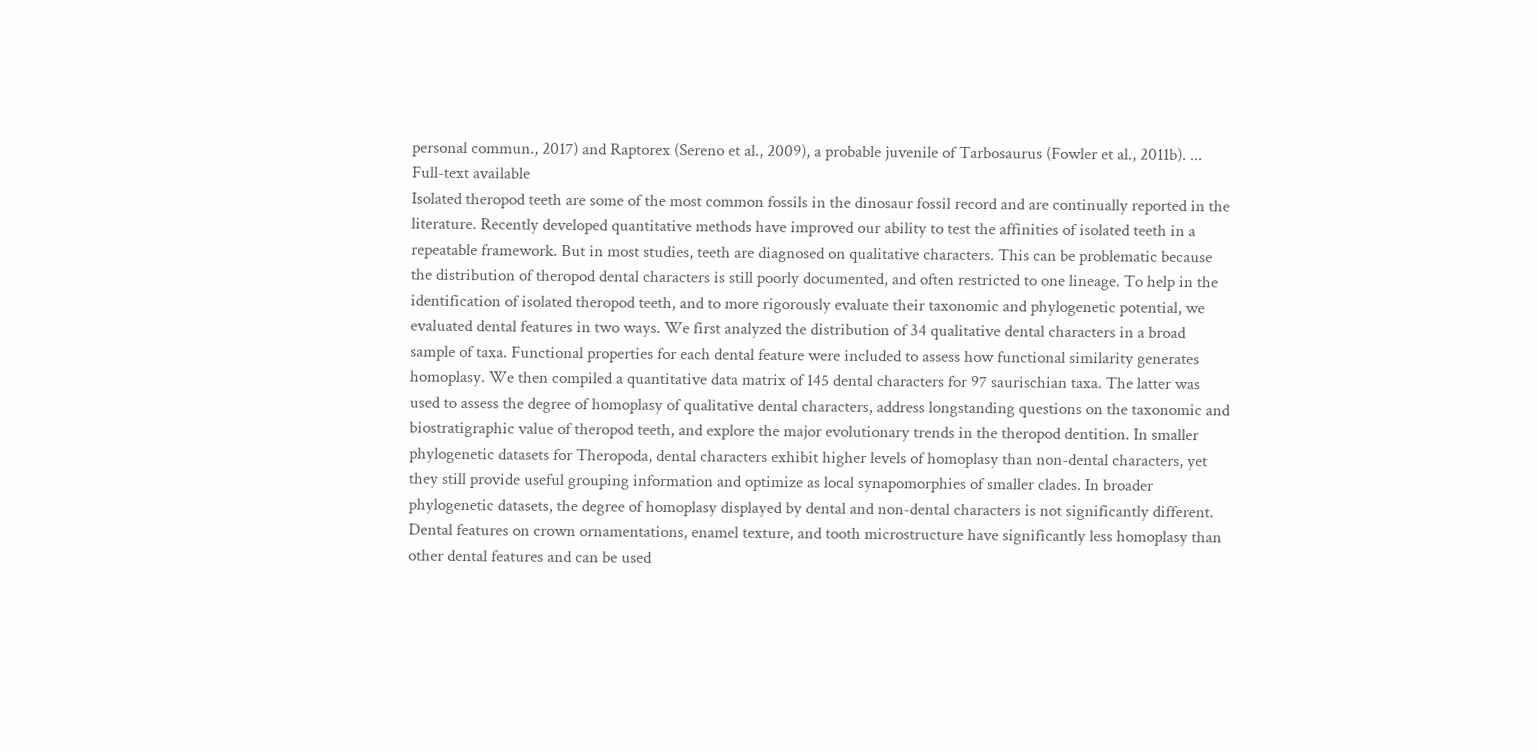personal commun., 2017) and Raptorex (Sereno et al., 2009), a probable juvenile of Tarbosaurus (Fowler et al., 2011b). ...
Full-text available
Isolated theropod teeth are some of the most common fossils in the dinosaur fossil record and are continually reported in the literature. Recently developed quantitative methods have improved our ability to test the affinities of isolated teeth in a repeatable framework. But in most studies, teeth are diagnosed on qualitative characters. This can be problematic because the distribution of theropod dental characters is still poorly documented, and often restricted to one lineage. To help in the identification of isolated theropod teeth, and to more rigorously evaluate their taxonomic and phylogenetic potential, we evaluated dental features in two ways. We first analyzed the distribution of 34 qualitative dental characters in a broad sample of taxa. Functional properties for each dental feature were included to assess how functional similarity generates homoplasy. We then compiled a quantitative data matrix of 145 dental characters for 97 saurischian taxa. The latter was used to assess the degree of homoplasy of qualitative dental characters, address longstanding questions on the taxonomic and biostratigraphic value of theropod teeth, and explore the major evolutionary trends in the theropod dentition. In smaller phylogenetic datasets for Theropoda, dental characters exhibit higher levels of homoplasy than non-dental characters, yet they still provide useful grouping information and optimize as local synapomorphies of smaller clades. In broader phylogenetic datasets, the degree of homoplasy displayed by dental and non-dental characters is not significantly different. Dental features on crown ornamentations, enamel texture, and tooth microstructure have significantly less homoplasy than other dental features and can be used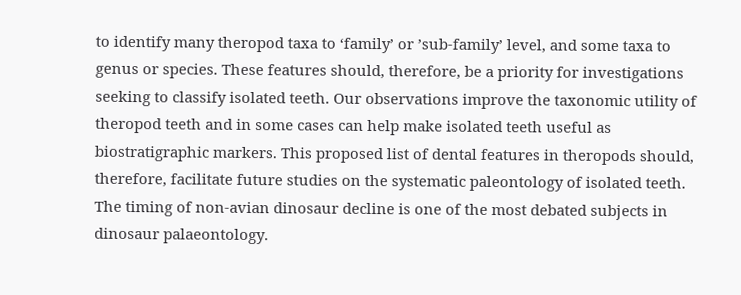to identify many theropod taxa to ‘family’ or ’sub-family’ level, and some taxa to genus or species. These features should, therefore, be a priority for investigations seeking to classify isolated teeth. Our observations improve the taxonomic utility of theropod teeth and in some cases can help make isolated teeth useful as biostratigraphic markers. This proposed list of dental features in theropods should, therefore, facilitate future studies on the systematic paleontology of isolated teeth.
The timing of non-avian dinosaur decline is one of the most debated subjects in dinosaur palaeontology.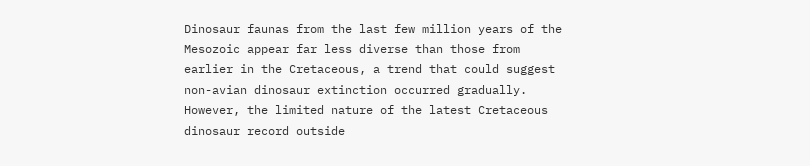Dinosaur faunas from the last few million years of the Mesozoic appear far less diverse than those from earlier in the Cretaceous, a trend that could suggest non-avian dinosaur extinction occurred gradually. However, the limited nature of the latest Cretaceous dinosaur record outside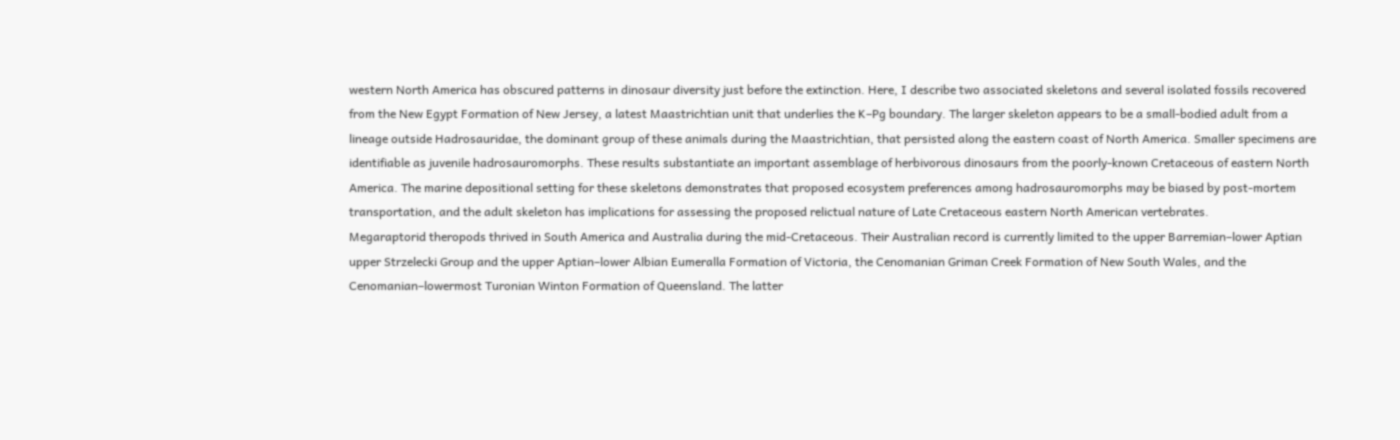western North America has obscured patterns in dinosaur diversity just before the extinction. Here, I describe two associated skeletons and several isolated fossils recovered from the New Egypt Formation of New Jersey, a latest Maastrichtian unit that underlies the K–Pg boundary. The larger skeleton appears to be a small-bodied adult from a lineage outside Hadrosauridae, the dominant group of these animals during the Maastrichtian, that persisted along the eastern coast of North America. Smaller specimens are identifiable as juvenile hadrosauromorphs. These results substantiate an important assemblage of herbivorous dinosaurs from the poorly-known Cretaceous of eastern North America. The marine depositional setting for these skeletons demonstrates that proposed ecosystem preferences among hadrosauromorphs may be biased by post-mortem transportation, and the adult skeleton has implications for assessing the proposed relictual nature of Late Cretaceous eastern North American vertebrates.
Megaraptorid theropods thrived in South America and Australia during the mid-Cretaceous. Their Australian record is currently limited to the upper Barremian–lower Aptian upper Strzelecki Group and the upper Aptian–lower Albian Eumeralla Formation of Victoria, the Cenomanian Griman Creek Formation of New South Wales, and the Cenomanian–lowermost Turonian Winton Formation of Queensland. The latter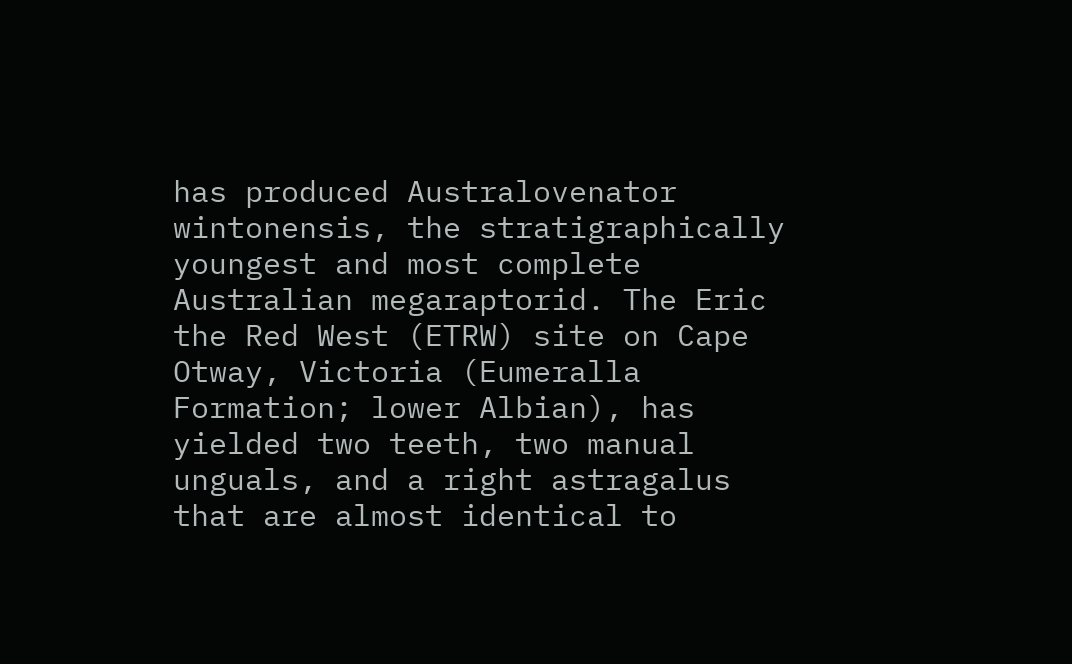has produced Australovenator wintonensis, the stratigraphically youngest and most complete Australian megaraptorid. The Eric the Red West (ETRW) site on Cape Otway, Victoria (Eumeralla Formation; lower Albian), has yielded two teeth, two manual unguals, and a right astragalus that are almost identical to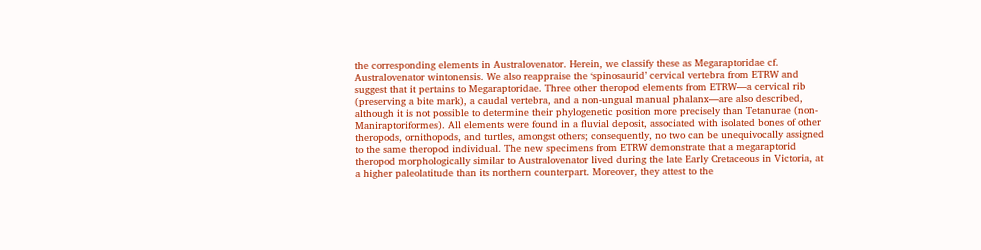the corresponding elements in Australovenator. Herein, we classify these as Megaraptoridae cf. Australovenator wintonensis. We also reappraise the ‘spinosaurid’ cervical vertebra from ETRW and suggest that it pertains to Megaraptoridae. Three other theropod elements from ETRW—a cervical rib (preserving a bite mark), a caudal vertebra, and a non-ungual manual phalanx—are also described, although it is not possible to determine their phylogenetic position more precisely than Tetanurae (non-Maniraptoriformes). All elements were found in a fluvial deposit, associated with isolated bones of other theropods, ornithopods, and turtles, amongst others; consequently, no two can be unequivocally assigned to the same theropod individual. The new specimens from ETRW demonstrate that a megaraptorid theropod morphologically similar to Australovenator lived during the late Early Cretaceous in Victoria, at a higher paleolatitude than its northern counterpart. Moreover, they attest to the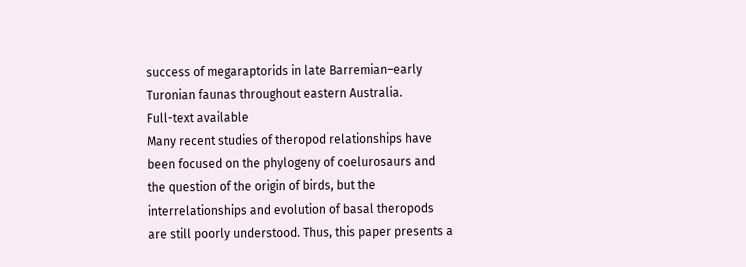success of megaraptorids in late Barremian–early Turonian faunas throughout eastern Australia.
Full-text available
Many recent studies of theropod relationships have been focused on the phylogeny of coelurosaurs and the question of the origin of birds, but the interrelationships and evolution of basal theropods are still poorly understood. Thus, this paper presents a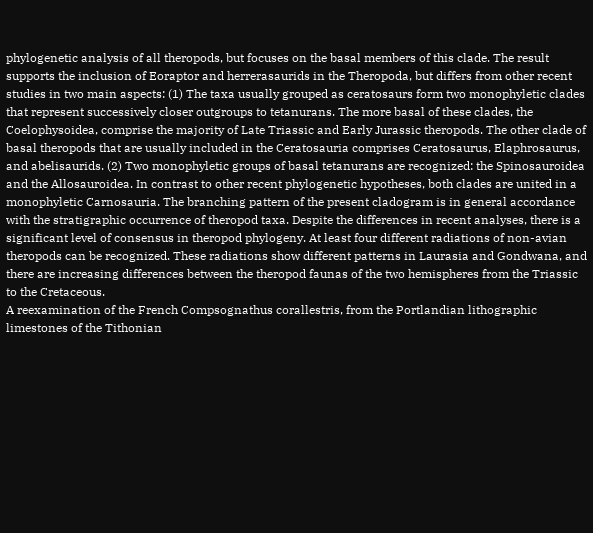phylogenetic analysis of all theropods, but focuses on the basal members of this clade. The result supports the inclusion of Eoraptor and herrerasaurids in the Theropoda, but differs from other recent studies in two main aspects: (1) The taxa usually grouped as ceratosaurs form two monophyletic clades that represent successively closer outgroups to tetanurans. The more basal of these clades, the Coelophysoidea, comprise the majority of Late Triassic and Early Jurassic theropods. The other clade of basal theropods that are usually included in the Ceratosauria comprises Ceratosaurus, Elaphrosaurus, and abelisaurids. (2) Two monophyletic groups of basal tetanurans are recognized: the Spinosauroidea and the Allosauroidea. In contrast to other recent phylogenetic hypotheses, both clades are united in a monophyletic Carnosauria. The branching pattern of the present cladogram is in general accordance with the stratigraphic occurrence of theropod taxa. Despite the differences in recent analyses, there is a significant level of consensus in theropod phylogeny. At least four different radiations of non-avian theropods can be recognized. These radiations show different patterns in Laurasia and Gondwana, and there are increasing differences between the theropod faunas of the two hemispheres from the Triassic to the Cretaceous.
A reexamination of the French Compsognathus corallestris, from the Portlandian lithographic limestones of the Tithonian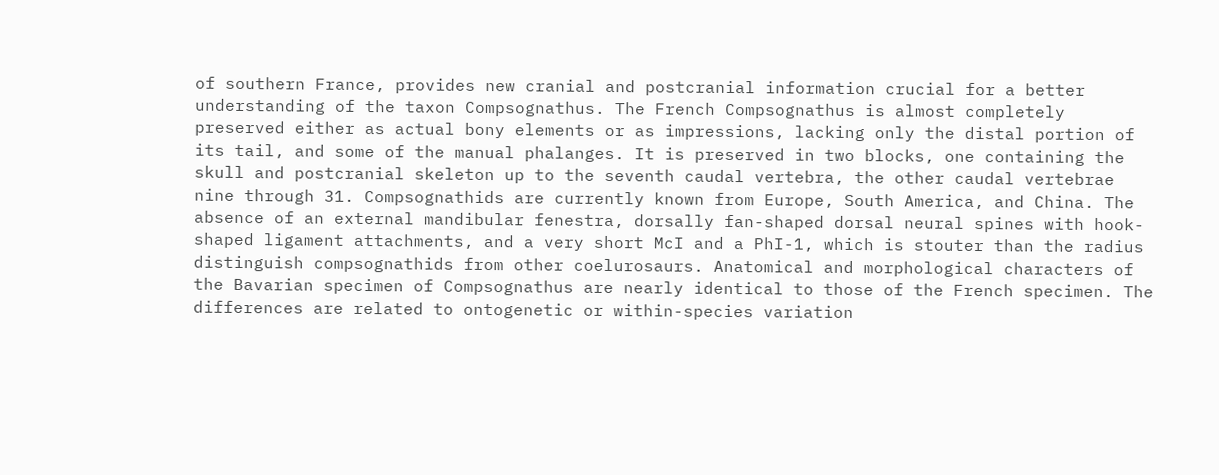of southern France, provides new cranial and postcranial information crucial for a better understanding of the taxon Compsognathus. The French Compsognathus is almost completely preserved either as actual bony elements or as impressions, lacking only the distal portion of its tail, and some of the manual phalanges. It is preserved in two blocks, one containing the skull and postcranial skeleton up to the seventh caudal vertebra, the other caudal vertebrae nine through 31. Compsognathids are currently known from Europe, South America, and China. The absence of an external mandibular fenestra, dorsally fan-shaped dorsal neural spines with hook-shaped ligament attachments, and a very short McI and a PhI-1, which is stouter than the radius distinguish compsognathids from other coelurosaurs. Anatomical and morphological characters of the Bavarian specimen of Compsognathus are nearly identical to those of the French specimen. The differences are related to ontogenetic or within-species variation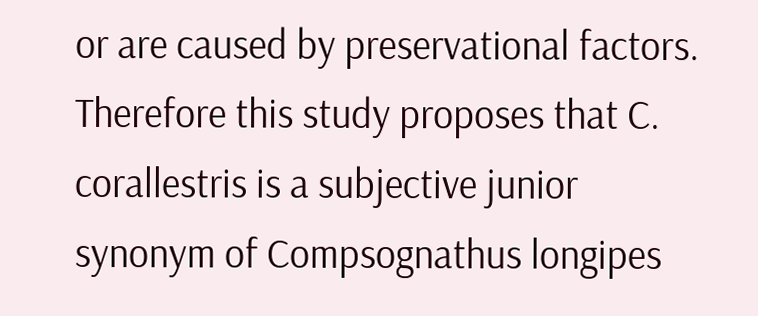or are caused by preservational factors. Therefore this study proposes that C. corallestris is a subjective junior synonym of Compsognathus longipes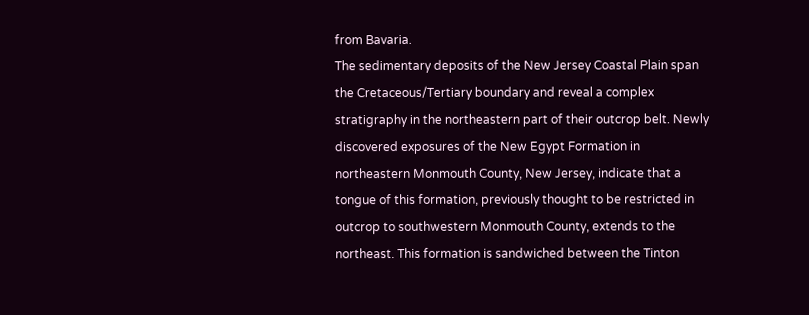from Bavaria.
The sedimentary deposits of the New Jersey Coastal Plain span the Cretaceous/Tertiary boundary and reveal a complex stratigraphy in the northeastern part of their outcrop belt. Newly discovered exposures of the New Egypt Formation in northeastern Monmouth County, New Jersey, indicate that a tongue of this formation, previously thought to be restricted in outcrop to southwestern Monmouth County, extends to the northeast. This formation is sandwiched between the Tinton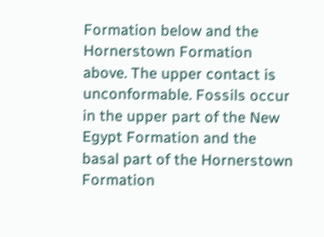Formation below and the Hornerstown Formation above. The upper contact is unconformable. Fossils occur in the upper part of the New Egypt Formation and the basal part of the Hornerstown Formation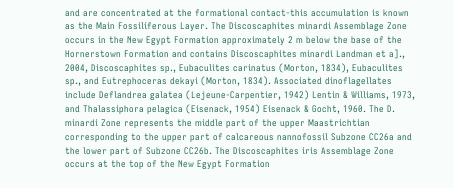and are concentrated at the formational contact-this accumulation is known as the Main Fossiliferous Layer. The Discoscaphites minardi Assemblage Zone occurs in the New Egypt Formation approximately 2 m below the base of the Hornerstown Formation and contains Discoscaphites minardi Landman et a]., 2004, Discoscaphites sp., Eubaculites carinatus (Morton, 1834), Eubaculites sp., and Eutrephoceras dekayi (Morton, 1834). Associated dinoflagellates include Deflandrea galatea (Lejeune-Carpentier, 1942) Lentin & Williams, 1973, and Thalassiphora pelagica (Eisenack, 1954) Eisenack & Gocht, 1960. The D. minardi Zone represents the middle part of the upper Maastrichtian corresponding to the upper part of calcareous nannofossil Subzone CC26a and the lower part of Subzone CC26b. The Discoscaphites iris Assemblage Zone occurs at the top of the New Egypt Formation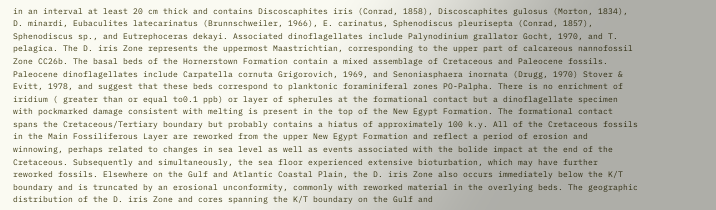in an interval at least 20 cm thick and contains Discoscaphites iris (Conrad, 1858), Discoscaphites gulosus (Morton, 1834), D. minardi, Eubaculites latecarinatus (Brunnschweiler, 1966), E. carinatus, Sphenodiscus pleurisepta (Conrad, 1857), Sphenodiscus sp., and Eutrephoceras dekayi. Associated dinoflagellates include Palynodinium grallator Gocht, 1970, and T. pelagica. The D. iris Zone represents the uppermost Maastrichtian, corresponding to the upper part of calcareous nannofossil Zone CC26b. The basal beds of the Hornerstown Formation contain a mixed assemblage of Cretaceous and Paleocene fossils. Paleocene dinoflagellates include Carpatella cornuta Grigorovich, 1969, and Senoniasphaera inornata (Drugg, 1970) Stover & Evitt, 1978, and suggest that these beds correspond to planktonic foraminiferal zones PO-Palpha. There is no enrichment of iridium ( greater than or equal to0.1 ppb) or layer of spherules at the formational contact but a dinoflagellate specimen with pockmarked damage consistent with melting is present in the top of the New Egypt Formation. The formational contact spans the Cretaceous/Tertiary boundary but probably contains a hiatus of approximately 100 k.y. All of the Cretaceous fossils in the Main Fossiliferous Layer are reworked from the upper New Egypt Formation and reflect a period of erosion and winnowing, perhaps related to changes in sea level as well as events associated with the bolide impact at the end of the Cretaceous. Subsequently and simultaneously, the sea floor experienced extensive bioturbation, which may have further reworked fossils. Elsewhere on the Gulf and Atlantic Coastal Plain, the D. iris Zone also occurs immediately below the K/T boundary and is truncated by an erosional unconformity, commonly with reworked material in the overlying beds. The geographic distribution of the D. iris Zone and cores spanning the K/T boundary on the Gulf and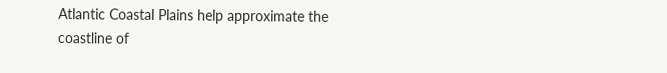Atlantic Coastal Plains help approximate the coastline of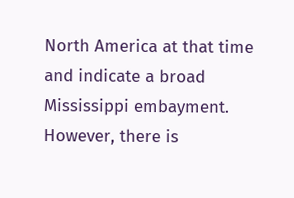North America at that time and indicate a broad Mississippi embayment. However, there is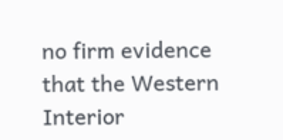no firm evidence that the Western Interior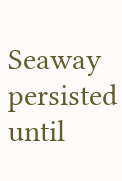Seaway persisted until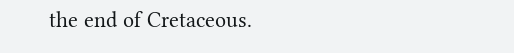the end of Cretaceous.